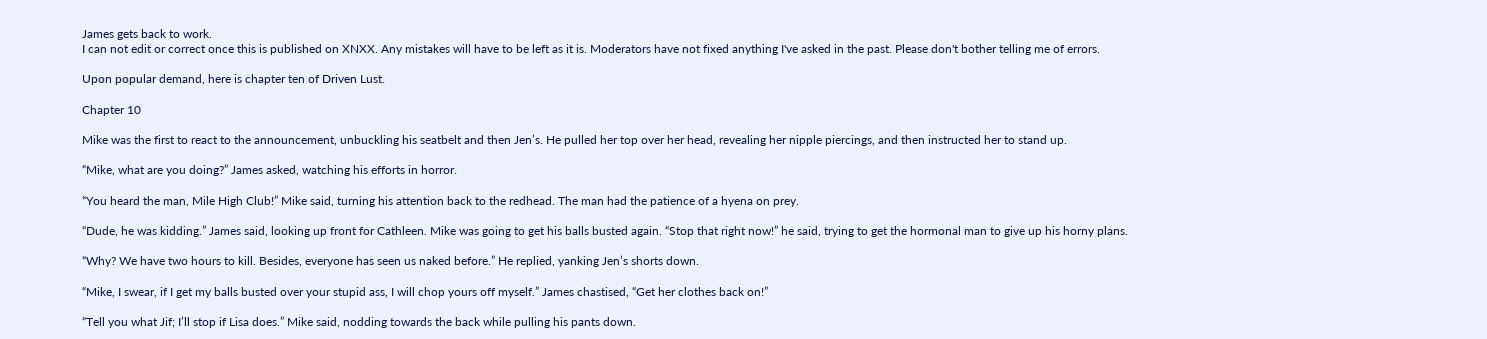James gets back to work.
I can not edit or correct once this is published on XNXX. Any mistakes will have to be left as it is. Moderators have not fixed anything I've asked in the past. Please don't bother telling me of errors.

Upon popular demand, here is chapter ten of Driven Lust.

Chapter 10

Mike was the first to react to the announcement, unbuckling his seatbelt and then Jen’s. He pulled her top over her head, revealing her nipple piercings, and then instructed her to stand up.

“Mike, what are you doing?” James asked, watching his efforts in horror.

“You heard the man, Mile High Club!” Mike said, turning his attention back to the redhead. The man had the patience of a hyena on prey.

“Dude, he was kidding.” James said, looking up front for Cathleen. Mike was going to get his balls busted again. “Stop that right now!” he said, trying to get the hormonal man to give up his horny plans.

“Why? We have two hours to kill. Besides, everyone has seen us naked before.” He replied, yanking Jen’s shorts down.

“Mike, I swear, if I get my balls busted over your stupid ass, I will chop yours off myself.” James chastised, “Get her clothes back on!”

“Tell you what Jif; I’ll stop if Lisa does.” Mike said, nodding towards the back while pulling his pants down.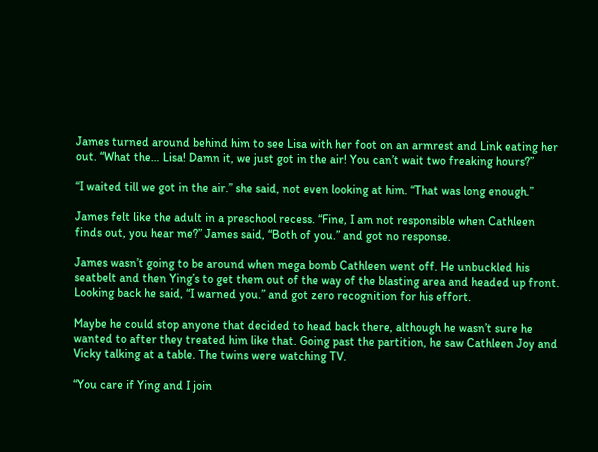James turned around behind him to see Lisa with her foot on an armrest and Link eating her out. “What the… Lisa! Damn it, we just got in the air! You can’t wait two freaking hours?”

“I waited till we got in the air.” she said, not even looking at him. “That was long enough.”

James felt like the adult in a preschool recess. “Fine, I am not responsible when Cathleen finds out, you hear me?” James said, “Both of you.” and got no response.

James wasn’t going to be around when mega bomb Cathleen went off. He unbuckled his seatbelt and then Ying’s to get them out of the way of the blasting area and headed up front. Looking back he said, “I warned you.” and got zero recognition for his effort.

Maybe he could stop anyone that decided to head back there, although he wasn’t sure he wanted to after they treated him like that. Going past the partition, he saw Cathleen Joy and Vicky talking at a table. The twins were watching TV.

“You care if Ying and I join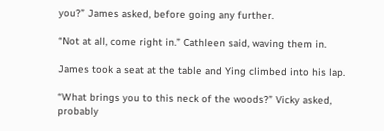you?” James asked, before going any further.

“Not at all, come right in.” Cathleen said, waving them in.

James took a seat at the table and Ying climbed into his lap.

“What brings you to this neck of the woods?” Vicky asked, probably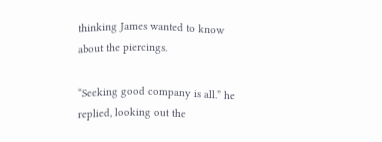thinking James wanted to know about the piercings.

“Seeking good company is all.” he replied, looking out the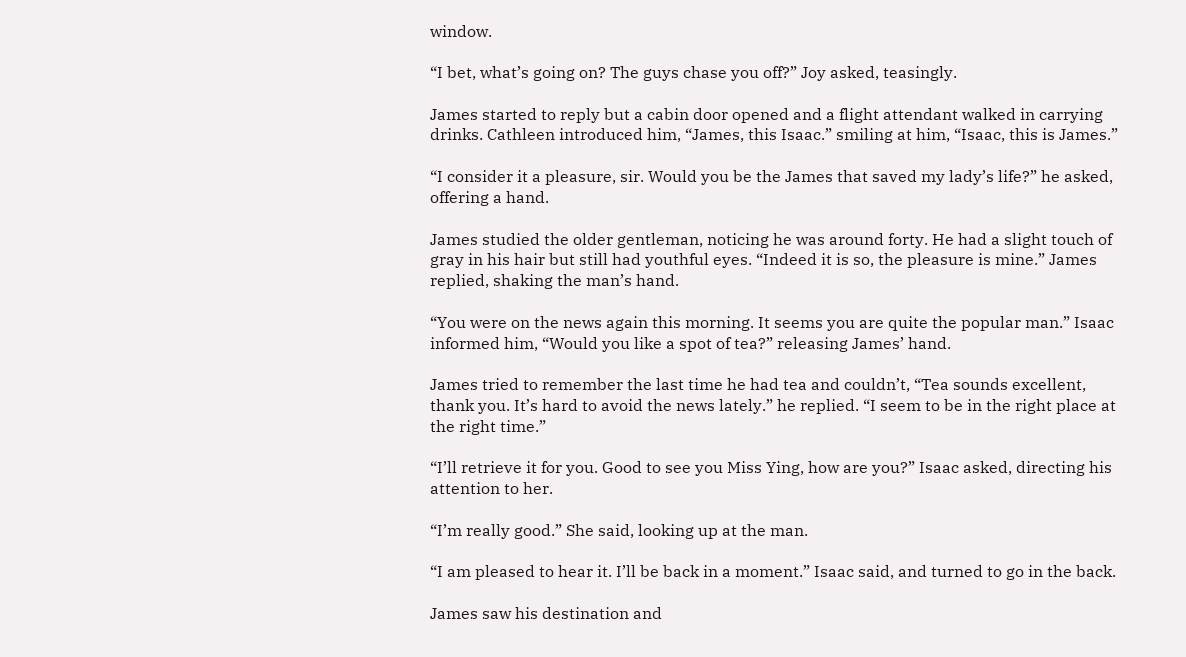window.

“I bet, what’s going on? The guys chase you off?” Joy asked, teasingly.

James started to reply but a cabin door opened and a flight attendant walked in carrying drinks. Cathleen introduced him, “James, this Isaac.” smiling at him, “Isaac, this is James.”

“I consider it a pleasure, sir. Would you be the James that saved my lady’s life?” he asked, offering a hand.

James studied the older gentleman, noticing he was around forty. He had a slight touch of gray in his hair but still had youthful eyes. “Indeed it is so, the pleasure is mine.” James replied, shaking the man’s hand.

“You were on the news again this morning. It seems you are quite the popular man.” Isaac informed him, “Would you like a spot of tea?” releasing James’ hand.

James tried to remember the last time he had tea and couldn’t, “Tea sounds excellent, thank you. It’s hard to avoid the news lately.” he replied. “I seem to be in the right place at the right time.”

“I’ll retrieve it for you. Good to see you Miss Ying, how are you?” Isaac asked, directing his attention to her.

“I’m really good.” She said, looking up at the man.

“I am pleased to hear it. I’ll be back in a moment.” Isaac said, and turned to go in the back.

James saw his destination and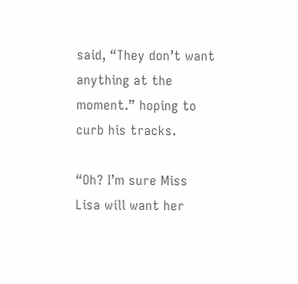said, “They don’t want anything at the moment.” hoping to curb his tracks.

“Oh? I’m sure Miss Lisa will want her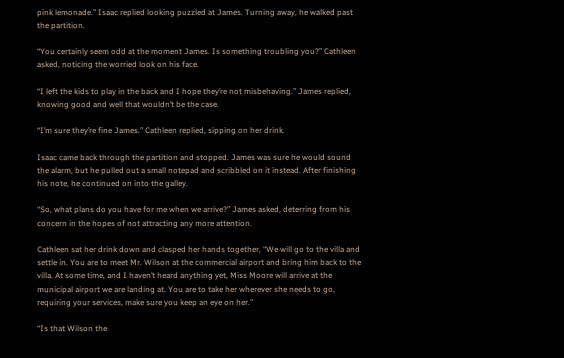pink lemonade.” Isaac replied looking puzzled at James. Turning away, he walked past the partition.

“You certainly seem odd at the moment James. Is something troubling you?” Cathleen asked, noticing the worried look on his face.

“I left the kids to play in the back and I hope they’re not misbehaving.” James replied, knowing good and well that wouldn’t be the case.

“I’m sure they’re fine James.” Cathleen replied, sipping on her drink.

Isaac came back through the partition and stopped. James was sure he would sound the alarm, but he pulled out a small notepad and scribbled on it instead. After finishing his note, he continued on into the galley.

“So, what plans do you have for me when we arrive?” James asked, deterring from his concern in the hopes of not attracting any more attention.

Cathleen sat her drink down and clasped her hands together, “We will go to the villa and settle in. You are to meet Mr. Wilson at the commercial airport and bring him back to the villa. At some time, and I haven’t heard anything yet, Miss Moore will arrive at the municipal airport we are landing at. You are to take her wherever she needs to go, requiring your services, make sure you keep an eye on her.”

“Is that Wilson the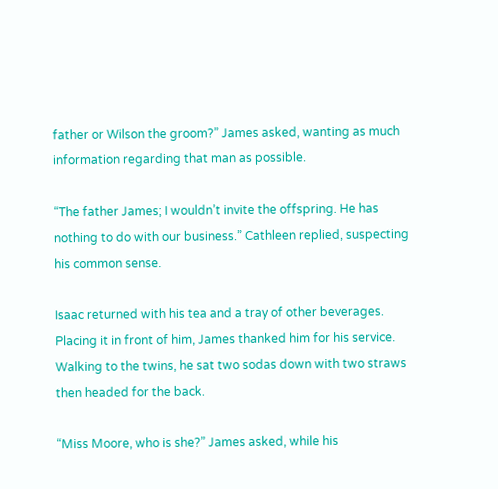father or Wilson the groom?” James asked, wanting as much information regarding that man as possible.

“The father James; I wouldn’t invite the offspring. He has nothing to do with our business.” Cathleen replied, suspecting his common sense.

Isaac returned with his tea and a tray of other beverages. Placing it in front of him, James thanked him for his service. Walking to the twins, he sat two sodas down with two straws then headed for the back.

“Miss Moore, who is she?” James asked, while his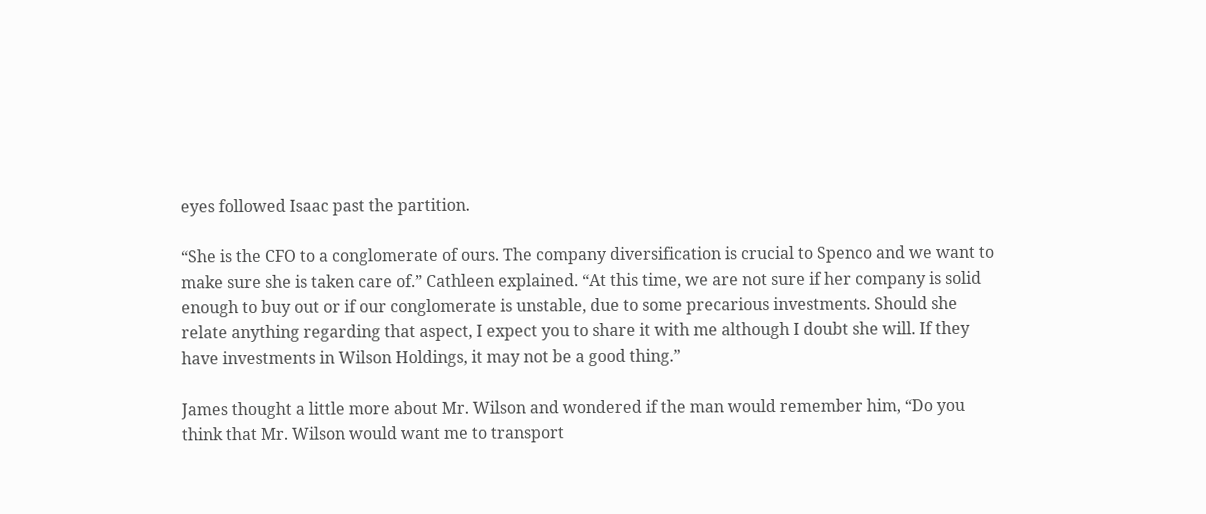eyes followed Isaac past the partition.

“She is the CFO to a conglomerate of ours. The company diversification is crucial to Spenco and we want to make sure she is taken care of.” Cathleen explained. “At this time, we are not sure if her company is solid enough to buy out or if our conglomerate is unstable, due to some precarious investments. Should she relate anything regarding that aspect, I expect you to share it with me although I doubt she will. If they have investments in Wilson Holdings, it may not be a good thing.”

James thought a little more about Mr. Wilson and wondered if the man would remember him, “Do you think that Mr. Wilson would want me to transport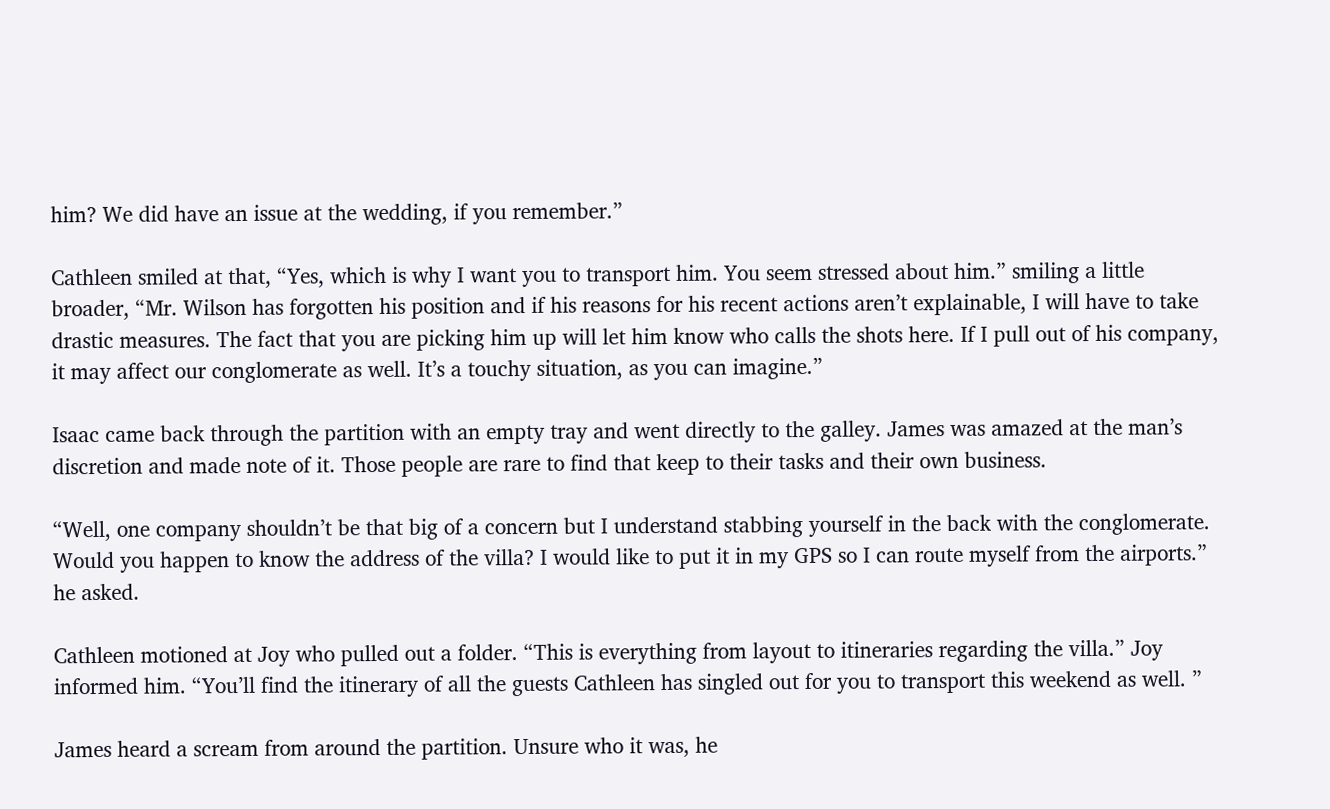him? We did have an issue at the wedding, if you remember.”

Cathleen smiled at that, “Yes, which is why I want you to transport him. You seem stressed about him.” smiling a little broader, “Mr. Wilson has forgotten his position and if his reasons for his recent actions aren’t explainable, I will have to take drastic measures. The fact that you are picking him up will let him know who calls the shots here. If I pull out of his company, it may affect our conglomerate as well. It’s a touchy situation, as you can imagine.”

Isaac came back through the partition with an empty tray and went directly to the galley. James was amazed at the man’s discretion and made note of it. Those people are rare to find that keep to their tasks and their own business.

“Well, one company shouldn’t be that big of a concern but I understand stabbing yourself in the back with the conglomerate. Would you happen to know the address of the villa? I would like to put it in my GPS so I can route myself from the airports.” he asked.

Cathleen motioned at Joy who pulled out a folder. “This is everything from layout to itineraries regarding the villa.” Joy informed him. “You’ll find the itinerary of all the guests Cathleen has singled out for you to transport this weekend as well. ”

James heard a scream from around the partition. Unsure who it was, he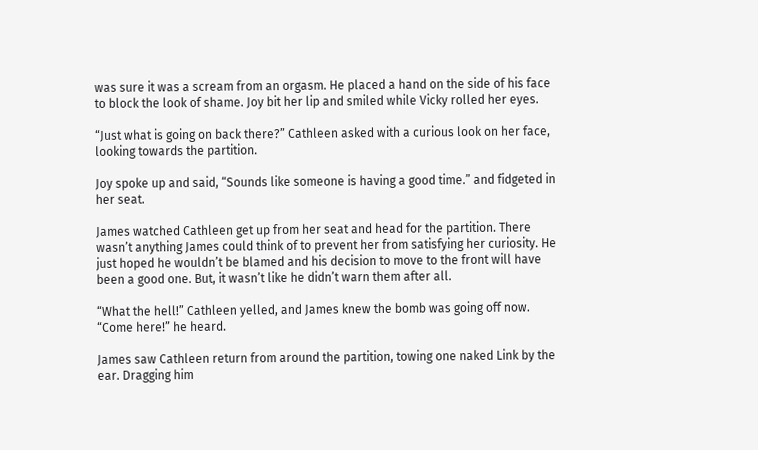was sure it was a scream from an orgasm. He placed a hand on the side of his face to block the look of shame. Joy bit her lip and smiled while Vicky rolled her eyes.

“Just what is going on back there?” Cathleen asked with a curious look on her face, looking towards the partition.

Joy spoke up and said, “Sounds like someone is having a good time.” and fidgeted in her seat.

James watched Cathleen get up from her seat and head for the partition. There wasn’t anything James could think of to prevent her from satisfying her curiosity. He just hoped he wouldn’t be blamed and his decision to move to the front will have been a good one. But, it wasn’t like he didn’t warn them after all.

“What the hell!” Cathleen yelled, and James knew the bomb was going off now. “Come here!” he heard.

James saw Cathleen return from around the partition, towing one naked Link by the ear. Dragging him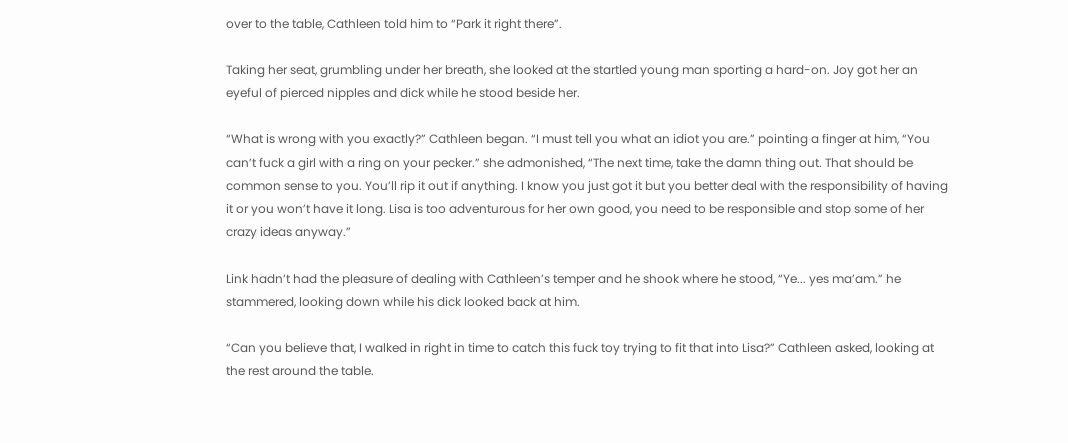over to the table, Cathleen told him to “Park it right there”.

Taking her seat, grumbling under her breath, she looked at the startled young man sporting a hard-on. Joy got her an eyeful of pierced nipples and dick while he stood beside her.

“What is wrong with you exactly?” Cathleen began. “I must tell you what an idiot you are.” pointing a finger at him, “You can’t fuck a girl with a ring on your pecker.” she admonished, “The next time, take the damn thing out. That should be common sense to you. You’ll rip it out if anything. I know you just got it but you better deal with the responsibility of having it or you won’t have it long. Lisa is too adventurous for her own good, you need to be responsible and stop some of her crazy ideas anyway.”

Link hadn’t had the pleasure of dealing with Cathleen’s temper and he shook where he stood, “Ye... yes ma’am.” he stammered, looking down while his dick looked back at him.

“Can you believe that, I walked in right in time to catch this fuck toy trying to fit that into Lisa?” Cathleen asked, looking at the rest around the table.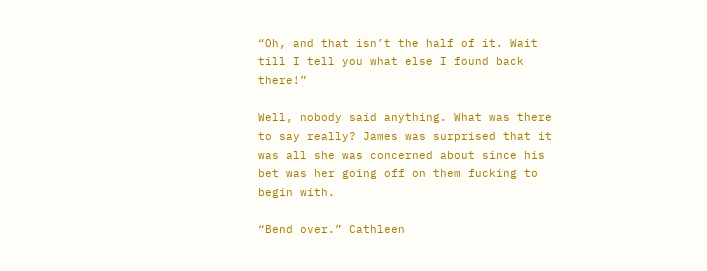“Oh, and that isn’t the half of it. Wait till I tell you what else I found back there!”

Well, nobody said anything. What was there to say really? James was surprised that it was all she was concerned about since his bet was her going off on them fucking to begin with.

“Bend over.” Cathleen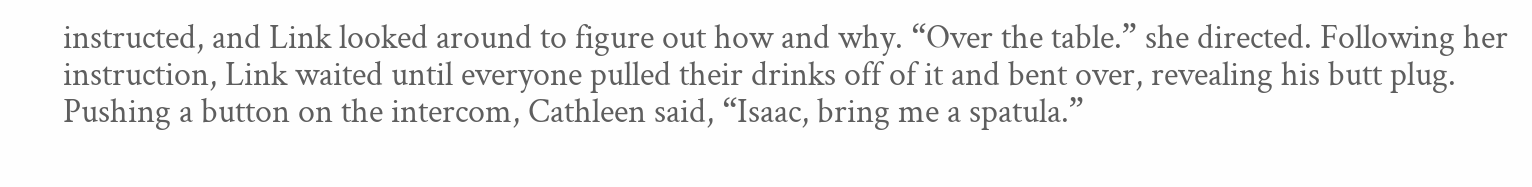instructed, and Link looked around to figure out how and why. “Over the table.” she directed. Following her instruction, Link waited until everyone pulled their drinks off of it and bent over, revealing his butt plug. Pushing a button on the intercom, Cathleen said, “Isaac, bring me a spatula.”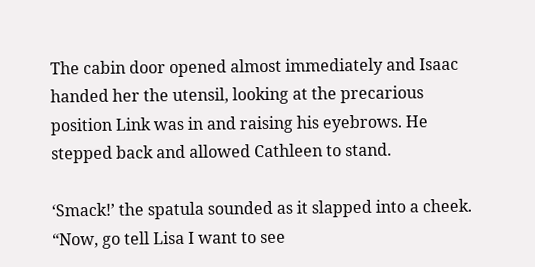The cabin door opened almost immediately and Isaac handed her the utensil, looking at the precarious position Link was in and raising his eyebrows. He stepped back and allowed Cathleen to stand.

‘Smack!’ the spatula sounded as it slapped into a cheek. “Now, go tell Lisa I want to see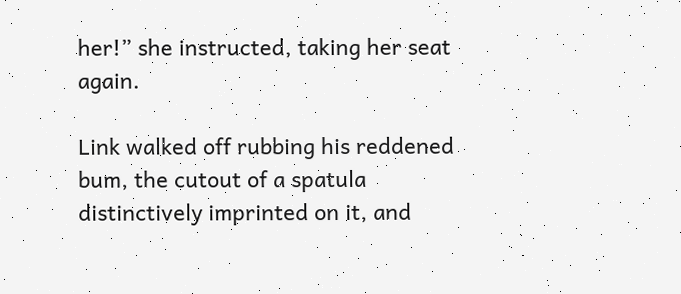her!” she instructed, taking her seat again.

Link walked off rubbing his reddened bum, the cutout of a spatula distinctively imprinted on it, and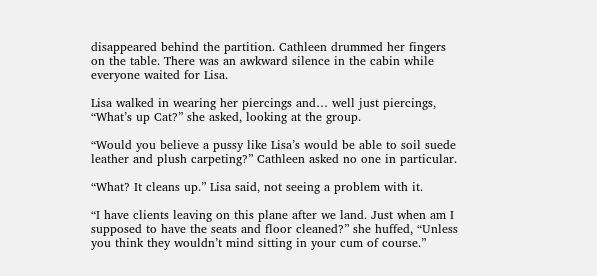disappeared behind the partition. Cathleen drummed her fingers on the table. There was an awkward silence in the cabin while everyone waited for Lisa.

Lisa walked in wearing her piercings and… well just piercings, “What’s up Cat?” she asked, looking at the group.

“Would you believe a pussy like Lisa’s would be able to soil suede leather and plush carpeting?” Cathleen asked no one in particular.

“What? It cleans up.” Lisa said, not seeing a problem with it.

“I have clients leaving on this plane after we land. Just when am I supposed to have the seats and floor cleaned?” she huffed, “Unless you think they wouldn’t mind sitting in your cum of course.”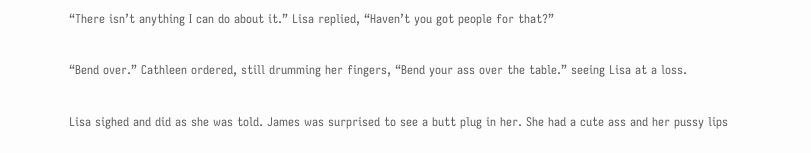“There isn’t anything I can do about it.” Lisa replied, “Haven’t you got people for that?”

“Bend over.” Cathleen ordered, still drumming her fingers, “Bend your ass over the table.” seeing Lisa at a loss.

Lisa sighed and did as she was told. James was surprised to see a butt plug in her. She had a cute ass and her pussy lips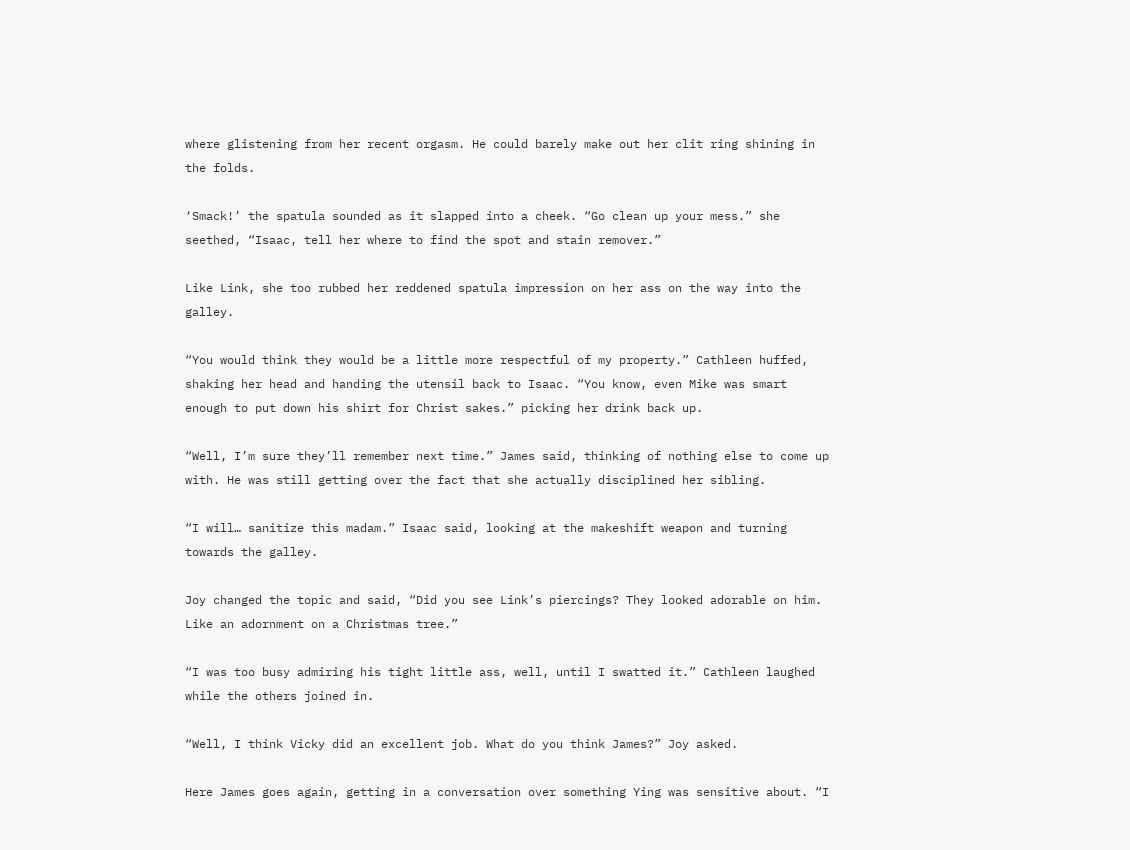where glistening from her recent orgasm. He could barely make out her clit ring shining in the folds.

‘Smack!’ the spatula sounded as it slapped into a cheek. “Go clean up your mess.” she seethed, “Isaac, tell her where to find the spot and stain remover.”

Like Link, she too rubbed her reddened spatula impression on her ass on the way into the galley.

“You would think they would be a little more respectful of my property.” Cathleen huffed, shaking her head and handing the utensil back to Isaac. “You know, even Mike was smart enough to put down his shirt for Christ sakes.” picking her drink back up.

“Well, I’m sure they’ll remember next time.” James said, thinking of nothing else to come up with. He was still getting over the fact that she actually disciplined her sibling.

“I will… sanitize this madam.” Isaac said, looking at the makeshift weapon and turning towards the galley.

Joy changed the topic and said, “Did you see Link’s piercings? They looked adorable on him. Like an adornment on a Christmas tree.”

“I was too busy admiring his tight little ass, well, until I swatted it.” Cathleen laughed while the others joined in.

“Well, I think Vicky did an excellent job. What do you think James?” Joy asked.

Here James goes again, getting in a conversation over something Ying was sensitive about. “I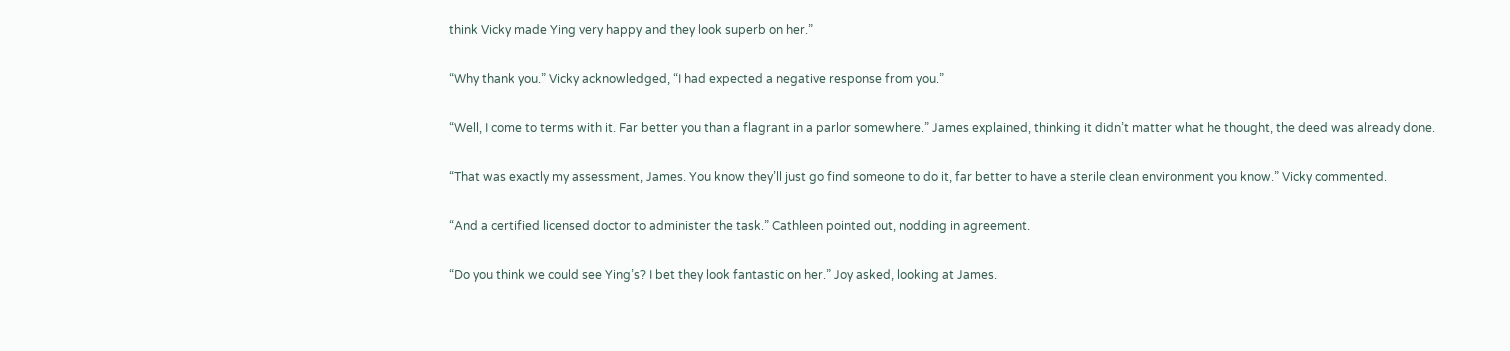think Vicky made Ying very happy and they look superb on her.”

“Why thank you.” Vicky acknowledged, “I had expected a negative response from you.”

“Well, I come to terms with it. Far better you than a flagrant in a parlor somewhere.” James explained, thinking it didn’t matter what he thought, the deed was already done.

“That was exactly my assessment, James. You know they’ll just go find someone to do it, far better to have a sterile clean environment you know.” Vicky commented.

“And a certified licensed doctor to administer the task.” Cathleen pointed out, nodding in agreement.

“Do you think we could see Ying’s? I bet they look fantastic on her.” Joy asked, looking at James.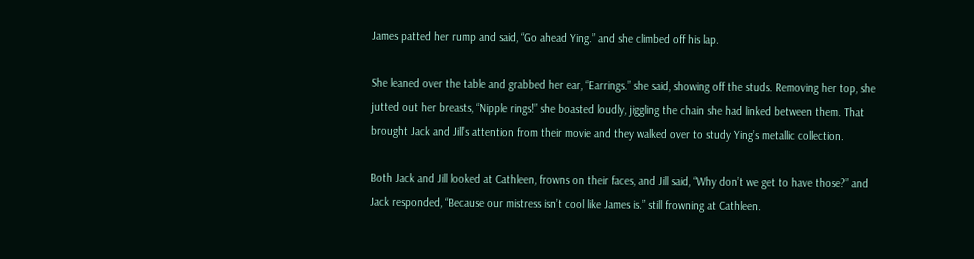James patted her rump and said, “Go ahead Ying.” and she climbed off his lap.

She leaned over the table and grabbed her ear, “Earrings.” she said, showing off the studs. Removing her top, she jutted out her breasts, “Nipple rings!” she boasted loudly, jiggling the chain she had linked between them. That brought Jack and Jill’s attention from their movie and they walked over to study Ying’s metallic collection.

Both Jack and Jill looked at Cathleen, frowns on their faces, and Jill said, “Why don’t we get to have those?” and Jack responded, “Because our mistress isn’t cool like James is.” still frowning at Cathleen.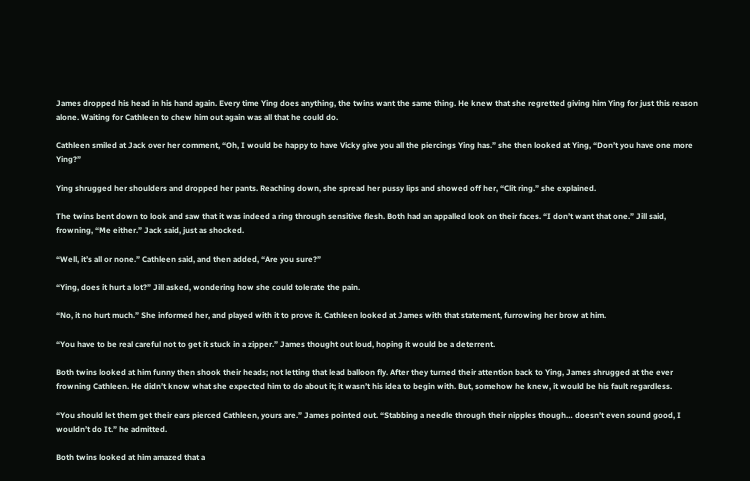James dropped his head in his hand again. Every time Ying does anything, the twins want the same thing. He knew that she regretted giving him Ying for just this reason alone. Waiting for Cathleen to chew him out again was all that he could do.

Cathleen smiled at Jack over her comment, “Oh, I would be happy to have Vicky give you all the piercings Ying has.” she then looked at Ying, “Don’t you have one more Ying?”

Ying shrugged her shoulders and dropped her pants. Reaching down, she spread her pussy lips and showed off her, “Clit ring.” she explained.

The twins bent down to look and saw that it was indeed a ring through sensitive flesh. Both had an appalled look on their faces. “I don’t want that one.” Jill said, frowning, “Me either.” Jack said, just as shocked.

“Well, it’s all or none.” Cathleen said, and then added, “Are you sure?”

“Ying, does it hurt a lot?” Jill asked, wondering how she could tolerate the pain.

“No, it no hurt much.” She informed her, and played with it to prove it. Cathleen looked at James with that statement, furrowing her brow at him.

“You have to be real careful not to get it stuck in a zipper.” James thought out loud, hoping it would be a deterrent.

Both twins looked at him funny then shook their heads; not letting that lead balloon fly. After they turned their attention back to Ying, James shrugged at the ever frowning Cathleen. He didn’t know what she expected him to do about it; it wasn’t his idea to begin with. But, somehow he knew, it would be his fault regardless.

“You should let them get their ears pierced Cathleen, yours are.” James pointed out. “Stabbing a needle through their nipples though… doesn’t even sound good, I wouldn’t do It.” he admitted.

Both twins looked at him amazed that a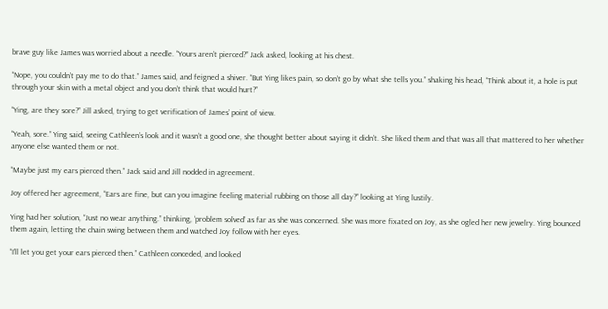brave guy like James was worried about a needle. “Yours aren’t pierced?” Jack asked, looking at his chest.

“Nope, you couldn’t pay me to do that.” James said, and feigned a shiver. “But Ying likes pain, so don’t go by what she tells you.” shaking his head, “Think about it, a hole is put through your skin with a metal object and you don’t think that would hurt?”

“Ying, are they sore?” Jill asked, trying to get verification of James’ point of view.

“Yeah, sore.” Ying said, seeing Cathleen’s look and it wasn’t a good one, she thought better about saying it didn’t. She liked them and that was all that mattered to her whether anyone else wanted them or not.

“Maybe just my ears pierced then.” Jack said and Jill nodded in agreement.

Joy offered her agreement, “Ears are fine, but can you imagine feeling material rubbing on those all day?” looking at Ying lustily.

Ying had her solution, “Just no wear anything.” thinking, ‘problem solved’ as far as she was concerned. She was more fixated on Joy, as she ogled her new jewelry. Ying bounced them again, letting the chain swing between them and watched Joy follow with her eyes.

“I’ll let you get your ears pierced then.” Cathleen conceded, and looked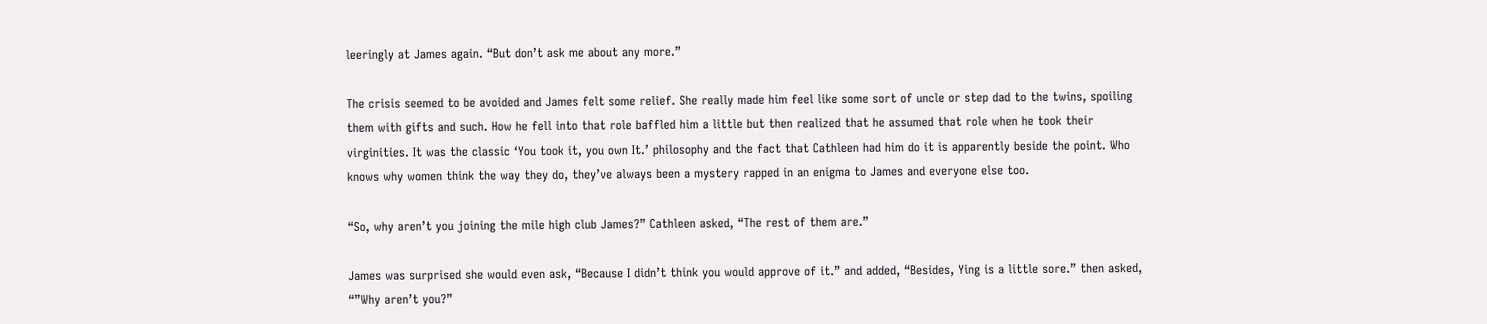leeringly at James again. “But don’t ask me about any more.”

The crisis seemed to be avoided and James felt some relief. She really made him feel like some sort of uncle or step dad to the twins, spoiling them with gifts and such. How he fell into that role baffled him a little but then realized that he assumed that role when he took their virginities. It was the classic ‘You took it, you own It.’ philosophy and the fact that Cathleen had him do it is apparently beside the point. Who knows why women think the way they do, they’ve always been a mystery rapped in an enigma to James and everyone else too.

“So, why aren’t you joining the mile high club James?” Cathleen asked, “The rest of them are.”

James was surprised she would even ask, “Because I didn’t think you would approve of it.” and added, “Besides, Ying is a little sore.” then asked, “”Why aren’t you?”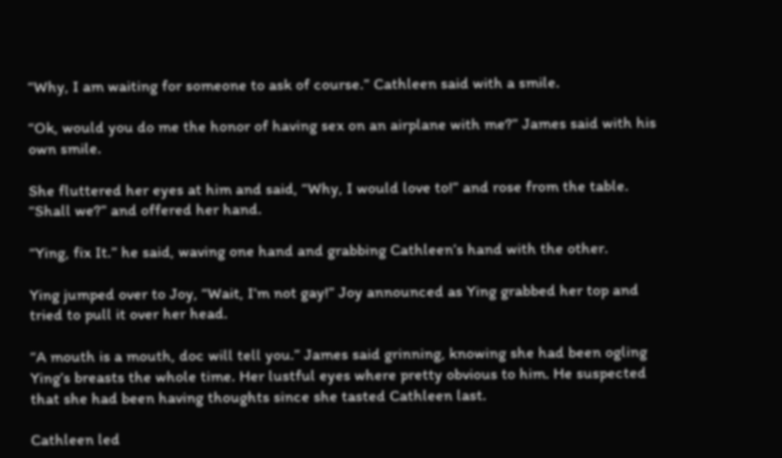“Why, I am waiting for someone to ask of course.” Cathleen said with a smile.

“Ok, would you do me the honor of having sex on an airplane with me?” James said with his own smile.

She fluttered her eyes at him and said, “Why, I would love to!” and rose from the table. “Shall we?” and offered her hand.

“Ying, fix It.” he said, waving one hand and grabbing Cathleen’s hand with the other.

Ying jumped over to Joy, “Wait, I’m not gay!” Joy announced as Ying grabbed her top and tried to pull it over her head.

“A mouth is a mouth, doc will tell you.” James said grinning, knowing she had been ogling Ying’s breasts the whole time. Her lustful eyes where pretty obvious to him. He suspected that she had been having thoughts since she tasted Cathleen last.

Cathleen led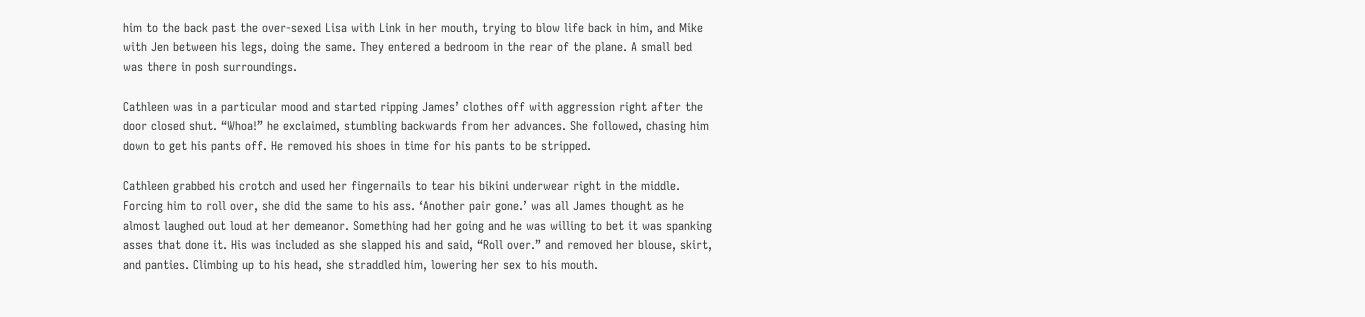him to the back past the over-sexed Lisa with Link in her mouth, trying to blow life back in him, and Mike with Jen between his legs, doing the same. They entered a bedroom in the rear of the plane. A small bed was there in posh surroundings.

Cathleen was in a particular mood and started ripping James’ clothes off with aggression right after the door closed shut. “Whoa!” he exclaimed, stumbling backwards from her advances. She followed, chasing him down to get his pants off. He removed his shoes in time for his pants to be stripped.

Cathleen grabbed his crotch and used her fingernails to tear his bikini underwear right in the middle. Forcing him to roll over, she did the same to his ass. ‘Another pair gone.’ was all James thought as he almost laughed out loud at her demeanor. Something had her going and he was willing to bet it was spanking asses that done it. His was included as she slapped his and said, “Roll over.” and removed her blouse, skirt, and panties. Climbing up to his head, she straddled him, lowering her sex to his mouth.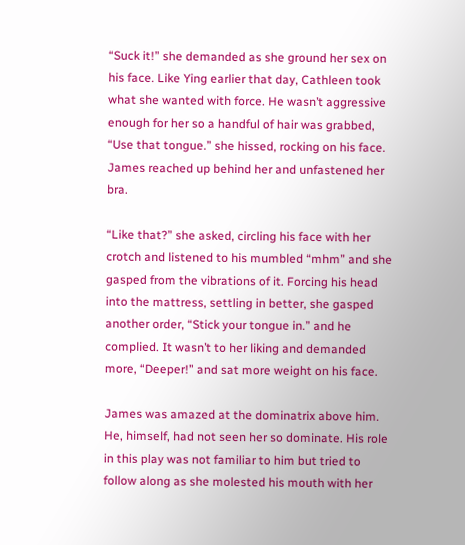“Suck it!” she demanded as she ground her sex on his face. Like Ying earlier that day, Cathleen took what she wanted with force. He wasn’t aggressive enough for her so a handful of hair was grabbed, “Use that tongue.” she hissed, rocking on his face. James reached up behind her and unfastened her bra.

“Like that?” she asked, circling his face with her crotch and listened to his mumbled “mhm” and she gasped from the vibrations of it. Forcing his head into the mattress, settling in better, she gasped another order, “Stick your tongue in.” and he complied. It wasn’t to her liking and demanded more, “Deeper!” and sat more weight on his face.

James was amazed at the dominatrix above him. He, himself, had not seen her so dominate. His role in this play was not familiar to him but tried to follow along as she molested his mouth with her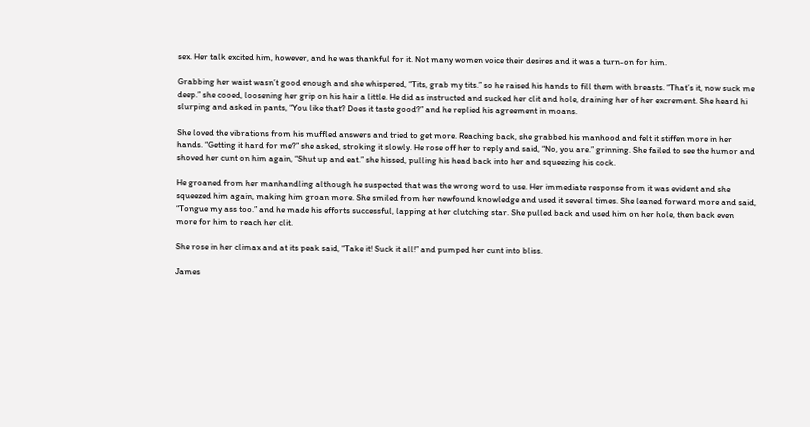sex. Her talk excited him, however, and he was thankful for it. Not many women voice their desires and it was a turn-on for him.

Grabbing her waist wasn’t good enough and she whispered, “Tits, grab my tits.” so he raised his hands to fill them with breasts. “That’s it, now suck me deep.” she cooed, loosening her grip on his hair a little. He did as instructed and sucked her clit and hole, draining her of her excrement. She heard hi slurping and asked in pants, “You like that? Does it taste good?” and he replied his agreement in moans.

She loved the vibrations from his muffled answers and tried to get more. Reaching back, she grabbed his manhood and felt it stiffen more in her hands. “Getting it hard for me?” she asked, stroking it slowly. He rose off her to reply and said, “No, you are.” grinning. She failed to see the humor and shoved her cunt on him again, “Shut up and eat.” she hissed, pulling his head back into her and squeezing his cock.

He groaned from her manhandling although he suspected that was the wrong word to use. Her immediate response from it was evident and she squeezed him again, making him groan more. She smiled from her newfound knowledge and used it several times. She leaned forward more and said, “Tongue my ass too.” and he made his efforts successful, lapping at her clutching star. She pulled back and used him on her hole, then back even more for him to reach her clit.

She rose in her climax and at its peak said, “Take it! Suck it all!” and pumped her cunt into bliss.

James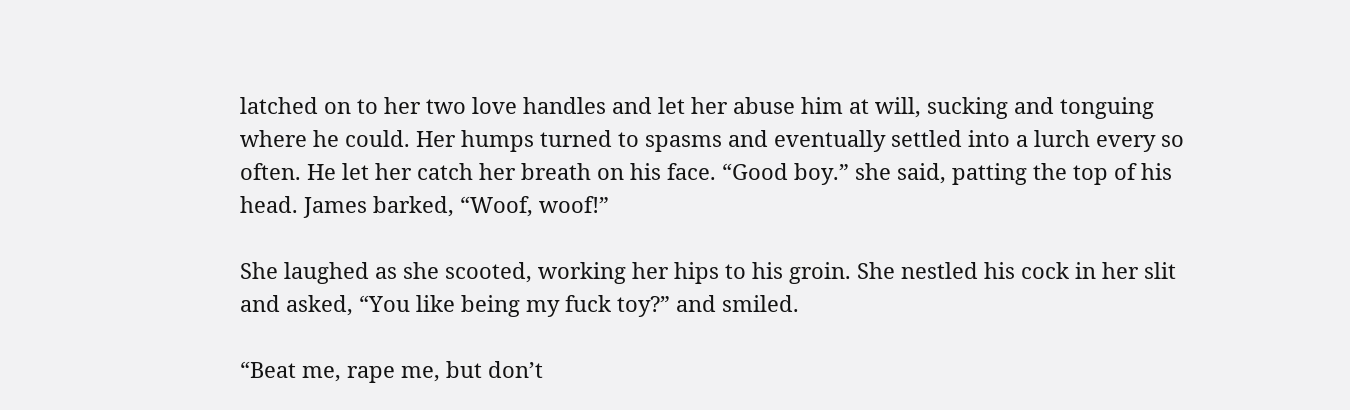latched on to her two love handles and let her abuse him at will, sucking and tonguing where he could. Her humps turned to spasms and eventually settled into a lurch every so often. He let her catch her breath on his face. “Good boy.” she said, patting the top of his head. James barked, “Woof, woof!”

She laughed as she scooted, working her hips to his groin. She nestled his cock in her slit and asked, “You like being my fuck toy?” and smiled.

“Beat me, rape me, but don’t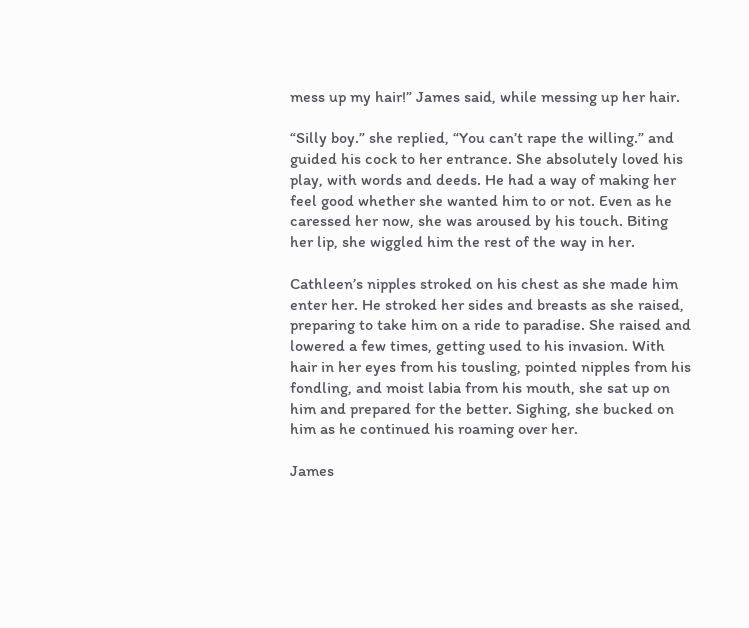mess up my hair!” James said, while messing up her hair.

“Silly boy.” she replied, “You can’t rape the willing.” and guided his cock to her entrance. She absolutely loved his play, with words and deeds. He had a way of making her feel good whether she wanted him to or not. Even as he caressed her now, she was aroused by his touch. Biting her lip, she wiggled him the rest of the way in her.

Cathleen’s nipples stroked on his chest as she made him enter her. He stroked her sides and breasts as she raised, preparing to take him on a ride to paradise. She raised and lowered a few times, getting used to his invasion. With hair in her eyes from his tousling, pointed nipples from his fondling, and moist labia from his mouth, she sat up on him and prepared for the better. Sighing, she bucked on him as he continued his roaming over her.

James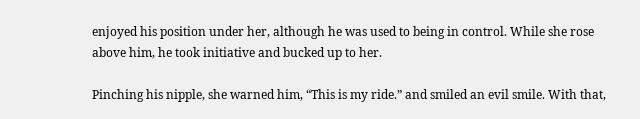enjoyed his position under her, although he was used to being in control. While she rose above him, he took initiative and bucked up to her.

Pinching his nipple, she warned him, “This is my ride.” and smiled an evil smile. With that,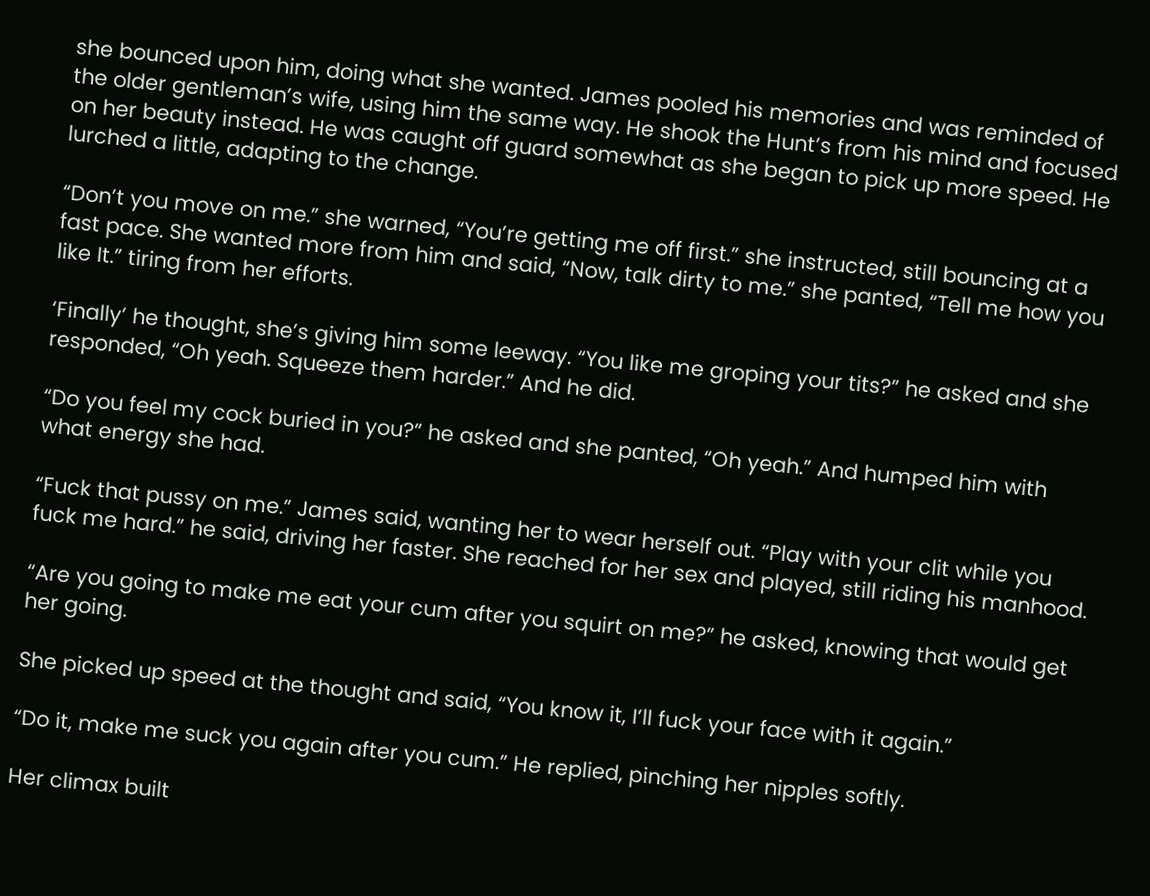she bounced upon him, doing what she wanted. James pooled his memories and was reminded of the older gentleman’s wife, using him the same way. He shook the Hunt’s from his mind and focused on her beauty instead. He was caught off guard somewhat as she began to pick up more speed. He lurched a little, adapting to the change.

“Don’t you move on me.” she warned, “You’re getting me off first.” she instructed, still bouncing at a fast pace. She wanted more from him and said, “Now, talk dirty to me.” she panted, “Tell me how you like It.” tiring from her efforts.

‘Finally’ he thought, she’s giving him some leeway. “You like me groping your tits?” he asked and she responded, “Oh yeah. Squeeze them harder.” And he did.

“Do you feel my cock buried in you?” he asked and she panted, “Oh yeah.” And humped him with what energy she had.

“Fuck that pussy on me.” James said, wanting her to wear herself out. “Play with your clit while you fuck me hard.” he said, driving her faster. She reached for her sex and played, still riding his manhood.

“Are you going to make me eat your cum after you squirt on me?” he asked, knowing that would get her going.

She picked up speed at the thought and said, “You know it, I’ll fuck your face with it again.”

“Do it, make me suck you again after you cum.” He replied, pinching her nipples softly.

Her climax built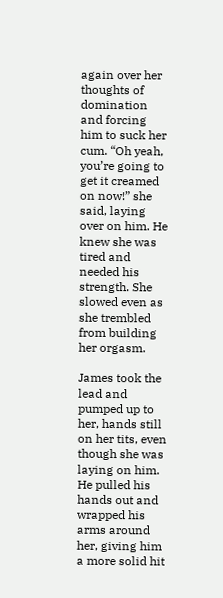again over her thoughts of domination and forcing him to suck her cum. “Oh yeah, you’re going to get it creamed on now!” she said, laying over on him. He knew she was tired and needed his strength. She slowed even as she trembled from building her orgasm.

James took the lead and pumped up to her, hands still on her tits, even though she was laying on him. He pulled his hands out and wrapped his arms around her, giving him a more solid hit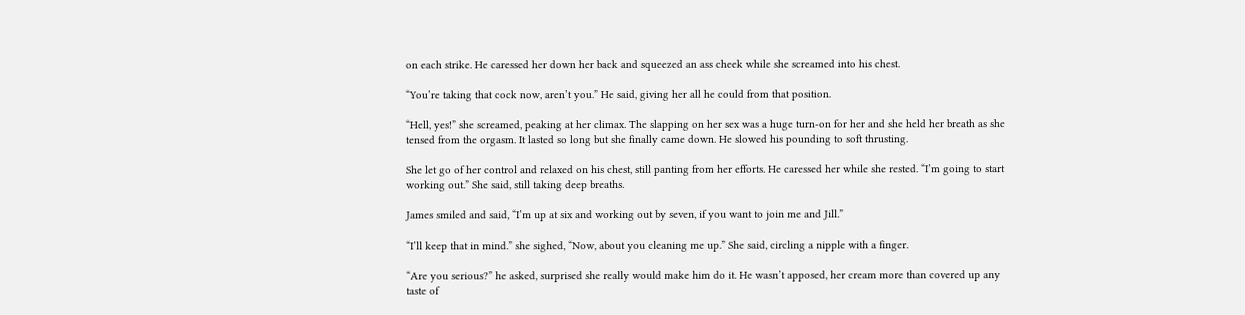on each strike. He caressed her down her back and squeezed an ass cheek while she screamed into his chest.

“You’re taking that cock now, aren’t you.” He said, giving her all he could from that position.

“Hell, yes!” she screamed, peaking at her climax. The slapping on her sex was a huge turn-on for her and she held her breath as she tensed from the orgasm. It lasted so long but she finally came down. He slowed his pounding to soft thrusting.

She let go of her control and relaxed on his chest, still panting from her efforts. He caressed her while she rested. “I’m going to start working out.” She said, still taking deep breaths.

James smiled and said, “I’m up at six and working out by seven, if you want to join me and Jill.”

“I’ll keep that in mind.” she sighed, “Now, about you cleaning me up.” She said, circling a nipple with a finger.

“Are you serious?” he asked, surprised she really would make him do it. He wasn’t apposed, her cream more than covered up any taste of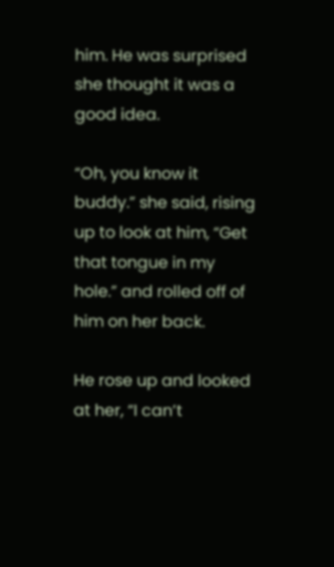him. He was surprised she thought it was a good idea.

“Oh, you know it buddy.” she said, rising up to look at him, “Get that tongue in my hole.” and rolled off of him on her back.

He rose up and looked at her, “I can’t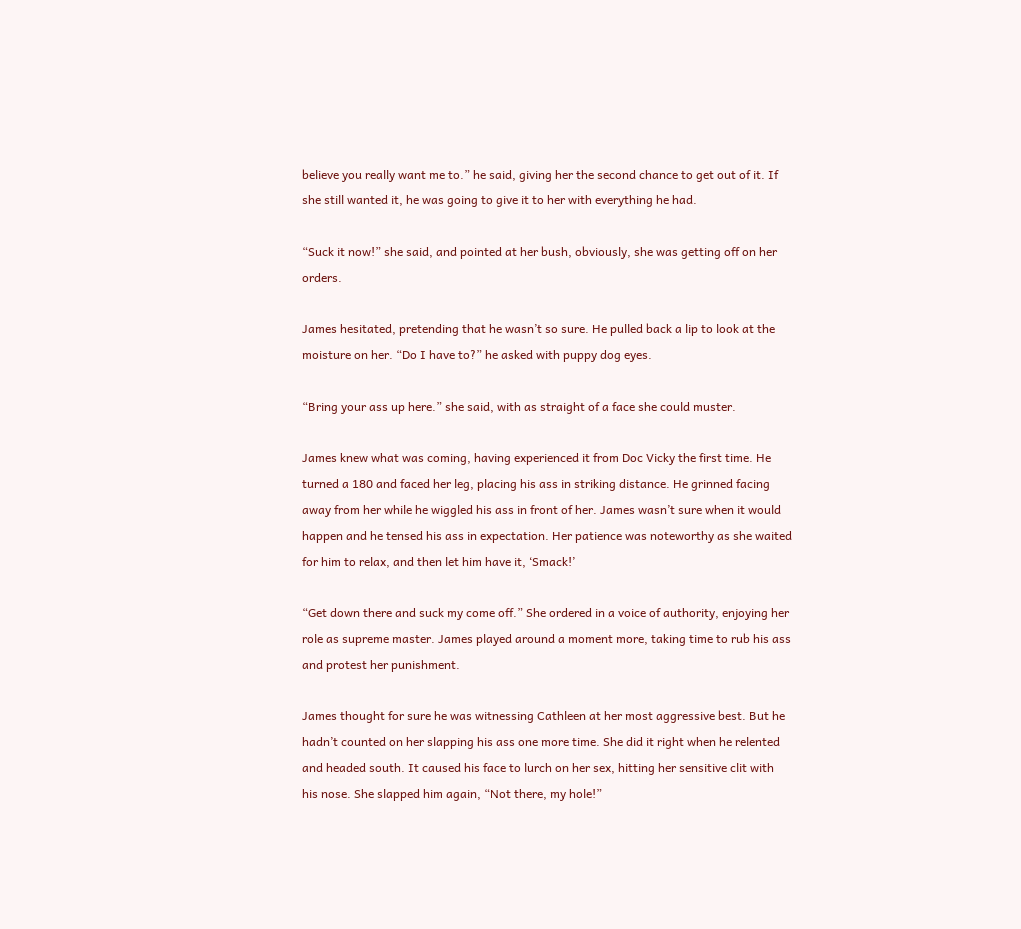believe you really want me to.” he said, giving her the second chance to get out of it. If she still wanted it, he was going to give it to her with everything he had.

“Suck it now!” she said, and pointed at her bush, obviously, she was getting off on her orders.

James hesitated, pretending that he wasn’t so sure. He pulled back a lip to look at the moisture on her. “Do I have to?” he asked with puppy dog eyes.

“Bring your ass up here.” she said, with as straight of a face she could muster.

James knew what was coming, having experienced it from Doc Vicky the first time. He turned a 180 and faced her leg, placing his ass in striking distance. He grinned facing away from her while he wiggled his ass in front of her. James wasn’t sure when it would happen and he tensed his ass in expectation. Her patience was noteworthy as she waited for him to relax, and then let him have it, ‘Smack!’

“Get down there and suck my come off.” She ordered in a voice of authority, enjoying her role as supreme master. James played around a moment more, taking time to rub his ass and protest her punishment.

James thought for sure he was witnessing Cathleen at her most aggressive best. But he hadn’t counted on her slapping his ass one more time. She did it right when he relented and headed south. It caused his face to lurch on her sex, hitting her sensitive clit with his nose. She slapped him again, “Not there, my hole!”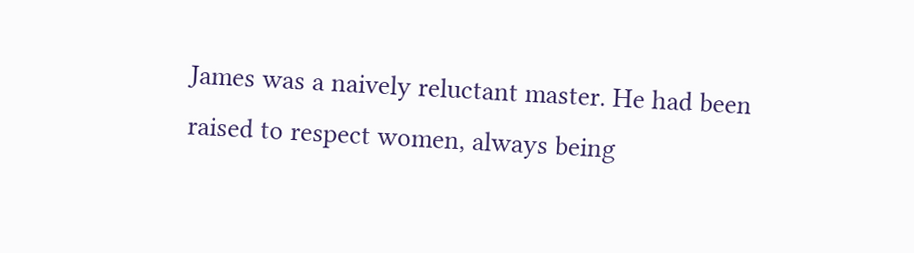James was a naively reluctant master. He had been raised to respect women, always being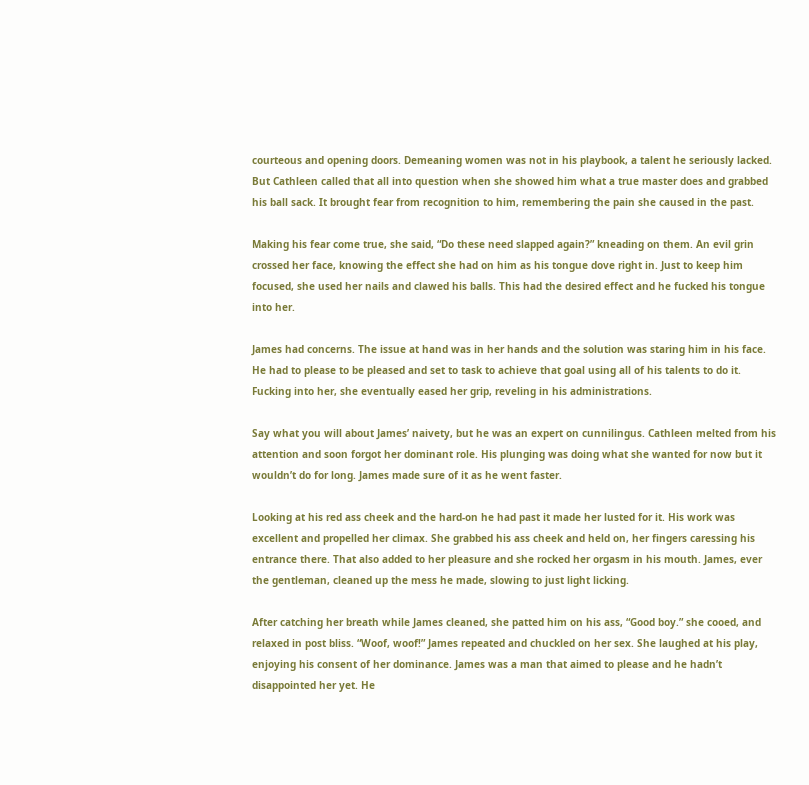courteous and opening doors. Demeaning women was not in his playbook, a talent he seriously lacked. But Cathleen called that all into question when she showed him what a true master does and grabbed his ball sack. It brought fear from recognition to him, remembering the pain she caused in the past.

Making his fear come true, she said, “Do these need slapped again?” kneading on them. An evil grin crossed her face, knowing the effect she had on him as his tongue dove right in. Just to keep him focused, she used her nails and clawed his balls. This had the desired effect and he fucked his tongue into her.

James had concerns. The issue at hand was in her hands and the solution was staring him in his face. He had to please to be pleased and set to task to achieve that goal using all of his talents to do it. Fucking into her, she eventually eased her grip, reveling in his administrations.

Say what you will about James’ naivety, but he was an expert on cunnilingus. Cathleen melted from his attention and soon forgot her dominant role. His plunging was doing what she wanted for now but it wouldn’t do for long. James made sure of it as he went faster.

Looking at his red ass cheek and the hard-on he had past it made her lusted for it. His work was excellent and propelled her climax. She grabbed his ass cheek and held on, her fingers caressing his entrance there. That also added to her pleasure and she rocked her orgasm in his mouth. James, ever the gentleman, cleaned up the mess he made, slowing to just light licking.

After catching her breath while James cleaned, she patted him on his ass, “Good boy.” she cooed, and relaxed in post bliss. “Woof, woof!” James repeated and chuckled on her sex. She laughed at his play, enjoying his consent of her dominance. James was a man that aimed to please and he hadn’t disappointed her yet. He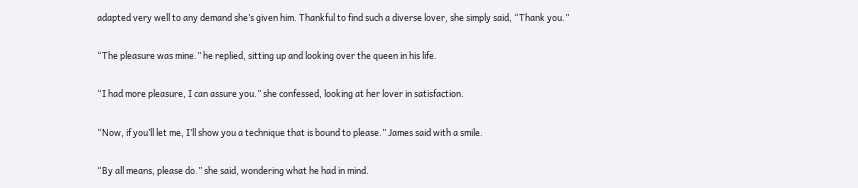adapted very well to any demand she’s given him. Thankful to find such a diverse lover, she simply said, “Thank you.”

“The pleasure was mine.” he replied, sitting up and looking over the queen in his life.

“I had more pleasure, I can assure you.” she confessed, looking at her lover in satisfaction.

“Now, if you’ll let me, I’ll show you a technique that is bound to please.” James said with a smile.

“By all means, please do.” she said, wondering what he had in mind.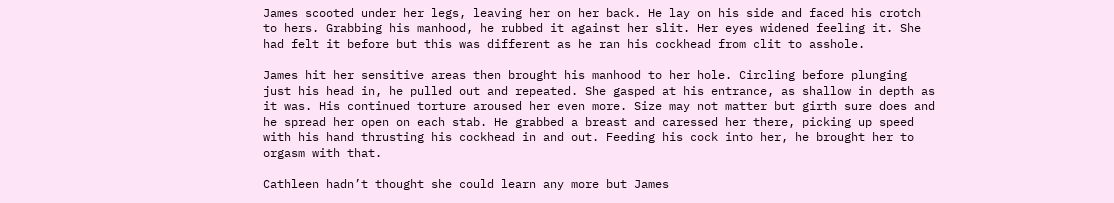James scooted under her legs, leaving her on her back. He lay on his side and faced his crotch to hers. Grabbing his manhood, he rubbed it against her slit. Her eyes widened feeling it. She had felt it before but this was different as he ran his cockhead from clit to asshole.

James hit her sensitive areas then brought his manhood to her hole. Circling before plunging just his head in, he pulled out and repeated. She gasped at his entrance, as shallow in depth as it was. His continued torture aroused her even more. Size may not matter but girth sure does and he spread her open on each stab. He grabbed a breast and caressed her there, picking up speed with his hand thrusting his cockhead in and out. Feeding his cock into her, he brought her to orgasm with that.

Cathleen hadn’t thought she could learn any more but James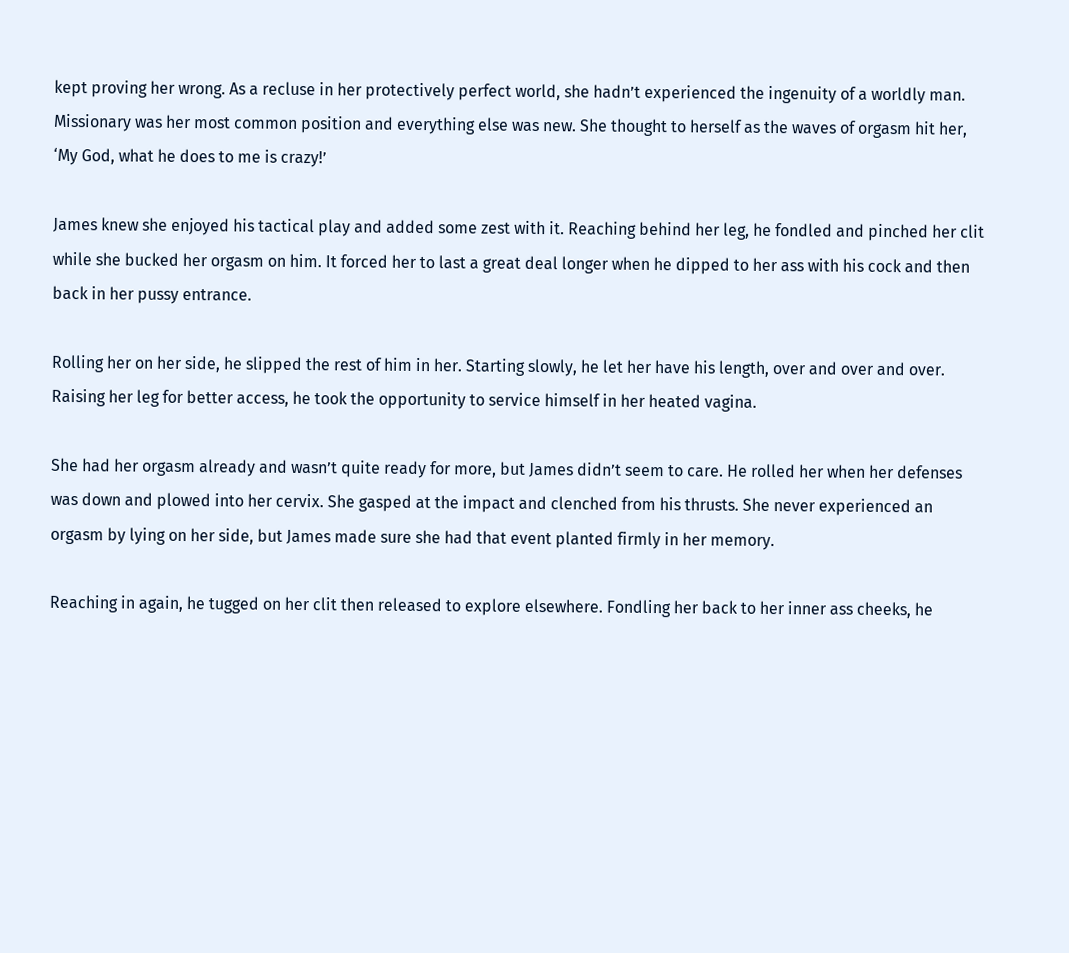kept proving her wrong. As a recluse in her protectively perfect world, she hadn’t experienced the ingenuity of a worldly man. Missionary was her most common position and everything else was new. She thought to herself as the waves of orgasm hit her, ‘My God, what he does to me is crazy!’

James knew she enjoyed his tactical play and added some zest with it. Reaching behind her leg, he fondled and pinched her clit while she bucked her orgasm on him. It forced her to last a great deal longer when he dipped to her ass with his cock and then back in her pussy entrance.

Rolling her on her side, he slipped the rest of him in her. Starting slowly, he let her have his length, over and over and over. Raising her leg for better access, he took the opportunity to service himself in her heated vagina.

She had her orgasm already and wasn’t quite ready for more, but James didn’t seem to care. He rolled her when her defenses was down and plowed into her cervix. She gasped at the impact and clenched from his thrusts. She never experienced an orgasm by lying on her side, but James made sure she had that event planted firmly in her memory.

Reaching in again, he tugged on her clit then released to explore elsewhere. Fondling her back to her inner ass cheeks, he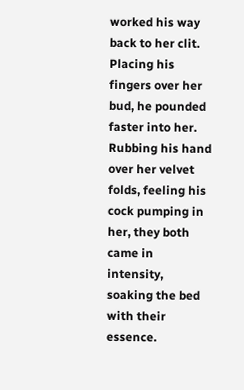worked his way back to her clit. Placing his fingers over her bud, he pounded faster into her. Rubbing his hand over her velvet folds, feeling his cock pumping in her, they both came in intensity, soaking the bed with their essence.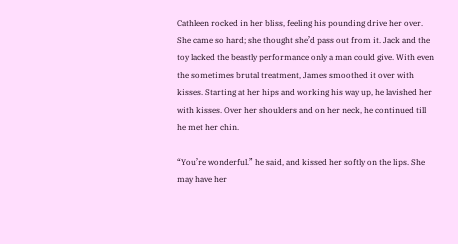Cathleen rocked in her bliss, feeling his pounding drive her over. She came so hard; she thought she’d pass out from it. Jack and the toy lacked the beastly performance only a man could give. With even the sometimes brutal treatment, James smoothed it over with kisses. Starting at her hips and working his way up, he lavished her with kisses. Over her shoulders and on her neck, he continued till he met her chin.

“You’re wonderful.” he said, and kissed her softly on the lips. She may have her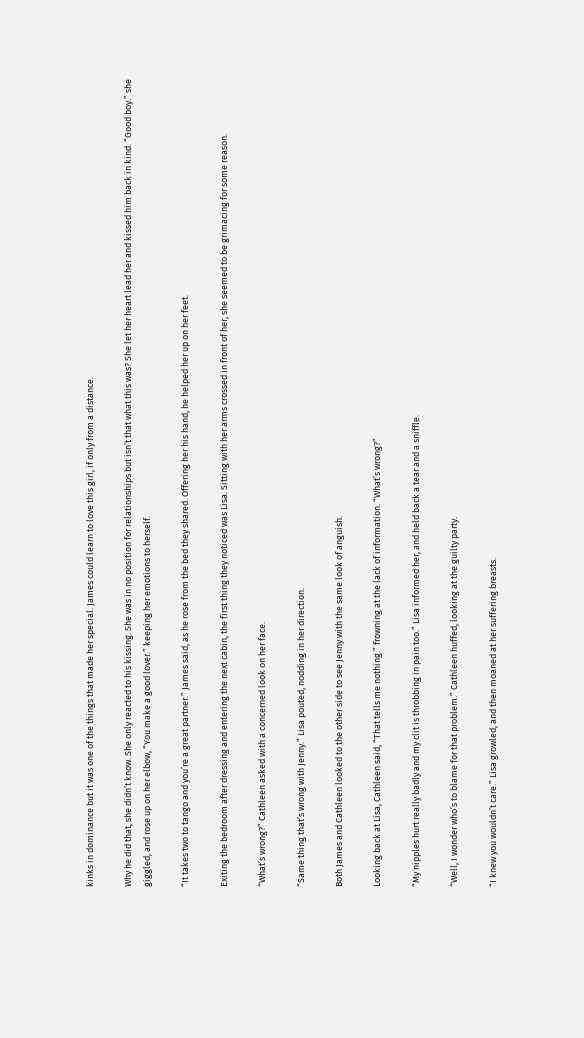kinks in dominance but it was one of the things that made her special. James could learn to love this girl, if only from a distance.

Why he did that, she didn’t know. She only reacted to his kissing. She was in no position for relationships but isn’t that what this was? She let her heart lead her and kissed him back in kind. “Good boy.” she giggled, and rose up on her elbow, “You make a good lover.” keeping her emotions to herself.

“It takes two to tango and you’re a great partner.” James said, as he rose from the bed they shared. Offering her his hand, he helped her up on her feet.

Exiting the bedroom after dressing and entering the next cabin, the first thing they noticed was Lisa. Sitting with her arms crossed in front of her, she seemed to be grimacing for some reason.

“What’s wrong?” Cathleen asked with a concerned look on her face.

“Same thing that’s wrong with Jenny.” Lisa pouted, nodding in her direction.

Both James and Cathleen looked to the other side to see Jenny with the same look of anguish.

Looking back at Lisa, Cathleen said, “That tells me nothing.” frowning at the lack of information. “What’s wrong?”

“My nipples hurt really badly and my clit is throbbing in pain too.” Lisa informed her, and held back a tear and a sniffle.

“Well, I wonder who’s to blame for that problem.” Cathleen huffed, looking at the guilty party.

“I knew you wouldn’t care.” Lisa growled, and then moaned at her suffering breasts.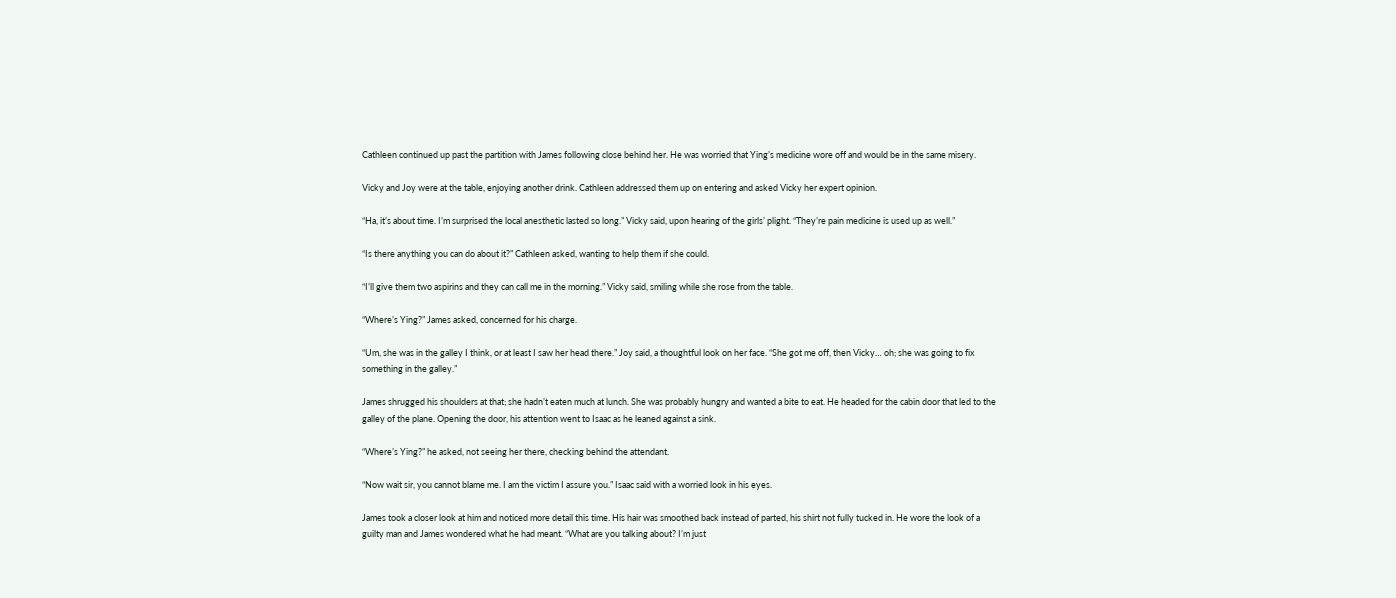Cathleen continued up past the partition with James following close behind her. He was worried that Ying’s medicine wore off and would be in the same misery.

Vicky and Joy were at the table, enjoying another drink. Cathleen addressed them up on entering and asked Vicky her expert opinion.

“Ha, it’s about time. I’m surprised the local anesthetic lasted so long.” Vicky said, upon hearing of the girls’ plight. “They’re pain medicine is used up as well.”

“Is there anything you can do about it?” Cathleen asked, wanting to help them if she could.

“I’ll give them two aspirins and they can call me in the morning.” Vicky said, smiling while she rose from the table.

“Where’s Ying?” James asked, concerned for his charge.

“Um, she was in the galley I think, or at least I saw her head there.” Joy said, a thoughtful look on her face. “She got me off, then Vicky… oh; she was going to fix something in the galley.”

James shrugged his shoulders at that; she hadn’t eaten much at lunch. She was probably hungry and wanted a bite to eat. He headed for the cabin door that led to the galley of the plane. Opening the door, his attention went to Isaac as he leaned against a sink.

“Where’s Ying?” he asked, not seeing her there, checking behind the attendant.

“Now wait sir, you cannot blame me. I am the victim I assure you.” Isaac said with a worried look in his eyes.

James took a closer look at him and noticed more detail this time. His hair was smoothed back instead of parted, his shirt not fully tucked in. He wore the look of a guilty man and James wondered what he had meant. “What are you talking about? I’m just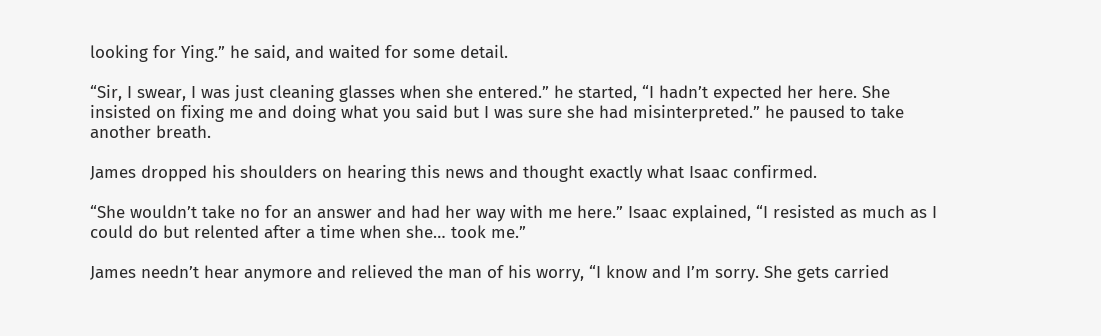looking for Ying.” he said, and waited for some detail.

“Sir, I swear, I was just cleaning glasses when she entered.” he started, “I hadn’t expected her here. She insisted on fixing me and doing what you said but I was sure she had misinterpreted.” he paused to take another breath.

James dropped his shoulders on hearing this news and thought exactly what Isaac confirmed.

“She wouldn’t take no for an answer and had her way with me here.” Isaac explained, “I resisted as much as I could do but relented after a time when she… took me.”

James needn’t hear anymore and relieved the man of his worry, “I know and I’m sorry. She gets carried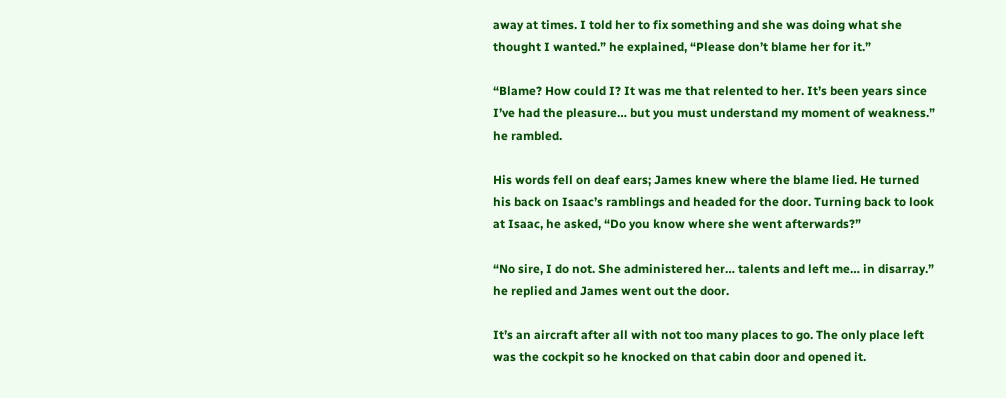away at times. I told her to fix something and she was doing what she thought I wanted.” he explained, “Please don’t blame her for it.”

“Blame? How could I? It was me that relented to her. It’s been years since I’ve had the pleasure… but you must understand my moment of weakness.” he rambled.

His words fell on deaf ears; James knew where the blame lied. He turned his back on Isaac’s ramblings and headed for the door. Turning back to look at Isaac, he asked, “Do you know where she went afterwards?”

“No sire, I do not. She administered her… talents and left me… in disarray.” he replied and James went out the door.

It’s an aircraft after all with not too many places to go. The only place left was the cockpit so he knocked on that cabin door and opened it.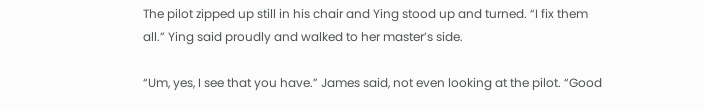The pilot zipped up still in his chair and Ying stood up and turned. “I fix them all.” Ying said proudly and walked to her master’s side.

“Um, yes, I see that you have.” James said, not even looking at the pilot. “Good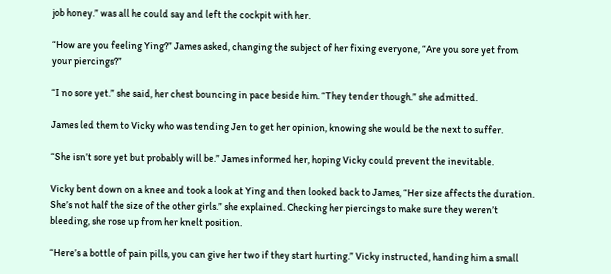job honey.” was all he could say and left the cockpit with her.

“How are you feeling Ying?” James asked, changing the subject of her fixing everyone, “Are you sore yet from your piercings?”

“I no sore yet.” she said, her chest bouncing in pace beside him. “They tender though.” she admitted.

James led them to Vicky who was tending Jen to get her opinion, knowing she would be the next to suffer.

“She isn’t sore yet but probably will be.” James informed her, hoping Vicky could prevent the inevitable.

Vicky bent down on a knee and took a look at Ying and then looked back to James, “Her size affects the duration. She’s not half the size of the other girls.” she explained. Checking her piercings to make sure they weren’t bleeding, she rose up from her knelt position.

“Here’s a bottle of pain pills, you can give her two if they start hurting.” Vicky instructed, handing him a small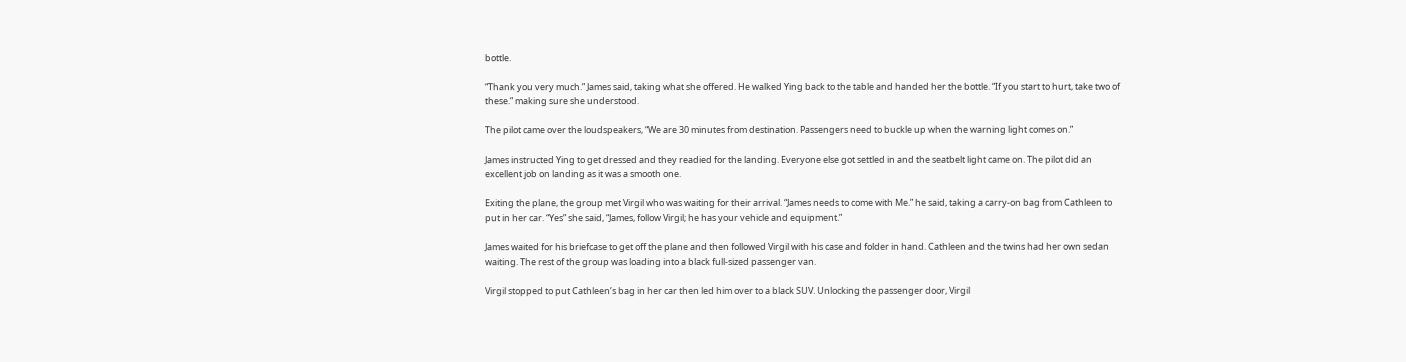bottle.

“Thank you very much.” James said, taking what she offered. He walked Ying back to the table and handed her the bottle. “If you start to hurt, take two of these.” making sure she understood.

The pilot came over the loudspeakers, “We are 30 minutes from destination. Passengers need to buckle up when the warning light comes on.”

James instructed Ying to get dressed and they readied for the landing. Everyone else got settled in and the seatbelt light came on. The pilot did an excellent job on landing as it was a smooth one.

Exiting the plane, the group met Virgil who was waiting for their arrival. “James needs to come with Me.” he said, taking a carry-on bag from Cathleen to put in her car. “Yes” she said, “James, follow Virgil; he has your vehicle and equipment.”

James waited for his briefcase to get off the plane and then followed Virgil with his case and folder in hand. Cathleen and the twins had her own sedan waiting. The rest of the group was loading into a black full-sized passenger van.

Virgil stopped to put Cathleen’s bag in her car then led him over to a black SUV. Unlocking the passenger door, Virgil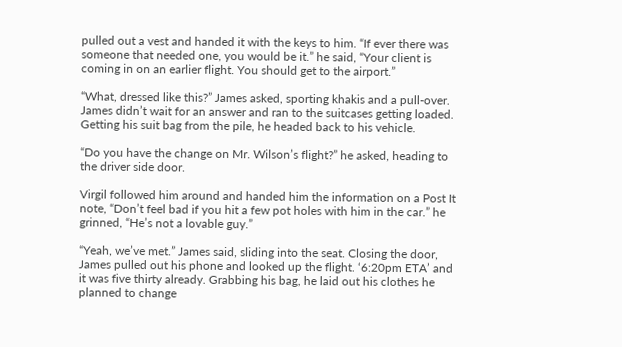pulled out a vest and handed it with the keys to him. “If ever there was someone that needed one, you would be it.” he said, “Your client is coming in on an earlier flight. You should get to the airport.”

“What, dressed like this?” James asked, sporting khakis and a pull-over. James didn’t wait for an answer and ran to the suitcases getting loaded. Getting his suit bag from the pile, he headed back to his vehicle.

“Do you have the change on Mr. Wilson’s flight?” he asked, heading to the driver side door.

Virgil followed him around and handed him the information on a Post It note, “Don’t feel bad if you hit a few pot holes with him in the car.” he grinned, “He’s not a lovable guy.”

“Yeah, we’ve met.” James said, sliding into the seat. Closing the door, James pulled out his phone and looked up the flight. ‘6:20pm ETA’ and it was five thirty already. Grabbing his bag, he laid out his clothes he planned to change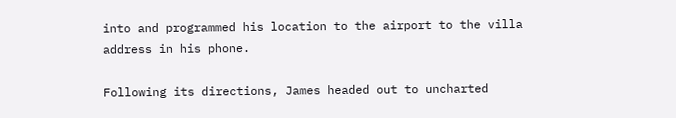into and programmed his location to the airport to the villa address in his phone.

Following its directions, James headed out to uncharted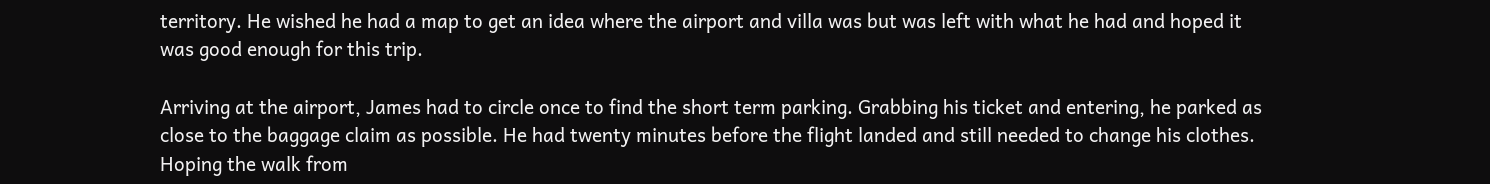territory. He wished he had a map to get an idea where the airport and villa was but was left with what he had and hoped it was good enough for this trip.

Arriving at the airport, James had to circle once to find the short term parking. Grabbing his ticket and entering, he parked as close to the baggage claim as possible. He had twenty minutes before the flight landed and still needed to change his clothes. Hoping the walk from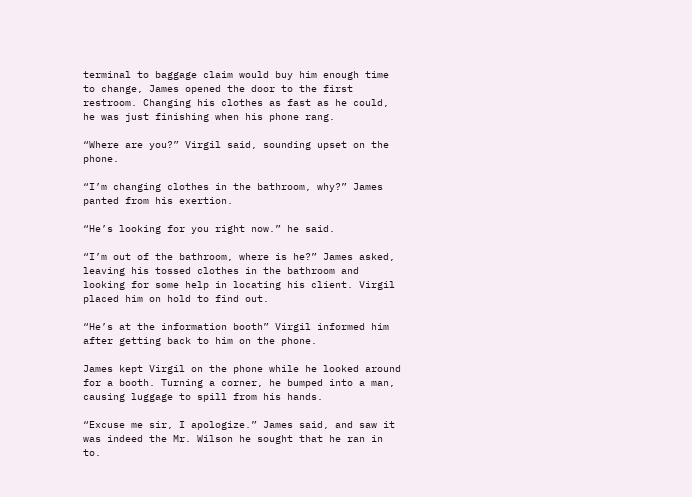terminal to baggage claim would buy him enough time to change, James opened the door to the first restroom. Changing his clothes as fast as he could, he was just finishing when his phone rang.

“Where are you?” Virgil said, sounding upset on the phone.

“I’m changing clothes in the bathroom, why?” James panted from his exertion.

“He’s looking for you right now.” he said.

“I’m out of the bathroom, where is he?” James asked, leaving his tossed clothes in the bathroom and looking for some help in locating his client. Virgil placed him on hold to find out.

“He’s at the information booth” Virgil informed him after getting back to him on the phone.

James kept Virgil on the phone while he looked around for a booth. Turning a corner, he bumped into a man, causing luggage to spill from his hands.

“Excuse me sir, I apologize.” James said, and saw it was indeed the Mr. Wilson he sought that he ran in to.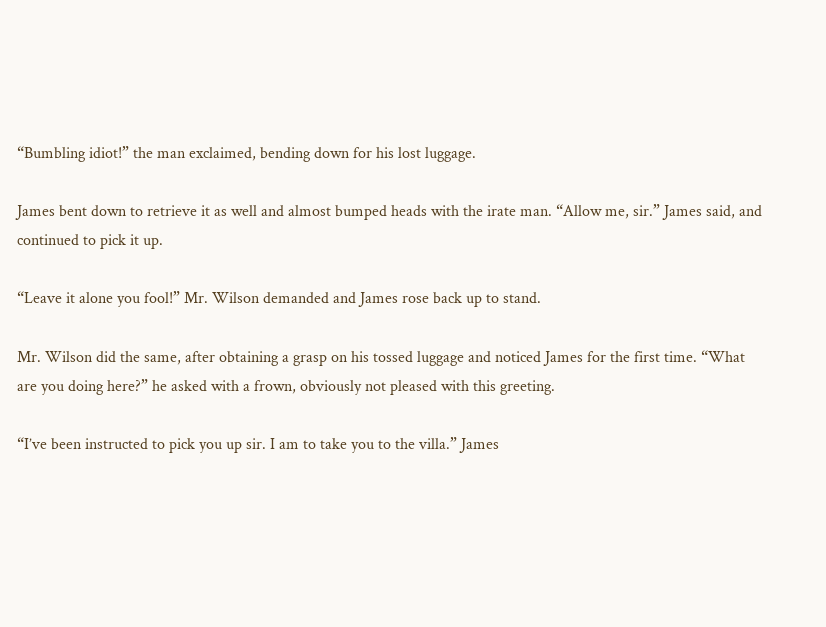“Bumbling idiot!” the man exclaimed, bending down for his lost luggage.

James bent down to retrieve it as well and almost bumped heads with the irate man. “Allow me, sir.” James said, and continued to pick it up.

“Leave it alone you fool!” Mr. Wilson demanded and James rose back up to stand.

Mr. Wilson did the same, after obtaining a grasp on his tossed luggage and noticed James for the first time. “What are you doing here?” he asked with a frown, obviously not pleased with this greeting.

“I’ve been instructed to pick you up sir. I am to take you to the villa.” James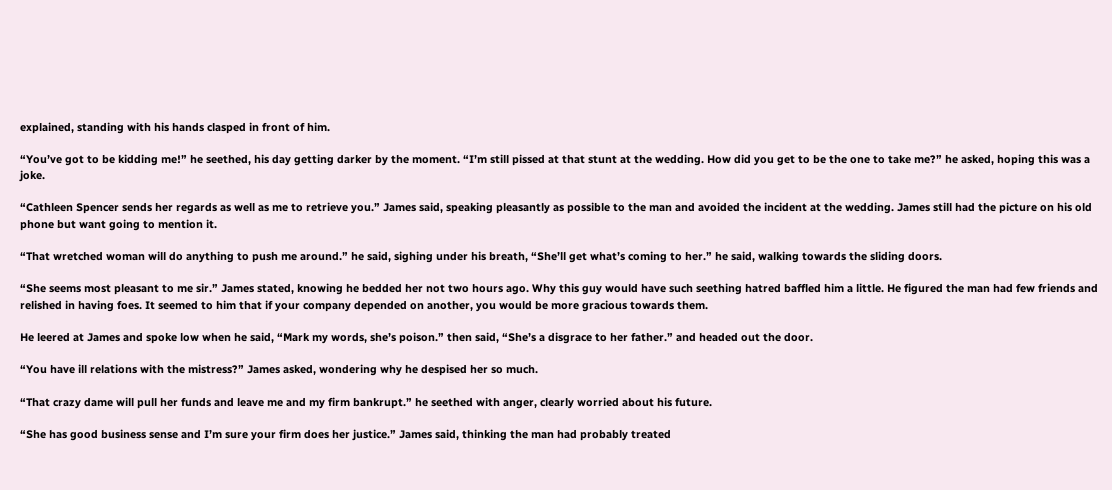explained, standing with his hands clasped in front of him.

“You’ve got to be kidding me!” he seethed, his day getting darker by the moment. “I’m still pissed at that stunt at the wedding. How did you get to be the one to take me?” he asked, hoping this was a joke.

“Cathleen Spencer sends her regards as well as me to retrieve you.” James said, speaking pleasantly as possible to the man and avoided the incident at the wedding. James still had the picture on his old phone but want going to mention it.

“That wretched woman will do anything to push me around.” he said, sighing under his breath, “She’ll get what’s coming to her.” he said, walking towards the sliding doors.

“She seems most pleasant to me sir.” James stated, knowing he bedded her not two hours ago. Why this guy would have such seething hatred baffled him a little. He figured the man had few friends and relished in having foes. It seemed to him that if your company depended on another, you would be more gracious towards them.

He leered at James and spoke low when he said, “Mark my words, she’s poison.” then said, “She’s a disgrace to her father.” and headed out the door.

“You have ill relations with the mistress?” James asked, wondering why he despised her so much.

“That crazy dame will pull her funds and leave me and my firm bankrupt.” he seethed with anger, clearly worried about his future.

“She has good business sense and I’m sure your firm does her justice.” James said, thinking the man had probably treated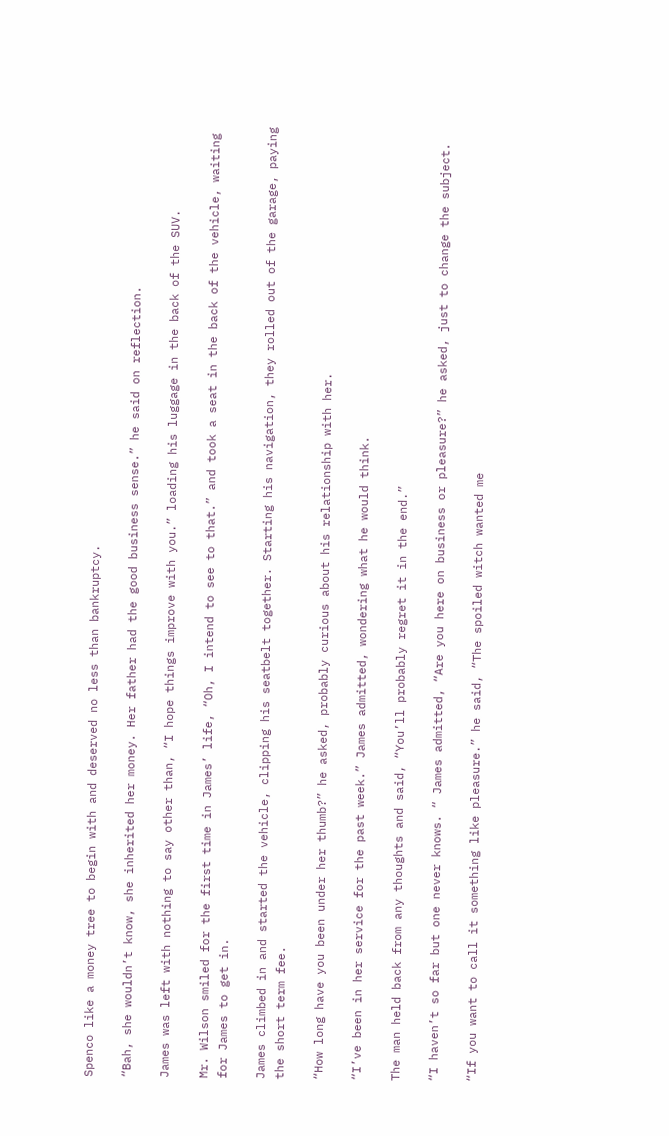Spenco like a money tree to begin with and deserved no less than bankruptcy.

“Bah, she wouldn’t know, she inherited her money. Her father had the good business sense.” he said on reflection.

James was left with nothing to say other than, “I hope things improve with you.” loading his luggage in the back of the SUV.

Mr. Wilson smiled for the first time in James’ life, “Oh, I intend to see to that.” and took a seat in the back of the vehicle, waiting for James to get in.

James climbed in and started the vehicle, clipping his seatbelt together. Starting his navigation, they rolled out of the garage, paying the short term fee.

“How long have you been under her thumb?” he asked, probably curious about his relationship with her.

“I’ve been in her service for the past week.” James admitted, wondering what he would think.

The man held back from any thoughts and said, “You’ll probably regret it in the end.”

“I haven’t so far but one never knows. “ James admitted, “Are you here on business or pleasure?” he asked, just to change the subject.

“If you want to call it something like pleasure.” he said, “The spoiled witch wanted me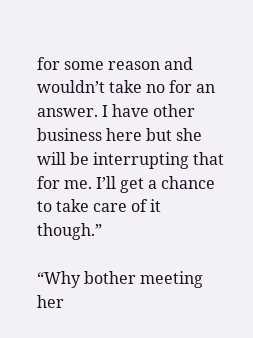for some reason and wouldn’t take no for an answer. I have other business here but she will be interrupting that for me. I’ll get a chance to take care of it though.”

“Why bother meeting her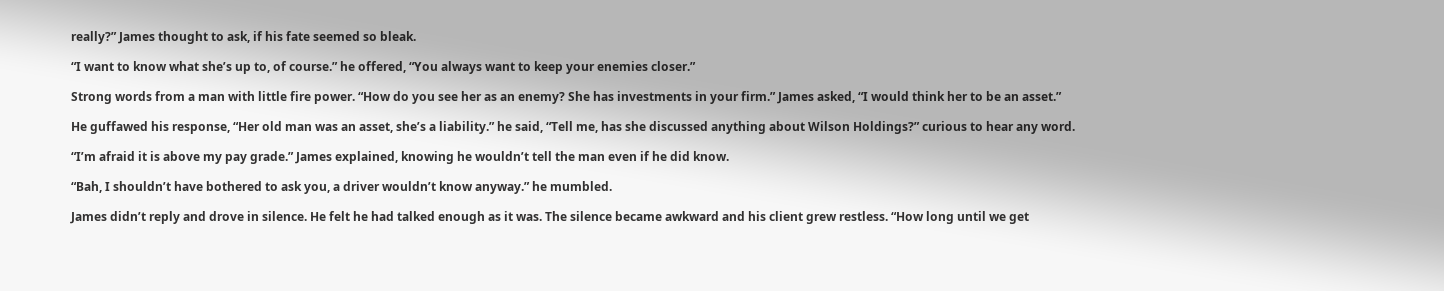really?” James thought to ask, if his fate seemed so bleak.

“I want to know what she’s up to, of course.” he offered, “You always want to keep your enemies closer.”

Strong words from a man with little fire power. “How do you see her as an enemy? She has investments in your firm.” James asked, “I would think her to be an asset.”

He guffawed his response, “Her old man was an asset, she’s a liability.” he said, “Tell me, has she discussed anything about Wilson Holdings?” curious to hear any word.

“I’m afraid it is above my pay grade.” James explained, knowing he wouldn’t tell the man even if he did know.

“Bah, I shouldn’t have bothered to ask you, a driver wouldn’t know anyway.” he mumbled.

James didn’t reply and drove in silence. He felt he had talked enough as it was. The silence became awkward and his client grew restless. “How long until we get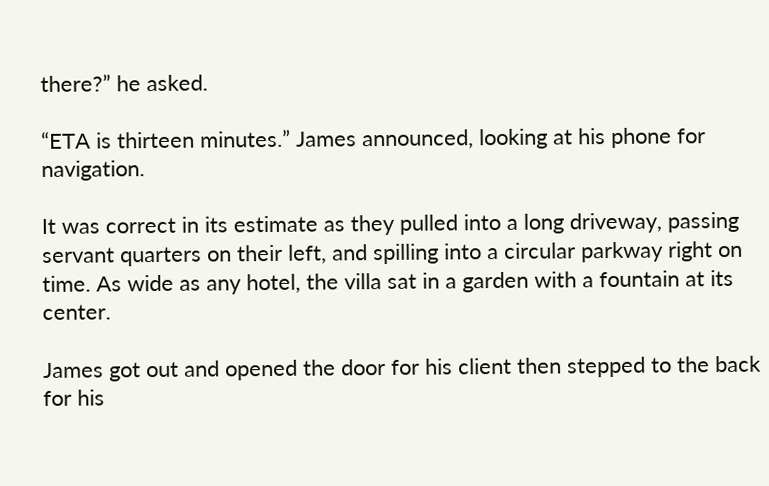there?” he asked.

“ETA is thirteen minutes.” James announced, looking at his phone for navigation.

It was correct in its estimate as they pulled into a long driveway, passing servant quarters on their left, and spilling into a circular parkway right on time. As wide as any hotel, the villa sat in a garden with a fountain at its center.

James got out and opened the door for his client then stepped to the back for his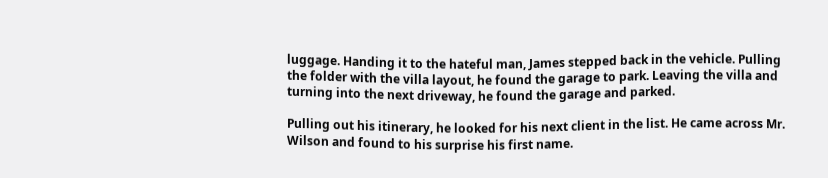luggage. Handing it to the hateful man, James stepped back in the vehicle. Pulling the folder with the villa layout, he found the garage to park. Leaving the villa and turning into the next driveway, he found the garage and parked.

Pulling out his itinerary, he looked for his next client in the list. He came across Mr. Wilson and found to his surprise his first name.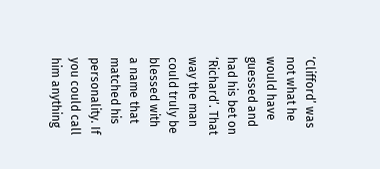‘Clifford’ was not what he would have guessed and had his bet on ‘Richard’. That way the man could truly be blessed with a name that matched his personality. If you could call him anything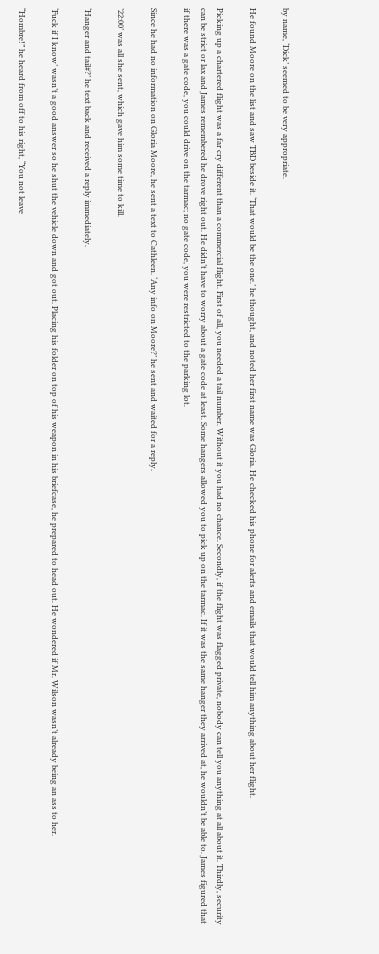by name, ‘Dick’ seemed to be very appropriate.

He found Moore on the list and saw TBD beside it. ‘That would be the one.’ he thought, and noted her first name was Gloria. He checked his phone for alerts and emails that would tell him anything about her flight.

Picking up a chartered flight was a far cry different than a commercial flight. First of all, you needed a tail number. Without it you had no chance. Secondly, if the flight was flagged private, nobody can tell you anything at all about it. Thirdly, security can be strict or lax and James remembered he drove right out. He didn’t have to worry about a gate code at least. Some hangers allowed you to pick up on the tarmac. If it was the same hanger they arrived at, he wouldn’t be able to. James figured that if there was a gate code, you could drive on the tarmac; no gate code, you were restricted to the parking lot.

Since he had no information on Gloria Moore, he sent a text to Cathleen. ‘Any info on Moore?’ he sent and waited for a reply.

’22:00’ was all she sent, which gave him some time to kill.

‘Hanger and tail#?’ he text back and received a reply immediately.

‘Fuck if I know’ wasn’t a good answer so he shut the vehicle down and got out. Placing his folder on top of his weapon in his briefcase, he prepared to head out. He wondered if Mr. Wilson wasn’t already being an ass to her.

“Hombre!” he heard from off to his right, “You not leave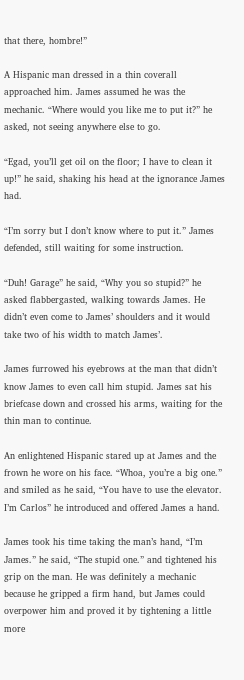that there, hombre!”

A Hispanic man dressed in a thin coverall approached him. James assumed he was the mechanic. “Where would you like me to put it?” he asked, not seeing anywhere else to go.

“Egad, you’ll get oil on the floor; I have to clean it up!” he said, shaking his head at the ignorance James had.

“I’m sorry but I don’t know where to put it.” James defended, still waiting for some instruction.

“Duh! Garage” he said, “Why you so stupid?” he asked flabbergasted, walking towards James. He didn’t even come to James’ shoulders and it would take two of his width to match James’.

James furrowed his eyebrows at the man that didn’t know James to even call him stupid. James sat his briefcase down and crossed his arms, waiting for the thin man to continue.

An enlightened Hispanic stared up at James and the frown he wore on his face. “Whoa, you’re a big one.” and smiled as he said, “You have to use the elevator. I’m Carlos” he introduced and offered James a hand.

James took his time taking the man’s hand, “I’m James.” he said, “The stupid one.” and tightened his grip on the man. He was definitely a mechanic because he gripped a firm hand, but James could overpower him and proved it by tightening a little more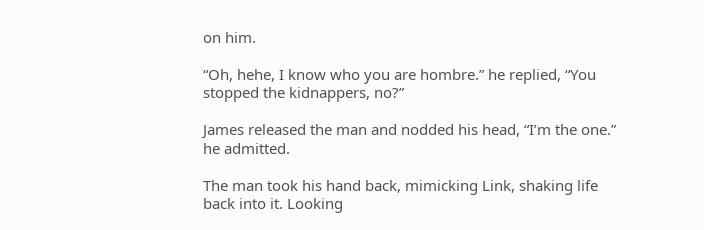on him.

“Oh, hehe, I know who you are hombre.” he replied, “You stopped the kidnappers, no?”

James released the man and nodded his head, “I’m the one.” he admitted.

The man took his hand back, mimicking Link, shaking life back into it. Looking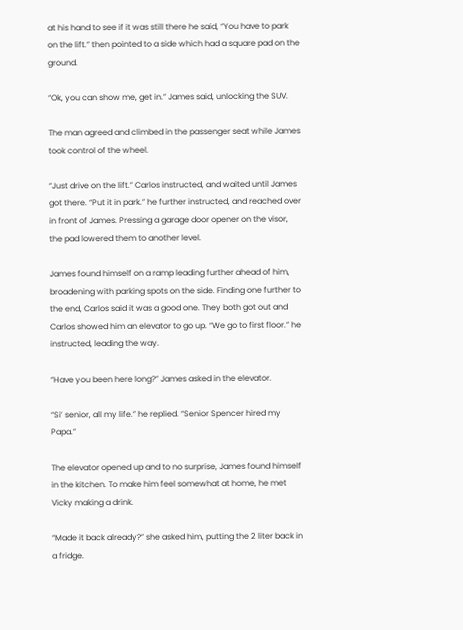at his hand to see if it was still there he said, “You have to park on the lift.” then pointed to a side which had a square pad on the ground.

“Ok, you can show me, get in.” James said, unlocking the SUV.

The man agreed and climbed in the passenger seat while James took control of the wheel.

“Just drive on the lift.” Carlos instructed, and waited until James got there. “Put it in park.” he further instructed, and reached over in front of James. Pressing a garage door opener on the visor, the pad lowered them to another level.

James found himself on a ramp leading further ahead of him, broadening with parking spots on the side. Finding one further to the end, Carlos said it was a good one. They both got out and Carlos showed him an elevator to go up. “We go to first floor.” he instructed, leading the way.

“Have you been here long?” James asked in the elevator.

“Si’ senior, all my life.” he replied. “Senior Spencer hired my Papa.”

The elevator opened up and to no surprise, James found himself in the kitchen. To make him feel somewhat at home, he met Vicky making a drink.

“Made it back already?” she asked him, putting the 2 liter back in a fridge.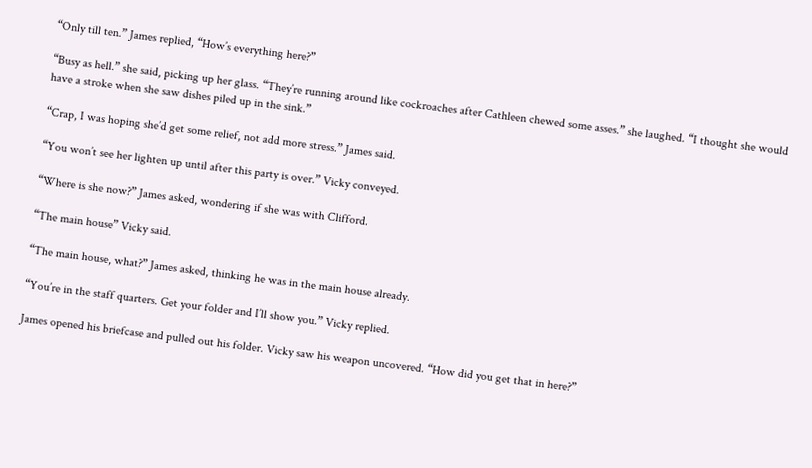“Only till ten.” James replied, “How’s everything here?”

“Busy as hell.” she said, picking up her glass. “They’re running around like cockroaches after Cathleen chewed some asses.” she laughed. “I thought she would have a stroke when she saw dishes piled up in the sink.”

“Crap, I was hoping she’d get some relief, not add more stress.” James said.

“You won’t see her lighten up until after this party is over.” Vicky conveyed.

“Where is she now?” James asked, wondering if she was with Clifford.

“The main house” Vicky said.

“The main house, what?” James asked, thinking he was in the main house already.

“You’re in the staff quarters. Get your folder and I’ll show you.” Vicky replied.

James opened his briefcase and pulled out his folder. Vicky saw his weapon uncovered. “How did you get that in here?”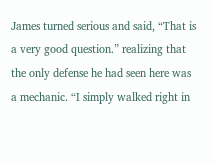James turned serious and said, “That is a very good question.” realizing that the only defense he had seen here was a mechanic. “I simply walked right in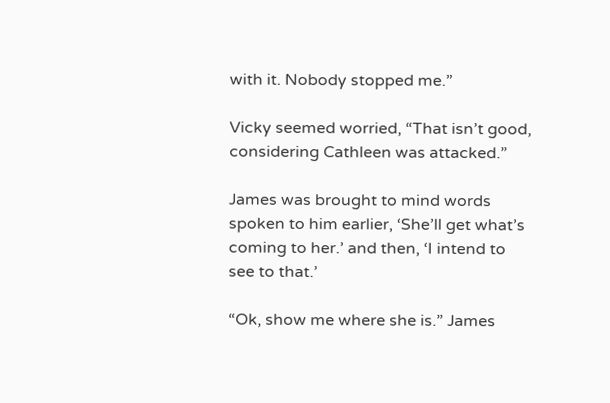with it. Nobody stopped me.”

Vicky seemed worried, “That isn’t good, considering Cathleen was attacked.”

James was brought to mind words spoken to him earlier, ‘She’ll get what’s coming to her.’ and then, ‘I intend to see to that.’

“Ok, show me where she is.” James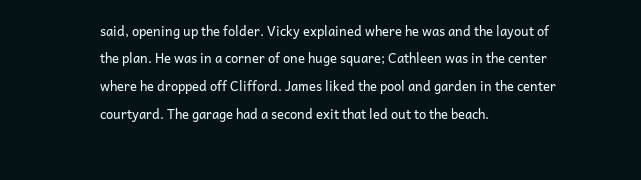said, opening up the folder. Vicky explained where he was and the layout of the plan. He was in a corner of one huge square; Cathleen was in the center where he dropped off Clifford. James liked the pool and garden in the center courtyard. The garage had a second exit that led out to the beach.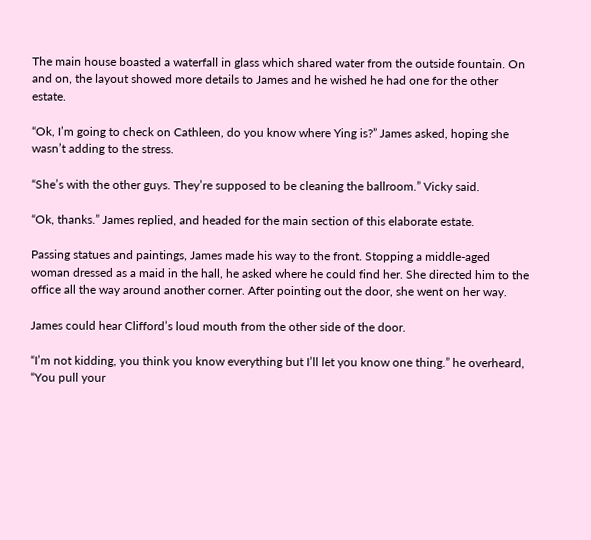The main house boasted a waterfall in glass which shared water from the outside fountain. On and on, the layout showed more details to James and he wished he had one for the other estate.

“Ok, I’m going to check on Cathleen, do you know where Ying is?” James asked, hoping she wasn’t adding to the stress.

“She’s with the other guys. They’re supposed to be cleaning the ballroom.” Vicky said.

“Ok, thanks.” James replied, and headed for the main section of this elaborate estate.

Passing statues and paintings, James made his way to the front. Stopping a middle-aged woman dressed as a maid in the hall, he asked where he could find her. She directed him to the office all the way around another corner. After pointing out the door, she went on her way.

James could hear Clifford’s loud mouth from the other side of the door.

“I’m not kidding, you think you know everything but I’ll let you know one thing.” he overheard, “You pull your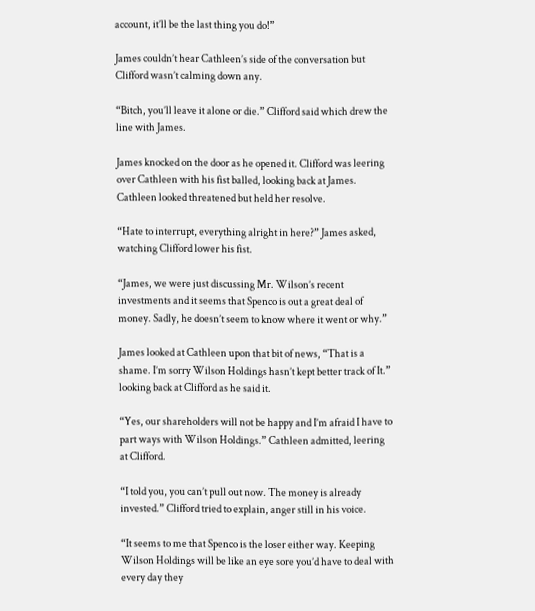account, it’ll be the last thing you do!”

James couldn’t hear Cathleen’s side of the conversation but Clifford wasn’t calming down any.

“Bitch, you’ll leave it alone or die.” Clifford said which drew the line with James.

James knocked on the door as he opened it. Clifford was leering over Cathleen with his fist balled, looking back at James. Cathleen looked threatened but held her resolve.

“Hate to interrupt, everything alright in here?” James asked, watching Clifford lower his fist.

“James, we were just discussing Mr. Wilson’s recent investments and it seems that Spenco is out a great deal of money. Sadly, he doesn’t seem to know where it went or why.”

James looked at Cathleen upon that bit of news, “That is a shame. I’m sorry Wilson Holdings hasn’t kept better track of It.” looking back at Clifford as he said it.

“Yes, our shareholders will not be happy and I’m afraid I have to part ways with Wilson Holdings.” Cathleen admitted, leering at Clifford.

“I told you, you can’t pull out now. The money is already invested.” Clifford tried to explain, anger still in his voice.

“It seems to me that Spenco is the loser either way. Keeping Wilson Holdings will be like an eye sore you’d have to deal with every day they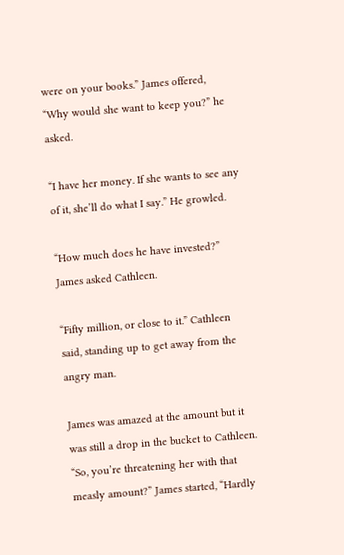were on your books.” James offered, “Why would she want to keep you?” he asked.

“I have her money. If she wants to see any of it, she’ll do what I say.” He growled.

“How much does he have invested?” James asked Cathleen.

“Fifty million, or close to it.” Cathleen said, standing up to get away from the angry man.

James was amazed at the amount but it was still a drop in the bucket to Cathleen. “So, you’re threatening her with that measly amount?” James started, “Hardly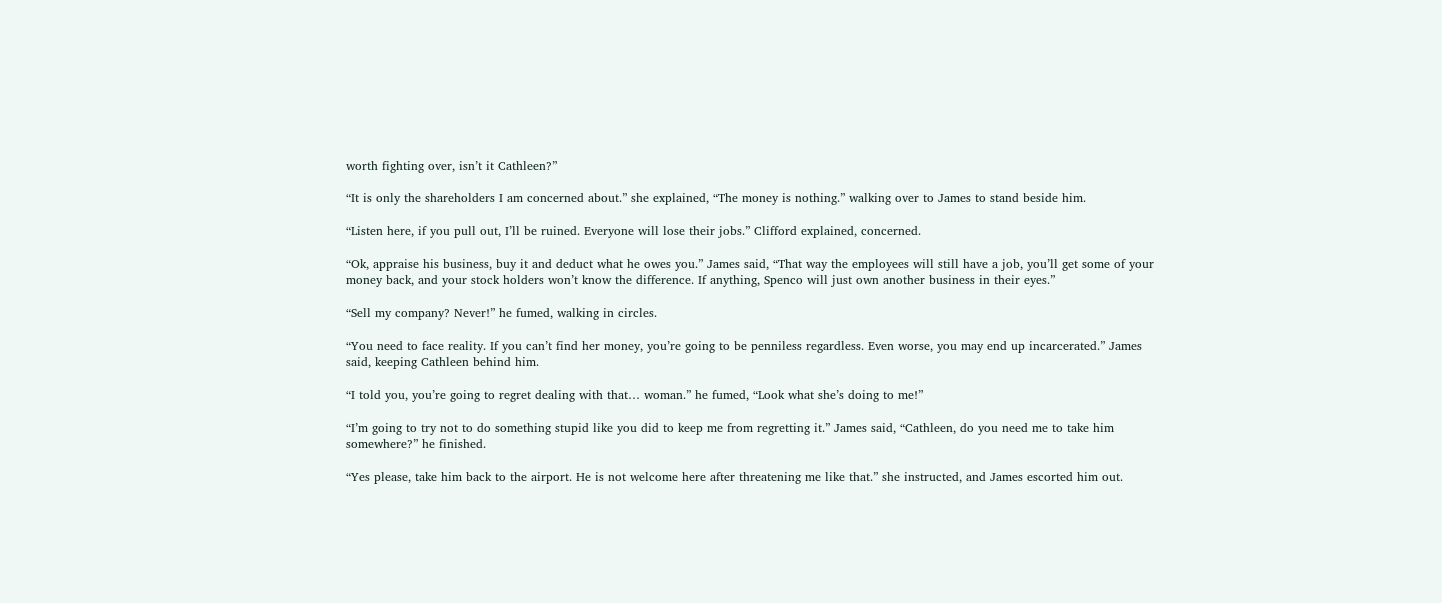worth fighting over, isn’t it Cathleen?”

“It is only the shareholders I am concerned about.” she explained, “The money is nothing.” walking over to James to stand beside him.

“Listen here, if you pull out, I’ll be ruined. Everyone will lose their jobs.” Clifford explained, concerned.

“Ok, appraise his business, buy it and deduct what he owes you.” James said, “That way the employees will still have a job, you’ll get some of your money back, and your stock holders won’t know the difference. If anything, Spenco will just own another business in their eyes.”

“Sell my company? Never!” he fumed, walking in circles.

“You need to face reality. If you can’t find her money, you’re going to be penniless regardless. Even worse, you may end up incarcerated.” James said, keeping Cathleen behind him.

“I told you, you’re going to regret dealing with that… woman.” he fumed, “Look what she’s doing to me!”

“I’m going to try not to do something stupid like you did to keep me from regretting it.” James said, “Cathleen, do you need me to take him somewhere?” he finished.

“Yes please, take him back to the airport. He is not welcome here after threatening me like that.” she instructed, and James escorted him out.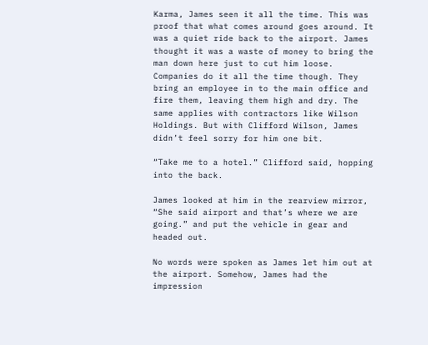Karma, James seen it all the time. This was proof that what comes around goes around. It was a quiet ride back to the airport. James thought it was a waste of money to bring the man down here just to cut him loose. Companies do it all the time though. They bring an employee in to the main office and fire them, leaving them high and dry. The same applies with contractors like Wilson Holdings. But with Clifford Wilson, James didn’t feel sorry for him one bit.

“Take me to a hotel.” Clifford said, hopping into the back.

James looked at him in the rearview mirror, “She said airport and that’s where we are going.” and put the vehicle in gear and headed out.

No words were spoken as James let him out at the airport. Somehow, James had the impression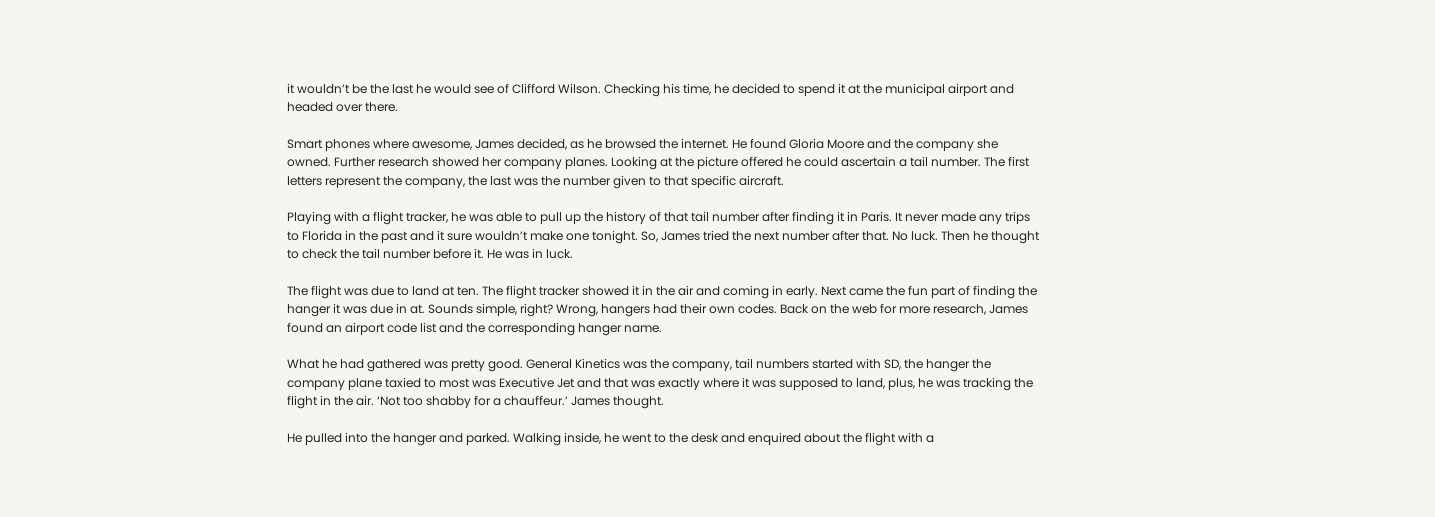it wouldn’t be the last he would see of Clifford Wilson. Checking his time, he decided to spend it at the municipal airport and headed over there.

Smart phones where awesome, James decided, as he browsed the internet. He found Gloria Moore and the company she owned. Further research showed her company planes. Looking at the picture offered he could ascertain a tail number. The first letters represent the company, the last was the number given to that specific aircraft.

Playing with a flight tracker, he was able to pull up the history of that tail number after finding it in Paris. It never made any trips to Florida in the past and it sure wouldn’t make one tonight. So, James tried the next number after that. No luck. Then he thought to check the tail number before it. He was in luck.

The flight was due to land at ten. The flight tracker showed it in the air and coming in early. Next came the fun part of finding the hanger it was due in at. Sounds simple, right? Wrong, hangers had their own codes. Back on the web for more research, James found an airport code list and the corresponding hanger name.

What he had gathered was pretty good. General Kinetics was the company, tail numbers started with SD, the hanger the company plane taxied to most was Executive Jet and that was exactly where it was supposed to land, plus, he was tracking the flight in the air. ‘Not too shabby for a chauffeur.’ James thought.

He pulled into the hanger and parked. Walking inside, he went to the desk and enquired about the flight with a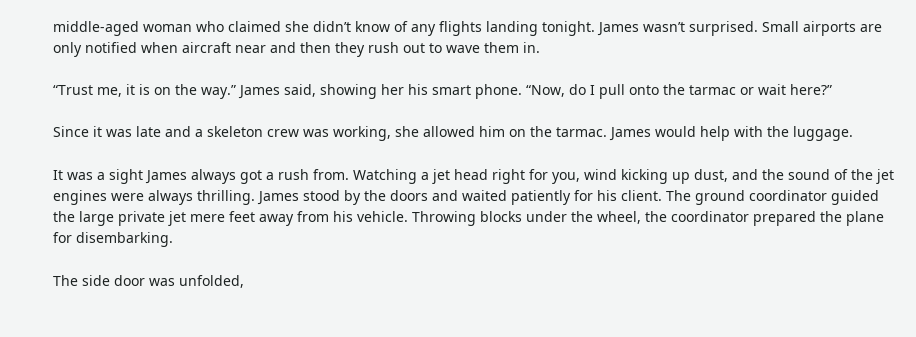middle-aged woman who claimed she didn’t know of any flights landing tonight. James wasn’t surprised. Small airports are only notified when aircraft near and then they rush out to wave them in.

“Trust me, it is on the way.” James said, showing her his smart phone. “Now, do I pull onto the tarmac or wait here?”

Since it was late and a skeleton crew was working, she allowed him on the tarmac. James would help with the luggage.

It was a sight James always got a rush from. Watching a jet head right for you, wind kicking up dust, and the sound of the jet engines were always thrilling. James stood by the doors and waited patiently for his client. The ground coordinator guided the large private jet mere feet away from his vehicle. Throwing blocks under the wheel, the coordinator prepared the plane for disembarking.

The side door was unfolded,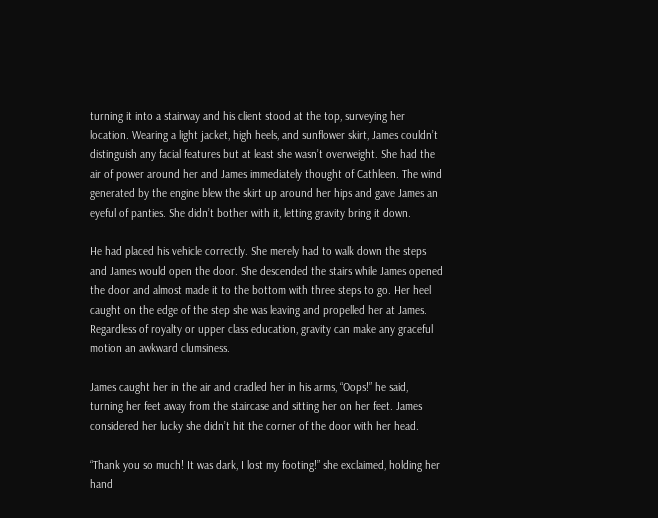turning it into a stairway and his client stood at the top, surveying her location. Wearing a light jacket, high heels, and sunflower skirt, James couldn’t distinguish any facial features but at least she wasn’t overweight. She had the air of power around her and James immediately thought of Cathleen. The wind generated by the engine blew the skirt up around her hips and gave James an eyeful of panties. She didn’t bother with it, letting gravity bring it down.

He had placed his vehicle correctly. She merely had to walk down the steps and James would open the door. She descended the stairs while James opened the door and almost made it to the bottom with three steps to go. Her heel caught on the edge of the step she was leaving and propelled her at James. Regardless of royalty or upper class education, gravity can make any graceful motion an awkward clumsiness.

James caught her in the air and cradled her in his arms, “Oops!” he said, turning her feet away from the staircase and sitting her on her feet. James considered her lucky she didn’t hit the corner of the door with her head.

“Thank you so much! It was dark, I lost my footing!” she exclaimed, holding her hand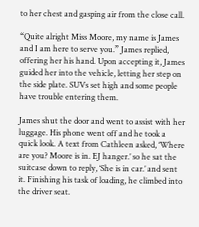to her chest and gasping air from the close call.

“Quite alright Miss Moore, my name is James and I am here to serve you.” James replied, offering her his hand. Upon accepting it, James guided her into the vehicle, letting her step on the side plate. SUVs set high and some people have trouble entering them.

James shut the door and went to assist with her luggage. His phone went off and he took a quick look. A text from Cathleen asked, ‘Where are you? Moore is in. EJ hanger.’ so he sat the suitcase down to reply, ‘She is in car.’ and sent it. Finishing his task of loading, he climbed into the driver seat.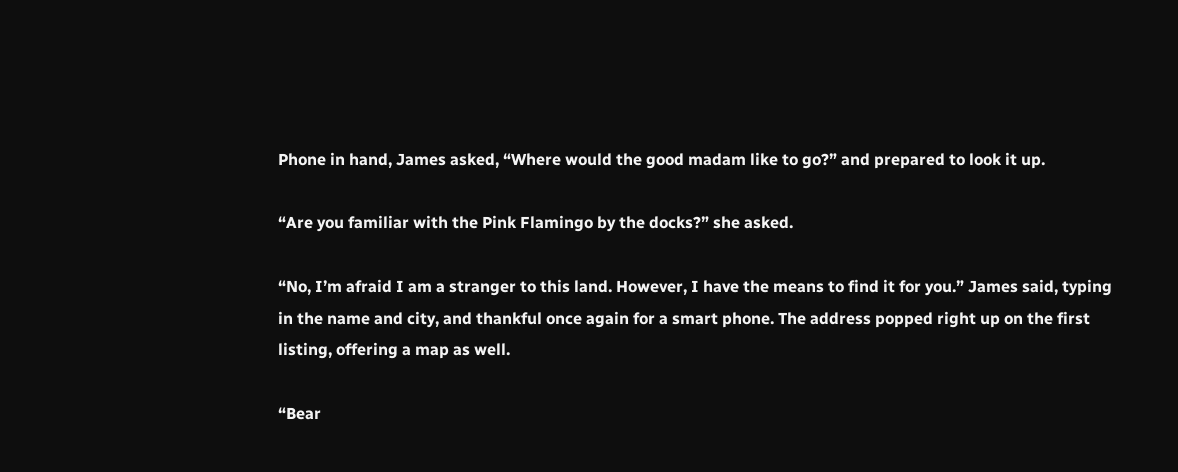Phone in hand, James asked, “Where would the good madam like to go?” and prepared to look it up.

“Are you familiar with the Pink Flamingo by the docks?” she asked.

“No, I’m afraid I am a stranger to this land. However, I have the means to find it for you.” James said, typing in the name and city, and thankful once again for a smart phone. The address popped right up on the first listing, offering a map as well.

“Bear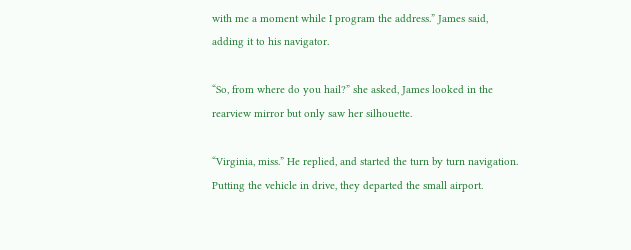with me a moment while I program the address.” James said, adding it to his navigator.

“So, from where do you hail?” she asked, James looked in the rearview mirror but only saw her silhouette.

“Virginia, miss.” He replied, and started the turn by turn navigation. Putting the vehicle in drive, they departed the small airport.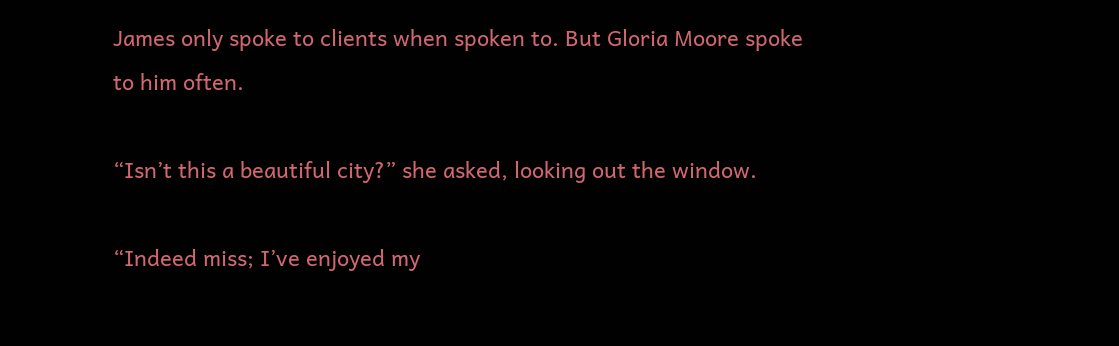James only spoke to clients when spoken to. But Gloria Moore spoke to him often.

“Isn’t this a beautiful city?” she asked, looking out the window.

“Indeed miss; I’ve enjoyed my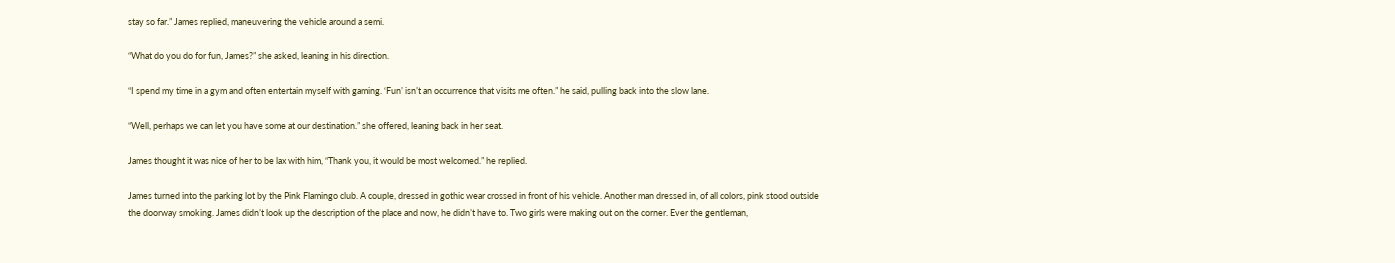stay so far.” James replied, maneuvering the vehicle around a semi.

“What do you do for fun, James?” she asked, leaning in his direction.

“I spend my time in a gym and often entertain myself with gaming. ‘Fun’ isn’t an occurrence that visits me often.” he said, pulling back into the slow lane.

“Well, perhaps we can let you have some at our destination.” she offered, leaning back in her seat.

James thought it was nice of her to be lax with him, “Thank you, it would be most welcomed.” he replied.

James turned into the parking lot by the Pink Flamingo club. A couple, dressed in gothic wear crossed in front of his vehicle. Another man dressed in, of all colors, pink stood outside the doorway smoking. James didn’t look up the description of the place and now, he didn’t have to. Two girls were making out on the corner. Ever the gentleman,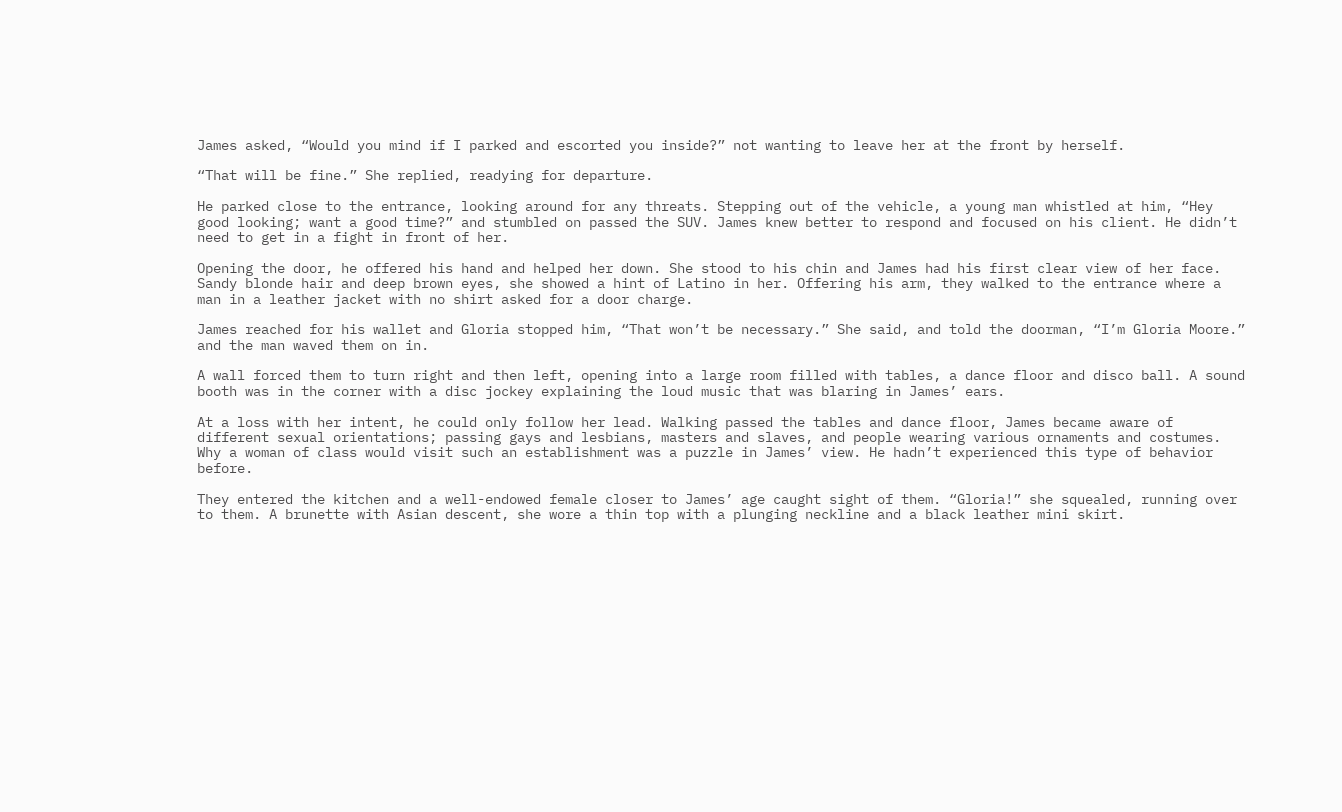James asked, “Would you mind if I parked and escorted you inside?” not wanting to leave her at the front by herself.

“That will be fine.” She replied, readying for departure.

He parked close to the entrance, looking around for any threats. Stepping out of the vehicle, a young man whistled at him, “Hey good looking; want a good time?” and stumbled on passed the SUV. James knew better to respond and focused on his client. He didn’t need to get in a fight in front of her.

Opening the door, he offered his hand and helped her down. She stood to his chin and James had his first clear view of her face. Sandy blonde hair and deep brown eyes, she showed a hint of Latino in her. Offering his arm, they walked to the entrance where a man in a leather jacket with no shirt asked for a door charge.

James reached for his wallet and Gloria stopped him, “That won’t be necessary.” She said, and told the doorman, “I’m Gloria Moore.” and the man waved them on in.

A wall forced them to turn right and then left, opening into a large room filled with tables, a dance floor and disco ball. A sound booth was in the corner with a disc jockey explaining the loud music that was blaring in James’ ears.

At a loss with her intent, he could only follow her lead. Walking passed the tables and dance floor, James became aware of different sexual orientations; passing gays and lesbians, masters and slaves, and people wearing various ornaments and costumes. Why a woman of class would visit such an establishment was a puzzle in James’ view. He hadn’t experienced this type of behavior before.

They entered the kitchen and a well-endowed female closer to James’ age caught sight of them. “Gloria!” she squealed, running over to them. A brunette with Asian descent, she wore a thin top with a plunging neckline and a black leather mini skirt.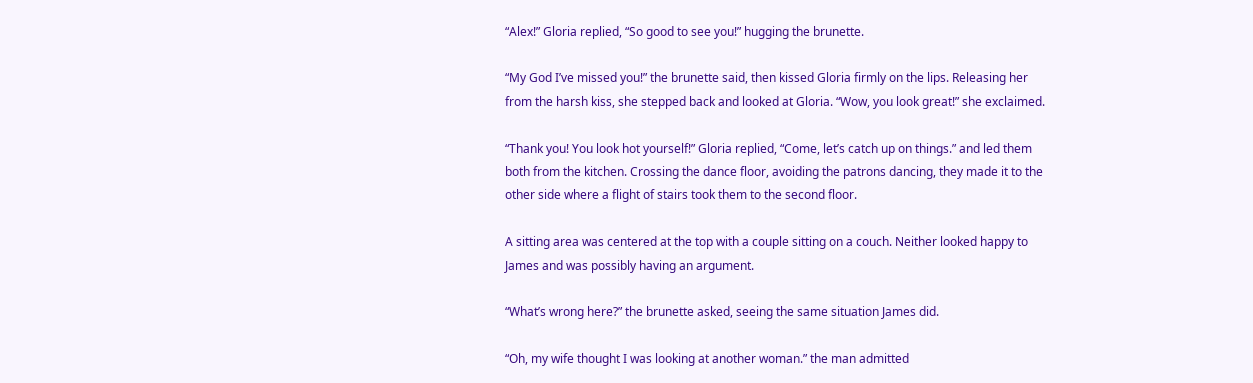“Alex!” Gloria replied, “So good to see you!” hugging the brunette.

“My God I’ve missed you!” the brunette said, then kissed Gloria firmly on the lips. Releasing her from the harsh kiss, she stepped back and looked at Gloria. “Wow, you look great!” she exclaimed.

“Thank you! You look hot yourself!” Gloria replied, “Come, let’s catch up on things.” and led them both from the kitchen. Crossing the dance floor, avoiding the patrons dancing, they made it to the other side where a flight of stairs took them to the second floor.

A sitting area was centered at the top with a couple sitting on a couch. Neither looked happy to James and was possibly having an argument.

“What’s wrong here?” the brunette asked, seeing the same situation James did.

“Oh, my wife thought I was looking at another woman.” the man admitted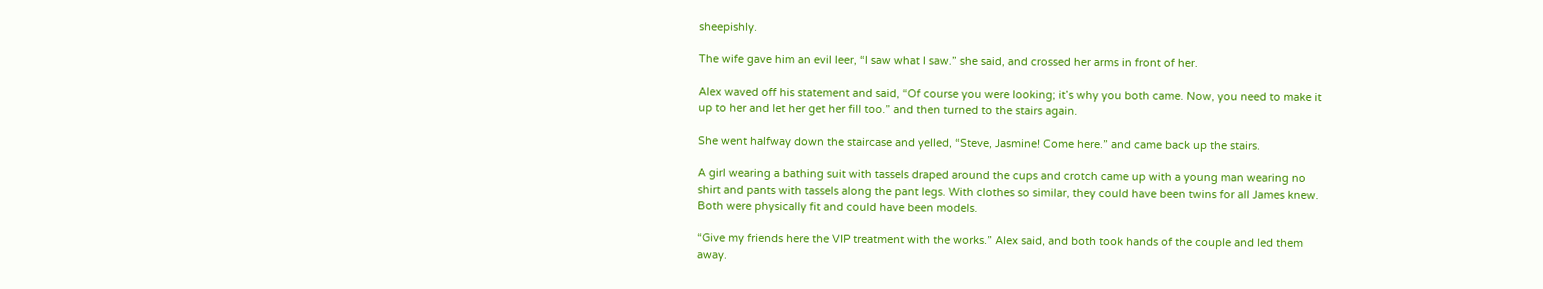sheepishly.

The wife gave him an evil leer, “I saw what I saw.” she said, and crossed her arms in front of her.

Alex waved off his statement and said, “Of course you were looking; it’s why you both came. Now, you need to make it up to her and let her get her fill too.” and then turned to the stairs again.

She went halfway down the staircase and yelled, “Steve, Jasmine! Come here.” and came back up the stairs.

A girl wearing a bathing suit with tassels draped around the cups and crotch came up with a young man wearing no shirt and pants with tassels along the pant legs. With clothes so similar, they could have been twins for all James knew. Both were physically fit and could have been models.

“Give my friends here the VIP treatment with the works.” Alex said, and both took hands of the couple and led them away.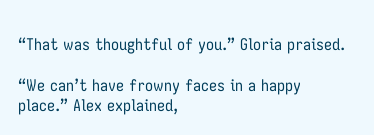“That was thoughtful of you.” Gloria praised.

“We can’t have frowny faces in a happy place.” Alex explained,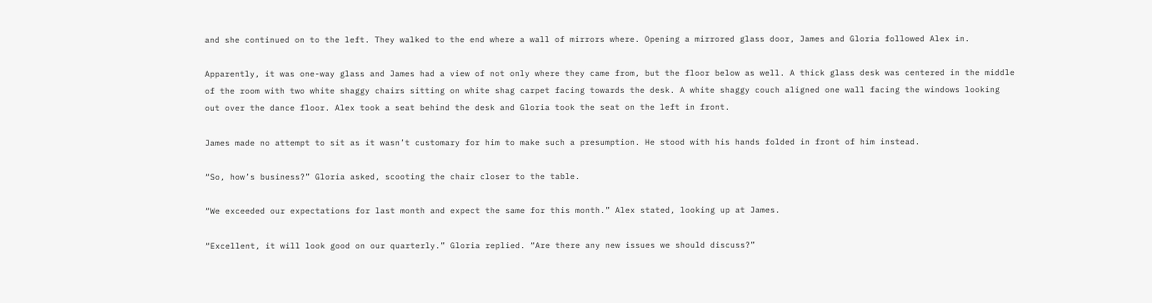and she continued on to the left. They walked to the end where a wall of mirrors where. Opening a mirrored glass door, James and Gloria followed Alex in.

Apparently, it was one-way glass and James had a view of not only where they came from, but the floor below as well. A thick glass desk was centered in the middle of the room with two white shaggy chairs sitting on white shag carpet facing towards the desk. A white shaggy couch aligned one wall facing the windows looking out over the dance floor. Alex took a seat behind the desk and Gloria took the seat on the left in front.

James made no attempt to sit as it wasn’t customary for him to make such a presumption. He stood with his hands folded in front of him instead.

“So, how’s business?” Gloria asked, scooting the chair closer to the table.

“We exceeded our expectations for last month and expect the same for this month.” Alex stated, looking up at James.

“Excellent, it will look good on our quarterly.” Gloria replied. “Are there any new issues we should discuss?”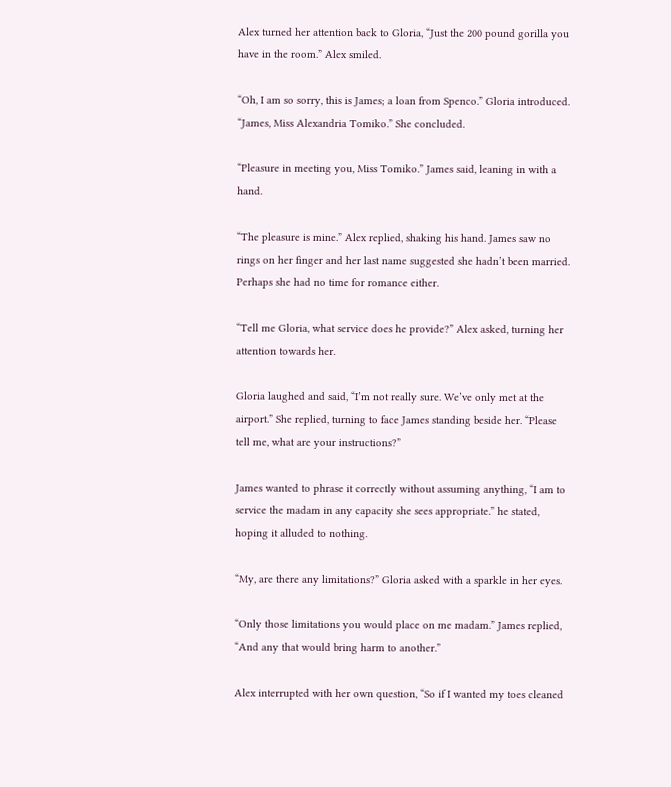Alex turned her attention back to Gloria, “Just the 200 pound gorilla you have in the room.” Alex smiled.

“Oh, I am so sorry, this is James; a loan from Spenco.” Gloria introduced. “James, Miss Alexandria Tomiko.” She concluded.

“Pleasure in meeting you, Miss Tomiko.” James said, leaning in with a hand.

“The pleasure is mine.” Alex replied, shaking his hand. James saw no rings on her finger and her last name suggested she hadn’t been married. Perhaps she had no time for romance either.

“Tell me Gloria, what service does he provide?” Alex asked, turning her attention towards her.

Gloria laughed and said, “I’m not really sure. We’ve only met at the airport.” She replied, turning to face James standing beside her. “Please tell me, what are your instructions?”

James wanted to phrase it correctly without assuming anything, “I am to service the madam in any capacity she sees appropriate.” he stated, hoping it alluded to nothing.

“My, are there any limitations?” Gloria asked with a sparkle in her eyes.

“Only those limitations you would place on me madam.” James replied, “And any that would bring harm to another.”

Alex interrupted with her own question, “So if I wanted my toes cleaned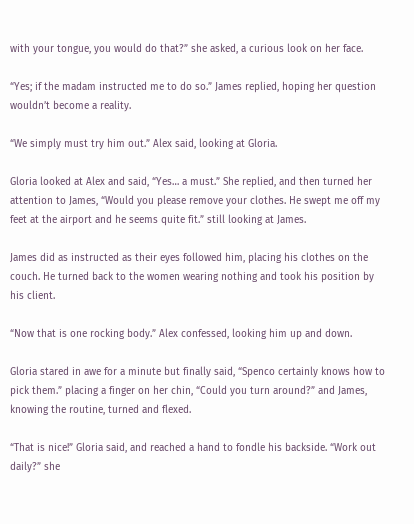with your tongue, you would do that?” she asked, a curious look on her face.

“Yes; if the madam instructed me to do so.” James replied, hoping her question wouldn’t become a reality.

“We simply must try him out.” Alex said, looking at Gloria.

Gloria looked at Alex and said, “Yes… a must.” She replied, and then turned her attention to James, “Would you please remove your clothes. He swept me off my feet at the airport and he seems quite fit.” still looking at James.

James did as instructed as their eyes followed him, placing his clothes on the couch. He turned back to the women wearing nothing and took his position by his client.

“Now that is one rocking body.” Alex confessed, looking him up and down.

Gloria stared in awe for a minute but finally said, “Spenco certainly knows how to pick them.” placing a finger on her chin, “Could you turn around?” and James, knowing the routine, turned and flexed.

“That is nice!” Gloria said, and reached a hand to fondle his backside. “Work out daily?” she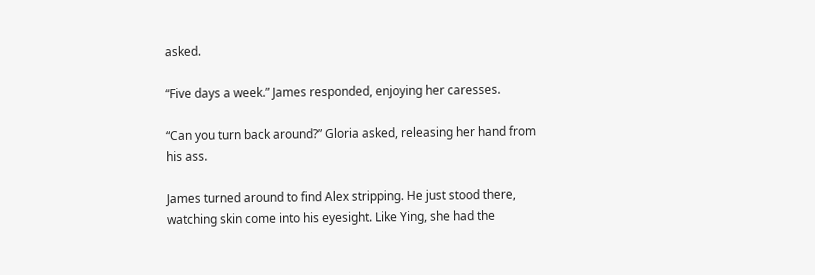asked.

“Five days a week.” James responded, enjoying her caresses.

“Can you turn back around?” Gloria asked, releasing her hand from his ass.

James turned around to find Alex stripping. He just stood there, watching skin come into his eyesight. Like Ying, she had the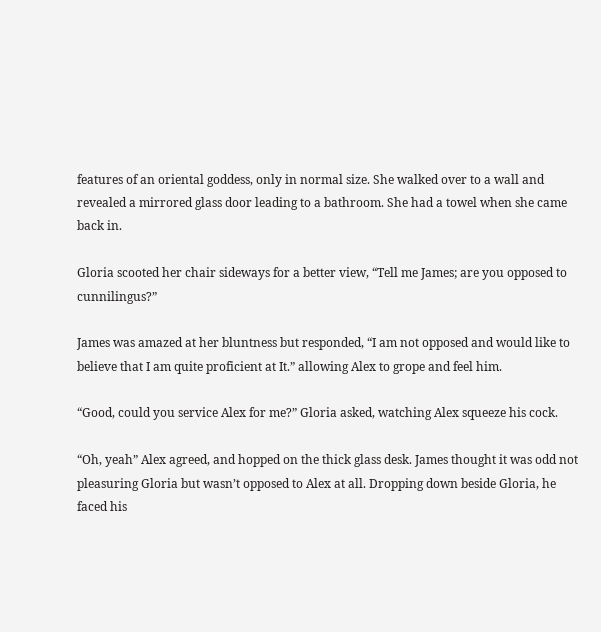features of an oriental goddess, only in normal size. She walked over to a wall and revealed a mirrored glass door leading to a bathroom. She had a towel when she came back in.

Gloria scooted her chair sideways for a better view, “Tell me James; are you opposed to cunnilingus?”

James was amazed at her bluntness but responded, “I am not opposed and would like to believe that I am quite proficient at It.” allowing Alex to grope and feel him.

“Good, could you service Alex for me?” Gloria asked, watching Alex squeeze his cock.

“Oh, yeah” Alex agreed, and hopped on the thick glass desk. James thought it was odd not pleasuring Gloria but wasn’t opposed to Alex at all. Dropping down beside Gloria, he faced his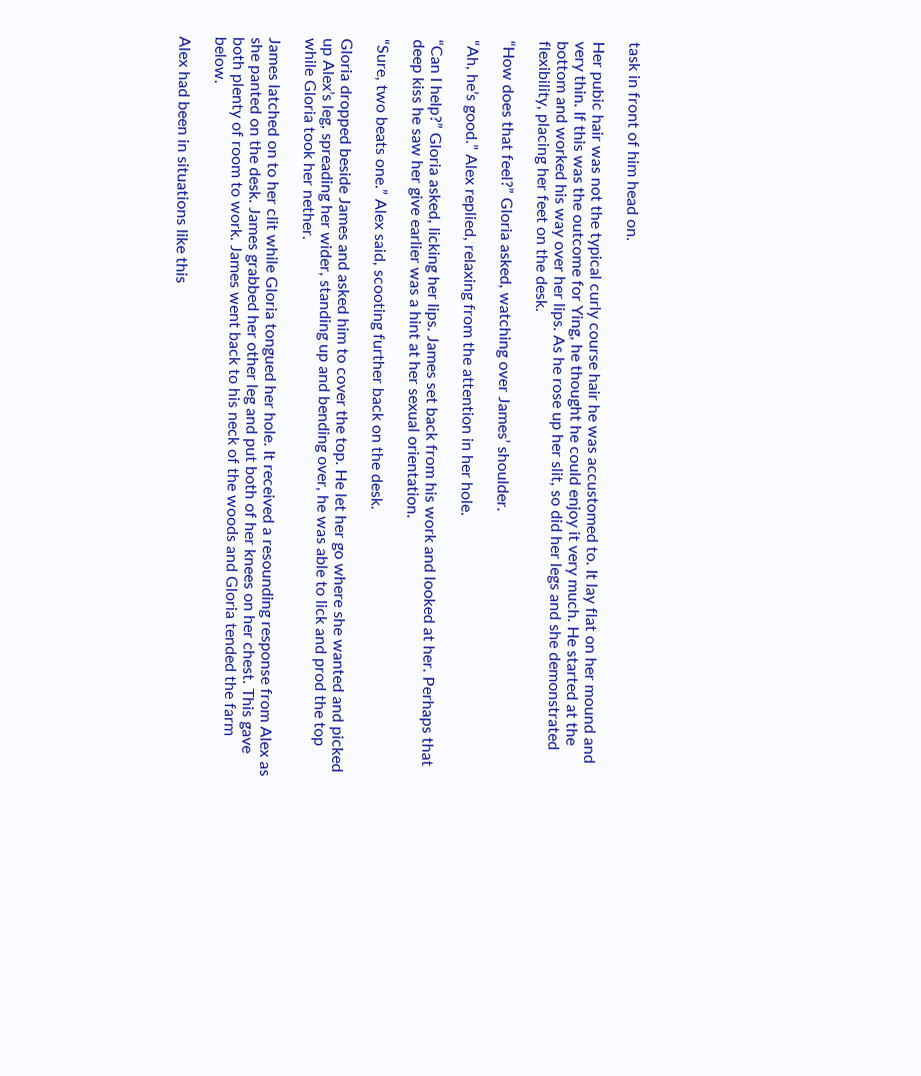task in front of him head on.

Her pubic hair was not the typical curly course hair he was accustomed to. It lay flat on her mound and very thin. If this was the outcome for Ying, he thought he could enjoy it very much. He started at the bottom and worked his way over her lips. As he rose up her slit, so did her legs and she demonstrated flexibility, placing her feet on the desk.

“How does that feel?” Gloria asked, watching over James’ shoulder.

“Ah, he’s good.” Alex replied, relaxing from the attention in her hole.

“Can I help?” Gloria asked, licking her lips. James set back from his work and looked at her. Perhaps that deep kiss he saw her give earlier was a hint at her sexual orientation.

“Sure, two beats one.” Alex said, scooting further back on the desk.

Gloria dropped beside James and asked him to cover the top. He let her go where she wanted and picked up Alex’s leg, spreading her wider, standing up and bending over, he was able to lick and prod the top while Gloria took her nether.

James latched on to her clit while Gloria tongued her hole. It received a resounding response from Alex as she panted on the desk. James grabbed her other leg and put both of her knees on her chest. This gave both plenty of room to work. James went back to his neck of the woods and Gloria tended the farm below.

Alex had been in situations like this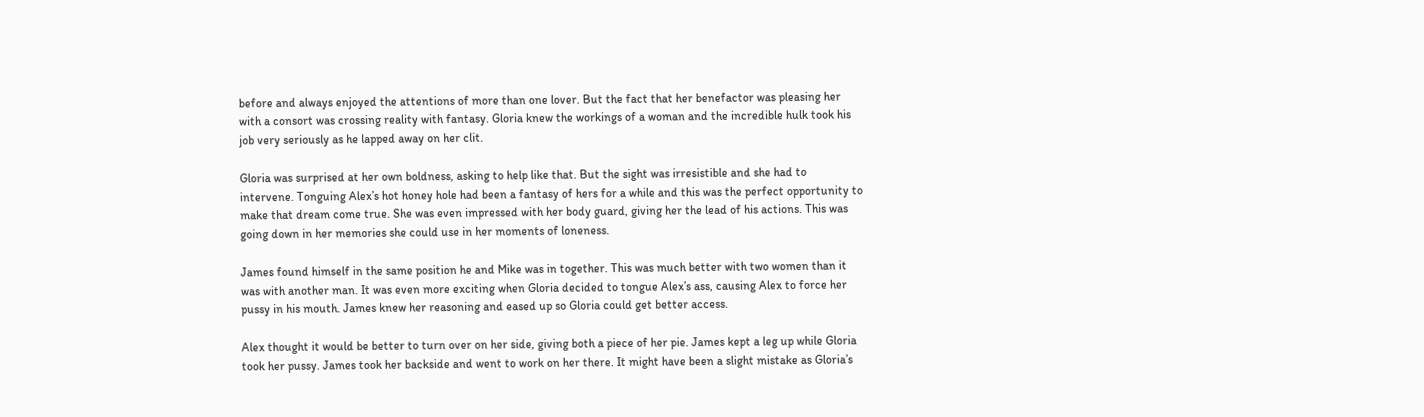before and always enjoyed the attentions of more than one lover. But the fact that her benefactor was pleasing her with a consort was crossing reality with fantasy. Gloria knew the workings of a woman and the incredible hulk took his job very seriously as he lapped away on her clit.

Gloria was surprised at her own boldness, asking to help like that. But the sight was irresistible and she had to intervene. Tonguing Alex’s hot honey hole had been a fantasy of hers for a while and this was the perfect opportunity to make that dream come true. She was even impressed with her body guard, giving her the lead of his actions. This was going down in her memories she could use in her moments of loneness.

James found himself in the same position he and Mike was in together. This was much better with two women than it was with another man. It was even more exciting when Gloria decided to tongue Alex’s ass, causing Alex to force her pussy in his mouth. James knew her reasoning and eased up so Gloria could get better access.

Alex thought it would be better to turn over on her side, giving both a piece of her pie. James kept a leg up while Gloria took her pussy. James took her backside and went to work on her there. It might have been a slight mistake as Gloria’s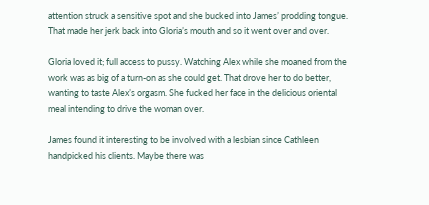attention struck a sensitive spot and she bucked into James’ prodding tongue. That made her jerk back into Gloria’s mouth and so it went over and over.

Gloria loved it; full access to pussy. Watching Alex while she moaned from the work was as big of a turn-on as she could get. That drove her to do better, wanting to taste Alex’s orgasm. She fucked her face in the delicious oriental meal intending to drive the woman over.

James found it interesting to be involved with a lesbian since Cathleen handpicked his clients. Maybe there was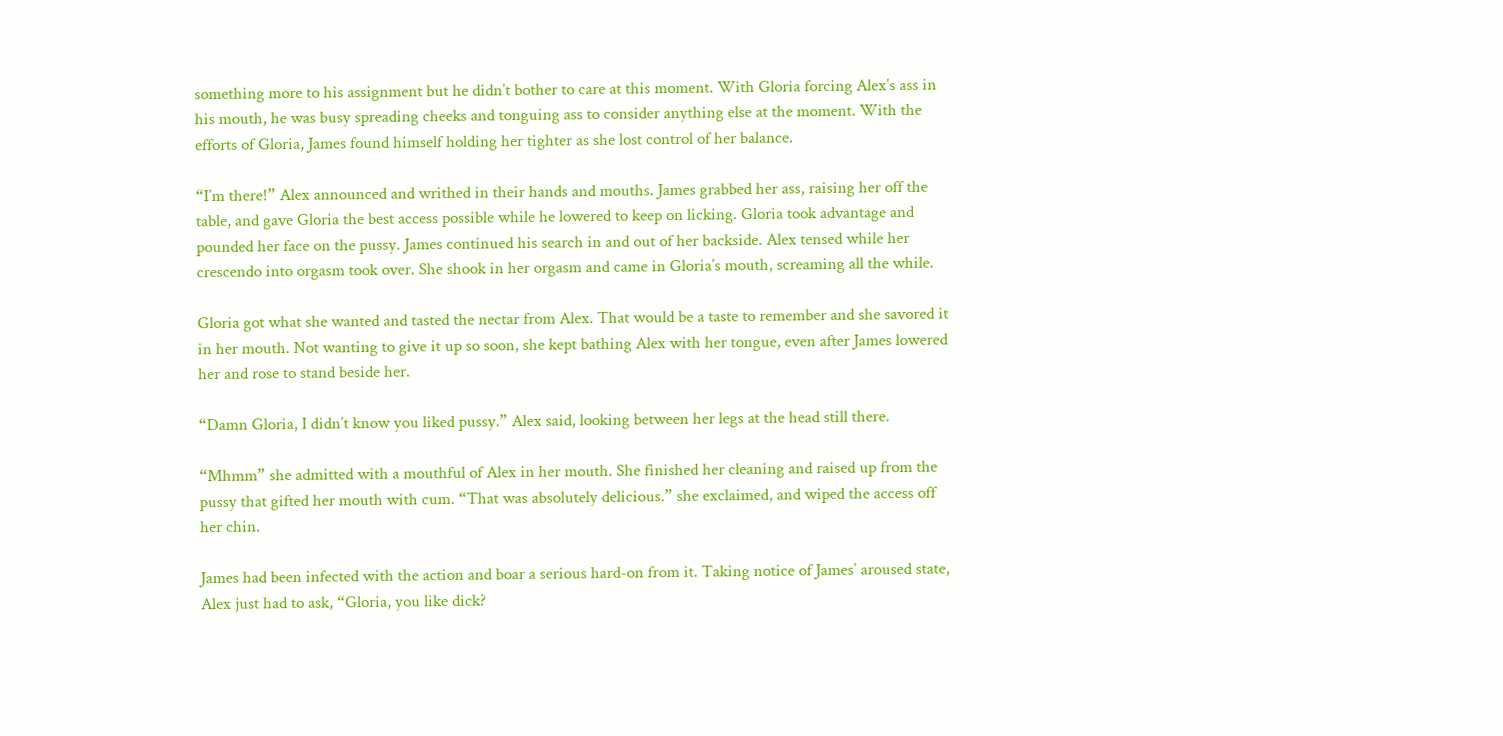something more to his assignment but he didn’t bother to care at this moment. With Gloria forcing Alex’s ass in his mouth, he was busy spreading cheeks and tonguing ass to consider anything else at the moment. With the efforts of Gloria, James found himself holding her tighter as she lost control of her balance.

“I’m there!” Alex announced and writhed in their hands and mouths. James grabbed her ass, raising her off the table, and gave Gloria the best access possible while he lowered to keep on licking. Gloria took advantage and pounded her face on the pussy. James continued his search in and out of her backside. Alex tensed while her crescendo into orgasm took over. She shook in her orgasm and came in Gloria’s mouth, screaming all the while.

Gloria got what she wanted and tasted the nectar from Alex. That would be a taste to remember and she savored it in her mouth. Not wanting to give it up so soon, she kept bathing Alex with her tongue, even after James lowered her and rose to stand beside her.

“Damn Gloria, I didn’t know you liked pussy.” Alex said, looking between her legs at the head still there.

“Mhmm” she admitted with a mouthful of Alex in her mouth. She finished her cleaning and raised up from the pussy that gifted her mouth with cum. “That was absolutely delicious.” she exclaimed, and wiped the access off her chin.

James had been infected with the action and boar a serious hard-on from it. Taking notice of James’ aroused state, Alex just had to ask, “Gloria, you like dick?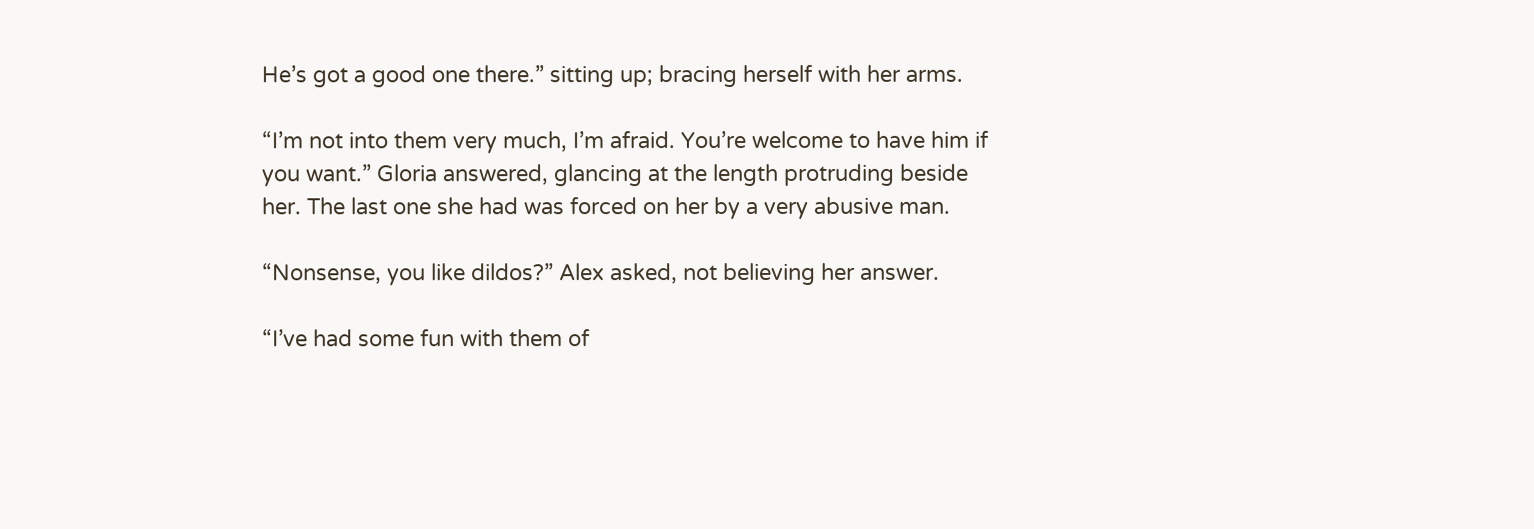He’s got a good one there.” sitting up; bracing herself with her arms.

“I’m not into them very much, I’m afraid. You’re welcome to have him if you want.” Gloria answered, glancing at the length protruding beside her. The last one she had was forced on her by a very abusive man.

“Nonsense, you like dildos?” Alex asked, not believing her answer.

“I’ve had some fun with them of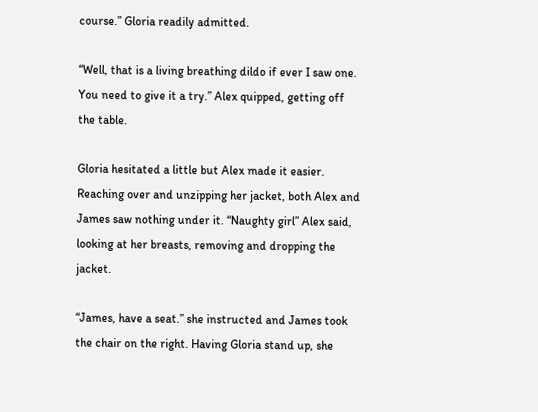course.” Gloria readily admitted.

“Well, that is a living breathing dildo if ever I saw one. You need to give it a try.” Alex quipped, getting off the table.

Gloria hesitated a little but Alex made it easier. Reaching over and unzipping her jacket, both Alex and James saw nothing under it. “Naughty girl” Alex said, looking at her breasts, removing and dropping the jacket.

“James, have a seat.” she instructed and James took the chair on the right. Having Gloria stand up, she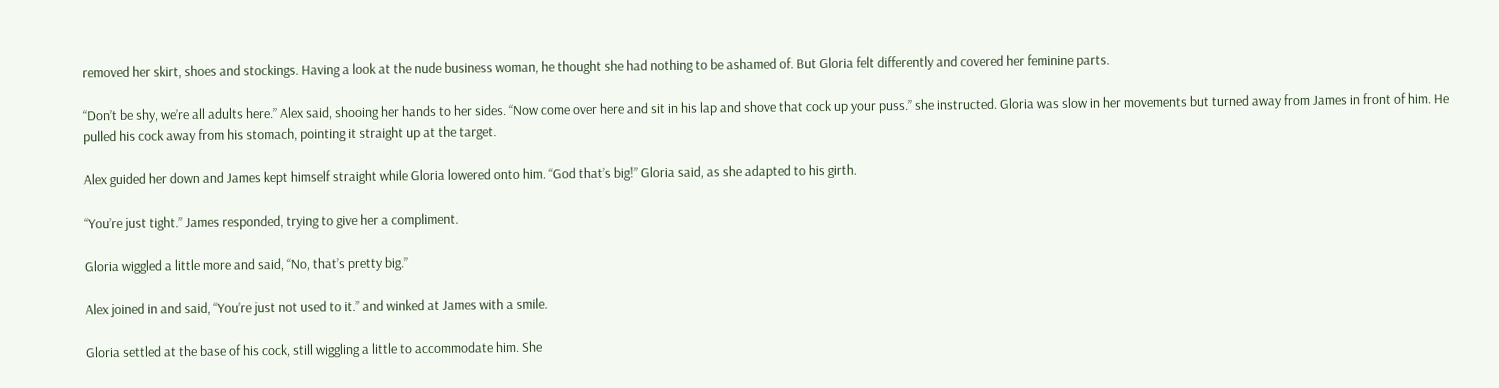removed her skirt, shoes and stockings. Having a look at the nude business woman, he thought she had nothing to be ashamed of. But Gloria felt differently and covered her feminine parts.

“Don’t be shy, we’re all adults here.” Alex said, shooing her hands to her sides. “Now come over here and sit in his lap and shove that cock up your puss.” she instructed. Gloria was slow in her movements but turned away from James in front of him. He pulled his cock away from his stomach, pointing it straight up at the target.

Alex guided her down and James kept himself straight while Gloria lowered onto him. “God that’s big!” Gloria said, as she adapted to his girth.

“You’re just tight.” James responded, trying to give her a compliment.

Gloria wiggled a little more and said, “No, that’s pretty big.”

Alex joined in and said, “You’re just not used to it.” and winked at James with a smile.

Gloria settled at the base of his cock, still wiggling a little to accommodate him. She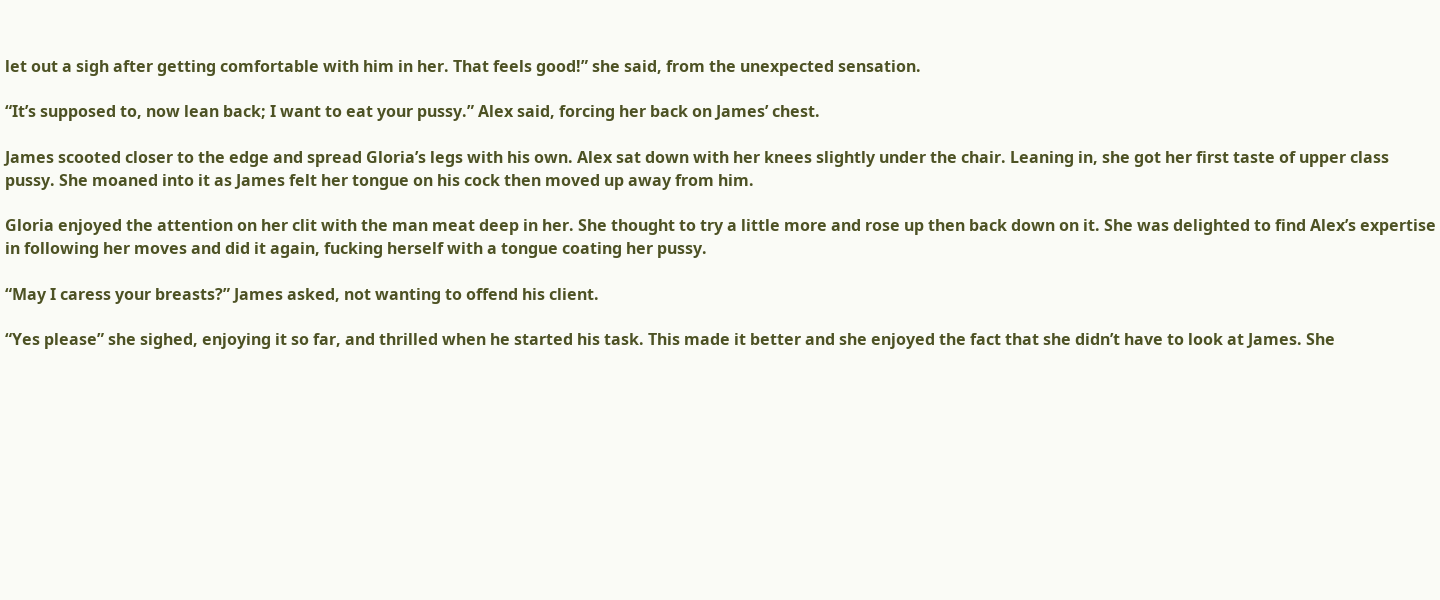let out a sigh after getting comfortable with him in her. That feels good!” she said, from the unexpected sensation.

“It’s supposed to, now lean back; I want to eat your pussy.” Alex said, forcing her back on James’ chest.

James scooted closer to the edge and spread Gloria’s legs with his own. Alex sat down with her knees slightly under the chair. Leaning in, she got her first taste of upper class pussy. She moaned into it as James felt her tongue on his cock then moved up away from him.

Gloria enjoyed the attention on her clit with the man meat deep in her. She thought to try a little more and rose up then back down on it. She was delighted to find Alex’s expertise in following her moves and did it again, fucking herself with a tongue coating her pussy.

“May I caress your breasts?” James asked, not wanting to offend his client.

“Yes please” she sighed, enjoying it so far, and thrilled when he started his task. This made it better and she enjoyed the fact that she didn’t have to look at James. She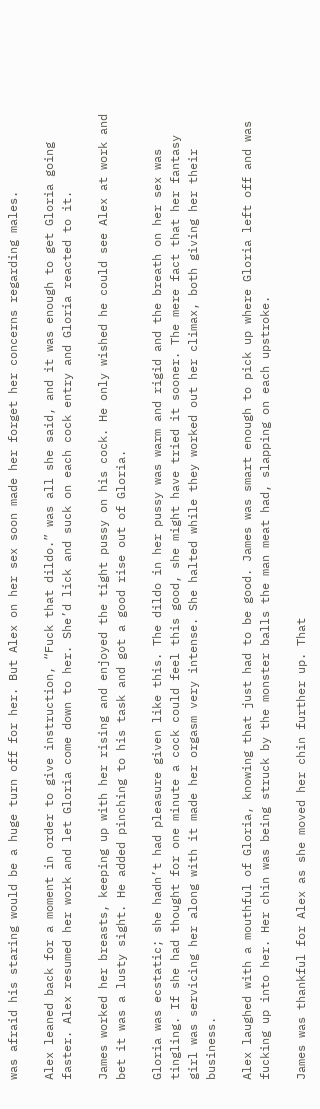was afraid his staring would be a huge turn off for her. But Alex on her sex soon made her forget her concerns regarding males.

Alex leaned back for a moment in order to give instruction, “Fuck that dildo.” was all she said, and it was enough to get Gloria going faster. Alex resumed her work and let Gloria come down to her. She’d lick and suck on each cock entry and Gloria reacted to it.

James worked her breasts, keeping up with her rising and enjoyed the tight pussy on his cock. He only wished he could see Alex at work and bet it was a lusty sight. He added pinching to his task and got a good rise out of Gloria.

Gloria was ecstatic; she hadn’t had pleasure given like this. The dildo in her pussy was warm and rigid and the breath on her sex was tingling. If she had thought for one minute a cock could feel this good, she might have tried it sooner. The mere fact that her fantasy girl was servicing her along with it made her orgasm very intense. She halted while they worked out her climax, both giving her their business.

Alex laughed with a mouthful of Gloria, knowing that just had to be good. James was smart enough to pick up where Gloria left off and was fucking up into her. Her chin was being struck by the monster balls the man meat had, slapping on each upstroke.

James was thankful for Alex as she moved her chin further up. That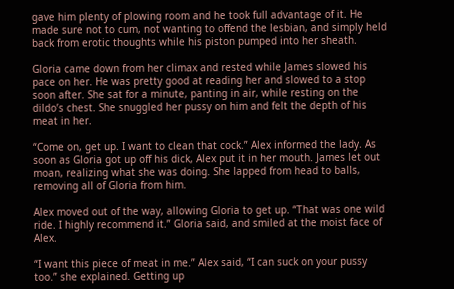gave him plenty of plowing room and he took full advantage of it. He made sure not to cum, not wanting to offend the lesbian, and simply held back from erotic thoughts while his piston pumped into her sheath.

Gloria came down from her climax and rested while James slowed his pace on her. He was pretty good at reading her and slowed to a stop soon after. She sat for a minute, panting in air, while resting on the dildo’s chest. She snuggled her pussy on him and felt the depth of his meat in her.

“Come on, get up. I want to clean that cock.” Alex informed the lady. As soon as Gloria got up off his dick, Alex put it in her mouth. James let out moan, realizing what she was doing. She lapped from head to balls, removing all of Gloria from him.

Alex moved out of the way, allowing Gloria to get up. “That was one wild ride. I highly recommend it.” Gloria said, and smiled at the moist face of Alex.

“I want this piece of meat in me.” Alex said, “I can suck on your pussy too.” she explained. Getting up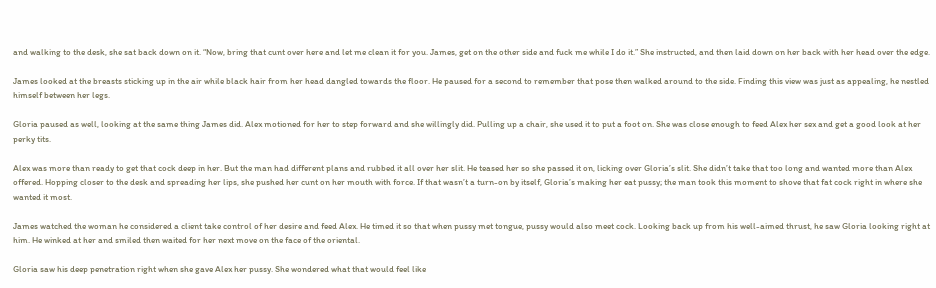and walking to the desk, she sat back down on it. “Now, bring that cunt over here and let me clean it for you. James, get on the other side and fuck me while I do it.” She instructed, and then laid down on her back with her head over the edge.

James looked at the breasts sticking up in the air while black hair from her head dangled towards the floor. He paused for a second to remember that pose then walked around to the side. Finding this view was just as appealing, he nestled himself between her legs.

Gloria paused as well, looking at the same thing James did. Alex motioned for her to step forward and she willingly did. Pulling up a chair, she used it to put a foot on. She was close enough to feed Alex her sex and get a good look at her perky tits.

Alex was more than ready to get that cock deep in her. But the man had different plans and rubbed it all over her slit. He teased her so she passed it on, licking over Gloria’s slit. She didn’t take that too long and wanted more than Alex offered. Hopping closer to the desk and spreading her lips, she pushed her cunt on her mouth with force. If that wasn’t a turn-on by itself, Gloria’s making her eat pussy; the man took this moment to shove that fat cock right in where she wanted it most.

James watched the woman he considered a client take control of her desire and feed Alex. He timed it so that when pussy met tongue, pussy would also meet cock. Looking back up from his well-aimed thrust, he saw Gloria looking right at him. He winked at her and smiled then waited for her next move on the face of the oriental.

Gloria saw his deep penetration right when she gave Alex her pussy. She wondered what that would feel like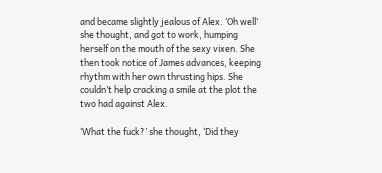and became slightly jealous of Alex. ‘Oh well’ she thought, and got to work, humping herself on the mouth of the sexy vixen. She then took notice of James advances, keeping rhythm with her own thrusting hips. She couldn’t help cracking a smile at the plot the two had against Alex.

‘What the fuck?’ she thought, ‘Did they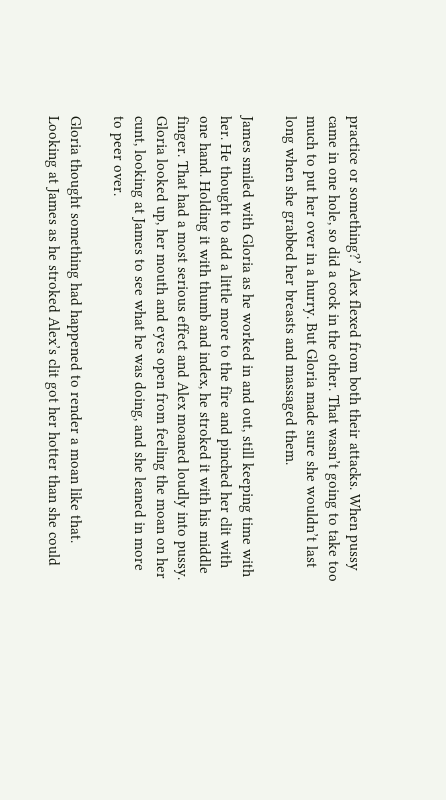practice or something?’ Alex flexed from both their attacks. When pussy came in one hole, so did a cock in the other. That wasn’t going to take too much to put her over in a hurry. But Gloria made sure she wouldn’t last long when she grabbed her breasts and massaged them.

James smiled with Gloria as he worked in and out, still keeping time with her. He thought to add a little more to the fire and pinched her clit with one hand. Holding it with thumb and index, he stroked it with his middle finger. That had a most serious effect and Alex moaned loudly into pussy. Gloria looked up, her mouth and eyes open from feeling the moan on her cunt, looking at James to see what he was doing, and she leaned in more to peer over.

Gloria thought something had happened to render a moan like that. Looking at James as he stroked Alex’s clit got her hotter than she could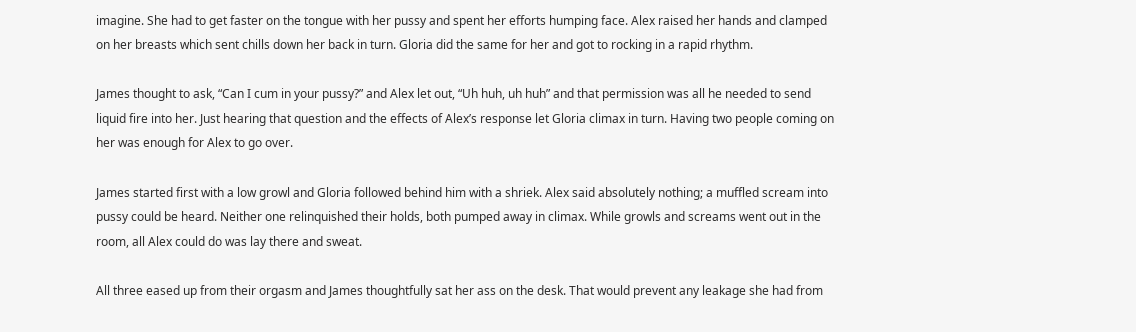imagine. She had to get faster on the tongue with her pussy and spent her efforts humping face. Alex raised her hands and clamped on her breasts which sent chills down her back in turn. Gloria did the same for her and got to rocking in a rapid rhythm.

James thought to ask, “Can I cum in your pussy?” and Alex let out, “Uh huh, uh huh” and that permission was all he needed to send liquid fire into her. Just hearing that question and the effects of Alex’s response let Gloria climax in turn. Having two people coming on her was enough for Alex to go over.

James started first with a low growl and Gloria followed behind him with a shriek. Alex said absolutely nothing; a muffled scream into pussy could be heard. Neither one relinquished their holds, both pumped away in climax. While growls and screams went out in the room, all Alex could do was lay there and sweat.

All three eased up from their orgasm and James thoughtfully sat her ass on the desk. That would prevent any leakage she had from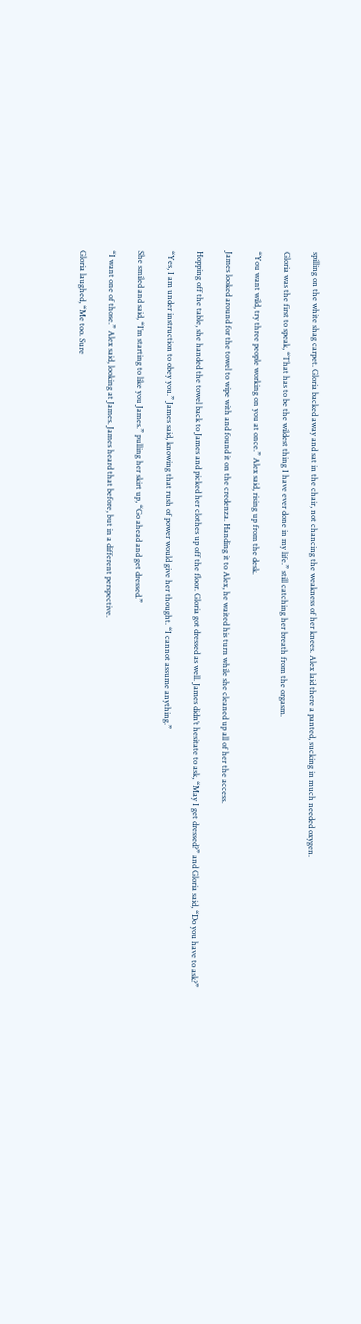spilling on the white shag carpet. Gloria backed away and sat in the chair, not chancing the weakness of her knees. Alex laid there a panted, sucking in much needed oxygen.

Gloria was the first to speak, “That has to be the wildest thing I have ever done in my life.” still catching her breath from the orgasm.

“You want wild, try three people working on you at once.” Alex said, rising up from the desk.

James looked around for the towel to wipe with and found it on the credenza. Handing it to Alex, he waited his turn while she cleaned up all of her the access.

Hopping off the table, she handed the towel back to James and picked her clothes up off the floor. Gloria got dressed as well. James didn’t hesitate to ask, “May I get dressed?” and Gloria said, “Do you have to ask?”

“Yes, I am under instruction to obey you.” James said, knowing that rush of power would give her thought. “I cannot assume anything.”

She smiled and said, “I’m starting to like you James.” pulling her skirt up, “Go ahead and get dressed.”

“I want one of those.” Alex said, looking at James. James heard that before, but in a different perspective.

Gloria laughed, “Me too. Sure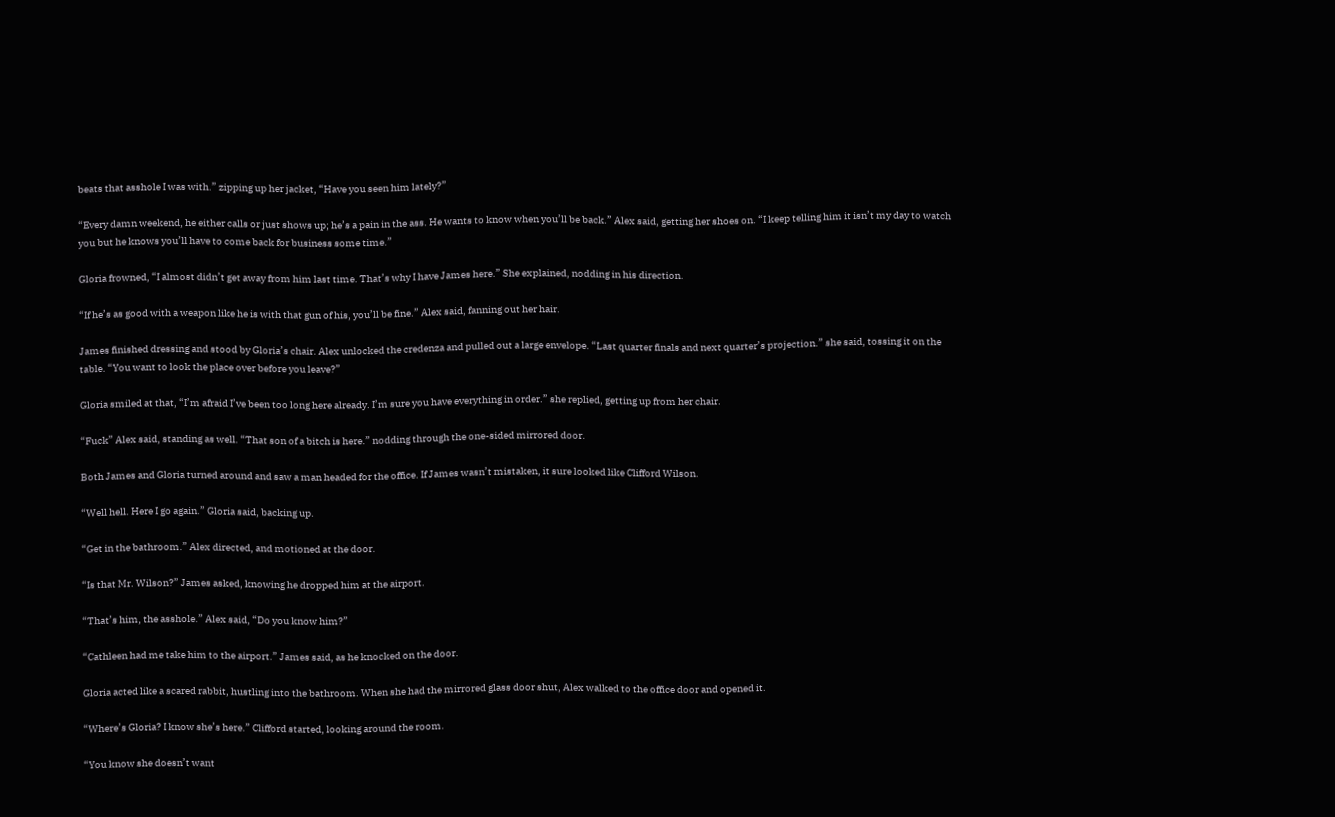beats that asshole I was with.” zipping up her jacket, “Have you seen him lately?”

“Every damn weekend, he either calls or just shows up; he’s a pain in the ass. He wants to know when you’ll be back.” Alex said, getting her shoes on. “I keep telling him it isn’t my day to watch you but he knows you’ll have to come back for business some time.”

Gloria frowned, “I almost didn’t get away from him last time. That’s why I have James here.” She explained, nodding in his direction.

“If he’s as good with a weapon like he is with that gun of his, you’ll be fine.” Alex said, fanning out her hair.

James finished dressing and stood by Gloria’s chair. Alex unlocked the credenza and pulled out a large envelope. “Last quarter finals and next quarter’s projection.” she said, tossing it on the table. “You want to look the place over before you leave?”

Gloria smiled at that, “I’m afraid I’ve been too long here already. I’m sure you have everything in order.” she replied, getting up from her chair.

“Fuck” Alex said, standing as well. “That son of a bitch is here.” nodding through the one-sided mirrored door.

Both James and Gloria turned around and saw a man headed for the office. If James wasn’t mistaken, it sure looked like Clifford Wilson.

“Well hell. Here I go again.” Gloria said, backing up.

“Get in the bathroom.” Alex directed, and motioned at the door.

“Is that Mr. Wilson?” James asked, knowing he dropped him at the airport.

“That’s him, the asshole.” Alex said, “Do you know him?”

“Cathleen had me take him to the airport.” James said, as he knocked on the door.

Gloria acted like a scared rabbit, hustling into the bathroom. When she had the mirrored glass door shut, Alex walked to the office door and opened it.

“Where’s Gloria? I know she’s here.” Clifford started, looking around the room.

“You know she doesn’t want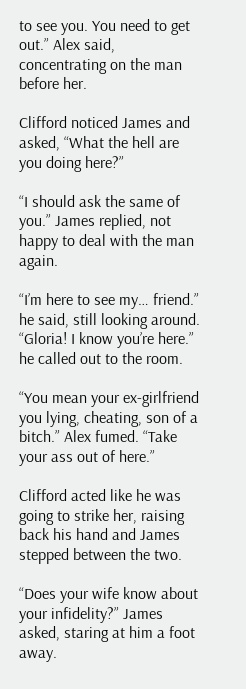to see you. You need to get out.” Alex said, concentrating on the man before her.

Clifford noticed James and asked, “What the hell are you doing here?”

“I should ask the same of you.” James replied, not happy to deal with the man again.

“I’m here to see my… friend.” he said, still looking around. “Gloria! I know you’re here.” he called out to the room.

“You mean your ex-girlfriend you lying, cheating, son of a bitch.” Alex fumed. “Take your ass out of here.”

Clifford acted like he was going to strike her, raising back his hand and James stepped between the two.

“Does your wife know about your infidelity?” James asked, staring at him a foot away.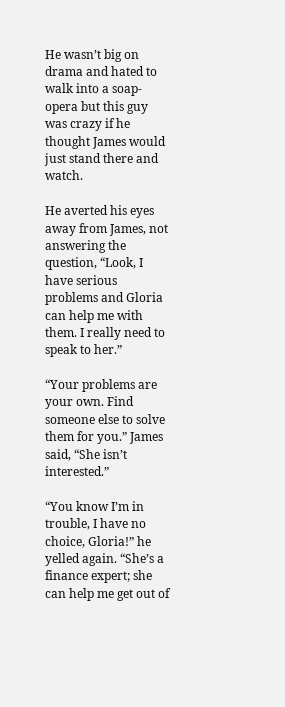He wasn’t big on drama and hated to walk into a soap-opera but this guy was crazy if he thought James would just stand there and watch.

He averted his eyes away from James, not answering the question, “Look, I have serious problems and Gloria can help me with them. I really need to speak to her.”

“Your problems are your own. Find someone else to solve them for you.” James said, “She isn’t interested.”

“You know I’m in trouble, I have no choice, Gloria!” he yelled again. “She’s a finance expert; she can help me get out of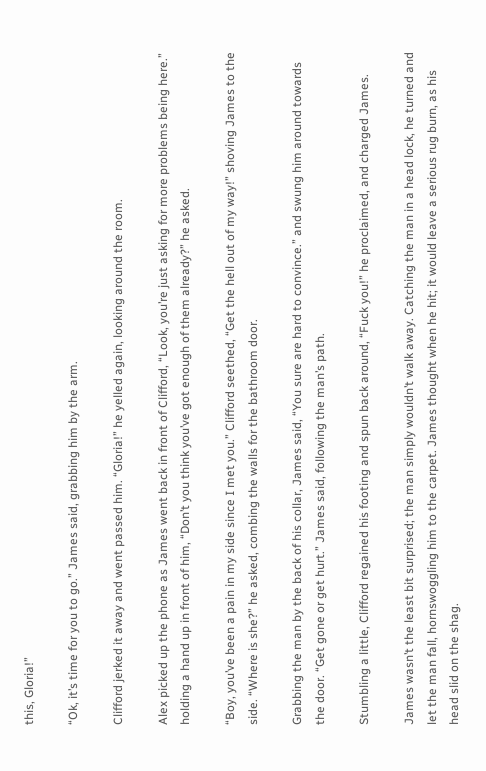this, Gloria!”

“Ok, it’s time for you to go.” James said, grabbing him by the arm.

Clifford jerked it away and went passed him. “Gloria!” he yelled again, looking around the room.

Alex picked up the phone as James went back in front of Clifford, “Look, you’re just asking for more problems being here.” holding a hand up in front of him, “Don’t you think you’ve got enough of them already?” he asked.

“Boy, you’ve been a pain in my side since I met you.” Clifford seethed, “Get the hell out of my way!” shoving James to the side. “Where is she?” he asked, combing the walls for the bathroom door.

Grabbing the man by the back of his collar, James said, “You sure are hard to convince.” and swung him around towards the door. “Get gone or get hurt.” James said, following the man’s path.

Stumbling a little, Clifford regained his footing and spun back around, “Fuck you!” he proclaimed, and charged James.

James wasn’t the least bit surprised; the man simply wouldn’t walk away. Catching the man in a head lock, he turned and let the man fall, hornswoggling him to the carpet. James thought when he hit; it would leave a serious rug burn, as his head slid on the shag.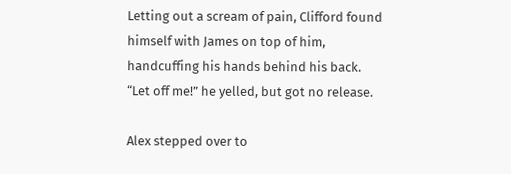Letting out a scream of pain, Clifford found himself with James on top of him, handcuffing his hands behind his back. “Let off me!” he yelled, but got no release.

Alex stepped over to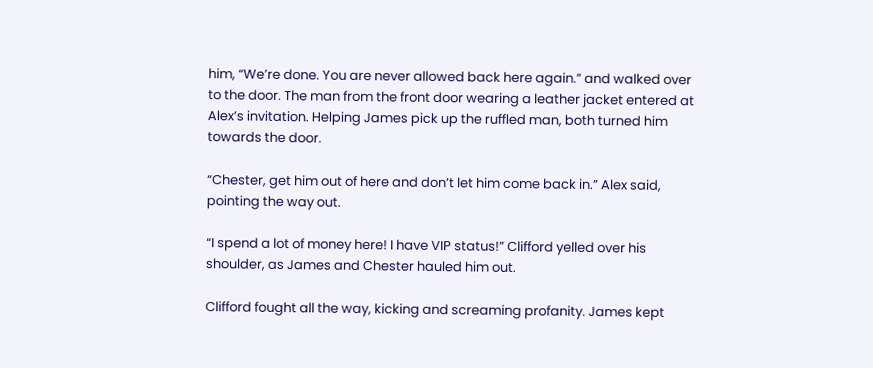him, “We’re done. You are never allowed back here again.” and walked over to the door. The man from the front door wearing a leather jacket entered at Alex’s invitation. Helping James pick up the ruffled man, both turned him towards the door.

“Chester, get him out of here and don’t let him come back in.” Alex said, pointing the way out.

“I spend a lot of money here! I have VIP status!” Clifford yelled over his shoulder, as James and Chester hauled him out.

Clifford fought all the way, kicking and screaming profanity. James kept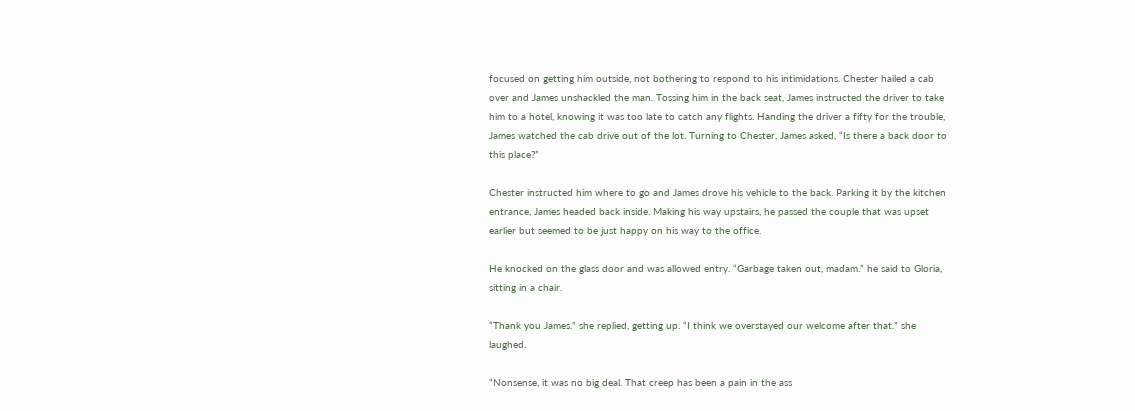focused on getting him outside, not bothering to respond to his intimidations. Chester hailed a cab over and James unshackled the man. Tossing him in the back seat, James instructed the driver to take him to a hotel, knowing it was too late to catch any flights. Handing the driver a fifty for the trouble, James watched the cab drive out of the lot. Turning to Chester, James asked, “Is there a back door to this place?”

Chester instructed him where to go and James drove his vehicle to the back. Parking it by the kitchen entrance, James headed back inside. Making his way upstairs, he passed the couple that was upset earlier but seemed to be just happy on his way to the office.

He knocked on the glass door and was allowed entry. “Garbage taken out, madam.” he said to Gloria, sitting in a chair.

“Thank you James.” she replied, getting up. “I think we overstayed our welcome after that.” she laughed.

“Nonsense, it was no big deal. That creep has been a pain in the ass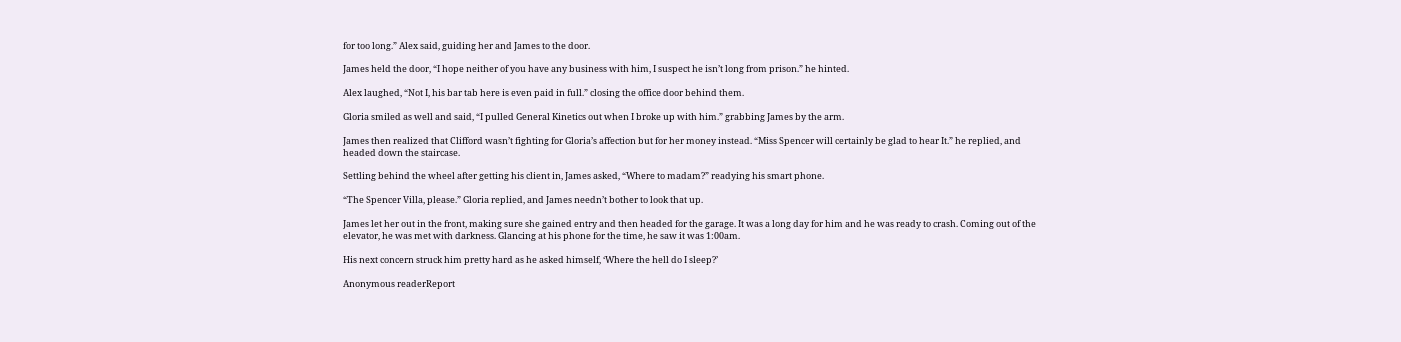for too long.” Alex said, guiding her and James to the door.

James held the door, “I hope neither of you have any business with him, I suspect he isn’t long from prison.” he hinted.

Alex laughed, “Not I, his bar tab here is even paid in full.” closing the office door behind them.

Gloria smiled as well and said, “I pulled General Kinetics out when I broke up with him.” grabbing James by the arm.

James then realized that Clifford wasn’t fighting for Gloria’s affection but for her money instead. “Miss Spencer will certainly be glad to hear It.” he replied, and headed down the staircase.

Settling behind the wheel after getting his client in, James asked, “Where to madam?” readying his smart phone.

“The Spencer Villa, please.” Gloria replied, and James needn’t bother to look that up.

James let her out in the front, making sure she gained entry and then headed for the garage. It was a long day for him and he was ready to crash. Coming out of the elevator, he was met with darkness. Glancing at his phone for the time, he saw it was 1:00am.

His next concern struck him pretty hard as he asked himself, ‘Where the hell do I sleep?’

Anonymous readerReport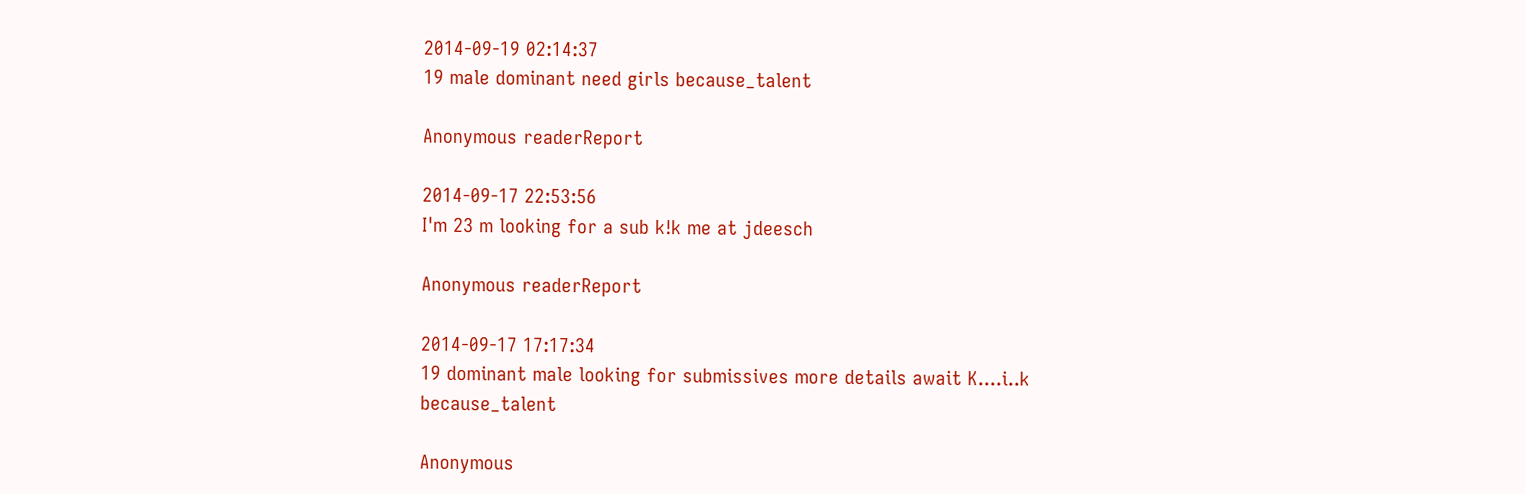2014-09-19 02:14:37
19 male dominant need girls because_talent

Anonymous readerReport

2014-09-17 22:53:56
I'm 23 m looking for a sub k!k me at jdeesch

Anonymous readerReport

2014-09-17 17:17:34
19 dominant male looking for submissives more details await K....i..k because_talent

Anonymous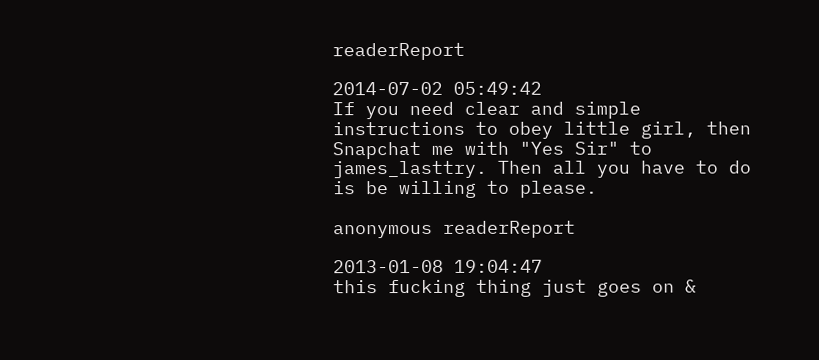readerReport

2014-07-02 05:49:42
If you need clear and simple instructions to obey little girl, then Snapchat me with "Yes Sir" to james_lasttry. Then all you have to do is be willing to please.

anonymous readerReport

2013-01-08 19:04:47
this fucking thing just goes on &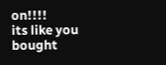on!!!!
its like you bought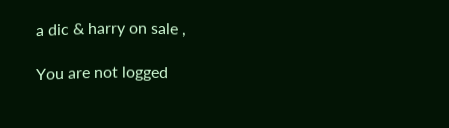a dic & harry on sale ,

You are not logged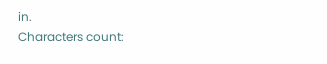in.
Characters count: